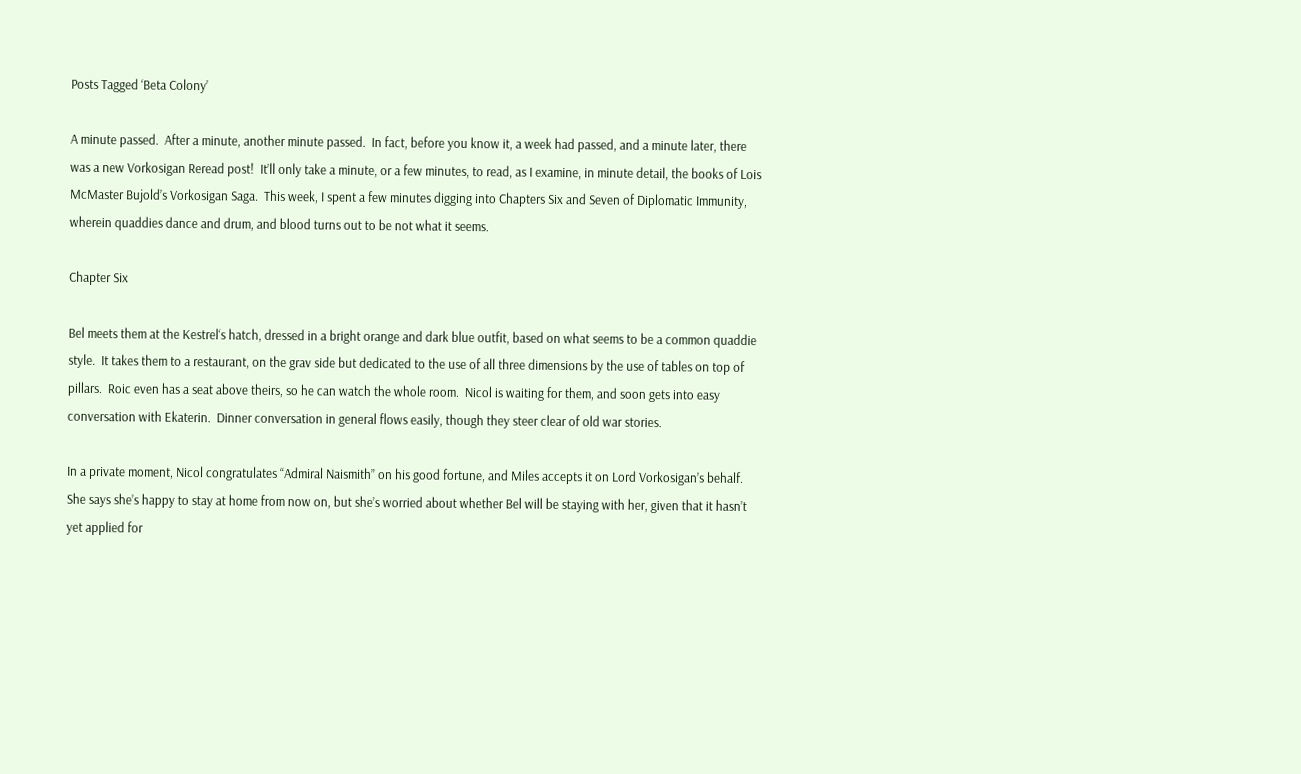Posts Tagged ‘Beta Colony’

A minute passed.  After a minute, another minute passed.  In fact, before you know it, a week had passed, and a minute later, there was a new Vorkosigan Reread post!  It’ll only take a minute, or a few minutes, to read, as I examine, in minute detail, the books of Lois McMaster Bujold’s Vorkosigan Saga.  This week, I spent a few minutes digging into Chapters Six and Seven of Diplomatic Immunity, wherein quaddies dance and drum, and blood turns out to be not what it seems.

Chapter Six

Bel meets them at the Kestrel‘s hatch, dressed in a bright orange and dark blue outfit, based on what seems to be a common quaddie style.  It takes them to a restaurant, on the grav side but dedicated to the use of all three dimensions by the use of tables on top of pillars.  Roic even has a seat above theirs, so he can watch the whole room.  Nicol is waiting for them, and soon gets into easy conversation with Ekaterin.  Dinner conversation in general flows easily, though they steer clear of old war stories.

In a private moment, Nicol congratulates “Admiral Naismith” on his good fortune, and Miles accepts it on Lord Vorkosigan’s behalf.  She says she’s happy to stay at home from now on, but she’s worried about whether Bel will be staying with her, given that it hasn’t yet applied for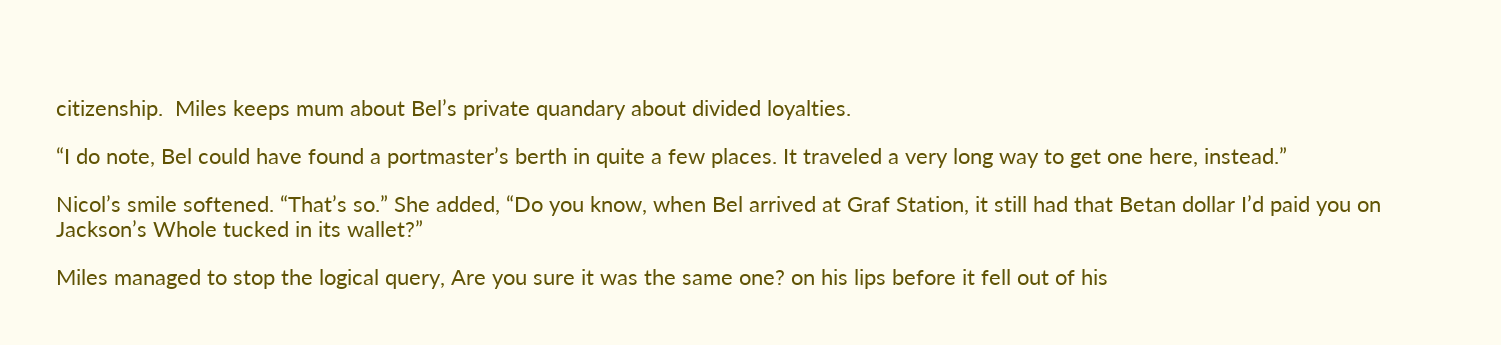citizenship.  Miles keeps mum about Bel’s private quandary about divided loyalties.

“I do note, Bel could have found a portmaster’s berth in quite a few places. It traveled a very long way to get one here, instead.”

Nicol’s smile softened. “That’s so.” She added, “Do you know, when Bel arrived at Graf Station, it still had that Betan dollar I’d paid you on Jackson’s Whole tucked in its wallet?”

Miles managed to stop the logical query, Are you sure it was the same one? on his lips before it fell out of his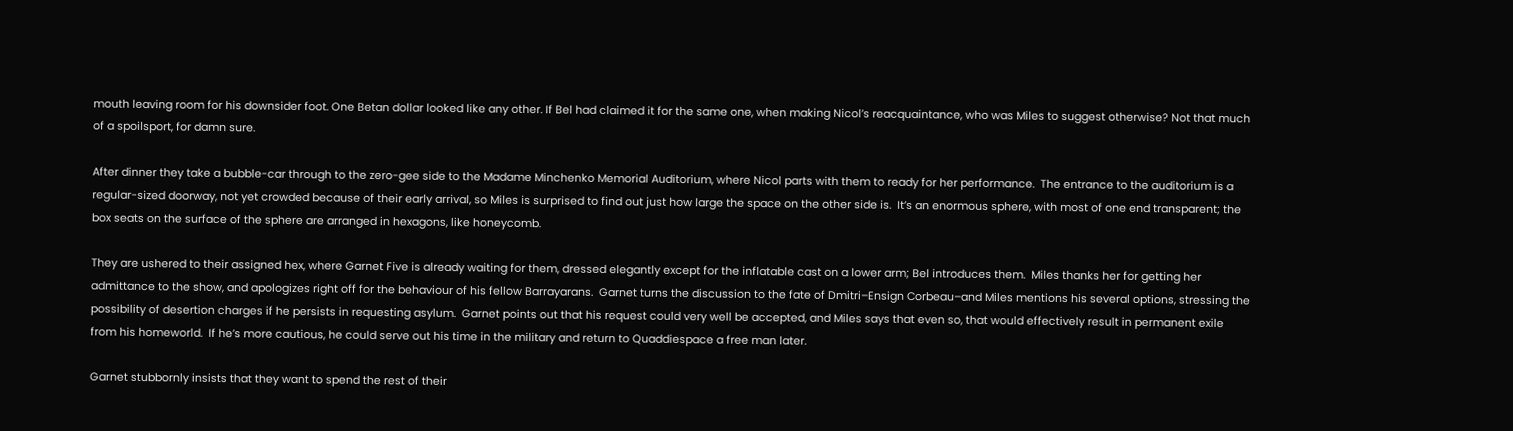mouth leaving room for his downsider foot. One Betan dollar looked like any other. If Bel had claimed it for the same one, when making Nicol’s reacquaintance, who was Miles to suggest otherwise? Not that much of a spoilsport, for damn sure.

After dinner they take a bubble-car through to the zero-gee side to the Madame Minchenko Memorial Auditorium, where Nicol parts with them to ready for her performance.  The entrance to the auditorium is a regular-sized doorway, not yet crowded because of their early arrival, so Miles is surprised to find out just how large the space on the other side is.  It’s an enormous sphere, with most of one end transparent; the box seats on the surface of the sphere are arranged in hexagons, like honeycomb.

They are ushered to their assigned hex, where Garnet Five is already waiting for them, dressed elegantly except for the inflatable cast on a lower arm; Bel introduces them.  Miles thanks her for getting her admittance to the show, and apologizes right off for the behaviour of his fellow Barrayarans.  Garnet turns the discussion to the fate of Dmitri–Ensign Corbeau–and Miles mentions his several options, stressing the possibility of desertion charges if he persists in requesting asylum.  Garnet points out that his request could very well be accepted, and Miles says that even so, that would effectively result in permanent exile from his homeworld.  If he’s more cautious, he could serve out his time in the military and return to Quaddiespace a free man later.

Garnet stubbornly insists that they want to spend the rest of their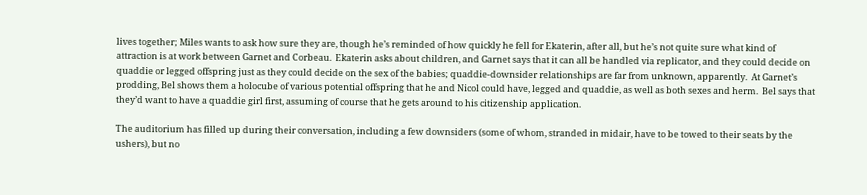lives together; Miles wants to ask how sure they are, though he’s reminded of how quickly he fell for Ekaterin, after all, but he’s not quite sure what kind of attraction is at work between Garnet and Corbeau.  Ekaterin asks about children, and Garnet says that it can all be handled via replicator, and they could decide on quaddie or legged offspring just as they could decide on the sex of the babies; quaddie-downsider relationships are far from unknown, apparently.  At Garnet’s prodding, Bel shows them a holocube of various potential offspring that he and Nicol could have, legged and quaddie, as well as both sexes and herm.  Bel says that they’d want to have a quaddie girl first, assuming of course that he gets around to his citizenship application.

The auditorium has filled up during their conversation, including a few downsiders (some of whom, stranded in midair, have to be towed to their seats by the ushers), but no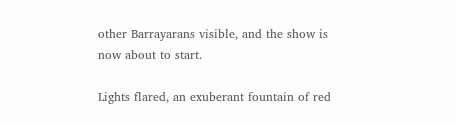other Barrayarans visible, and the show is now about to start.

Lights flared, an exuberant fountain of red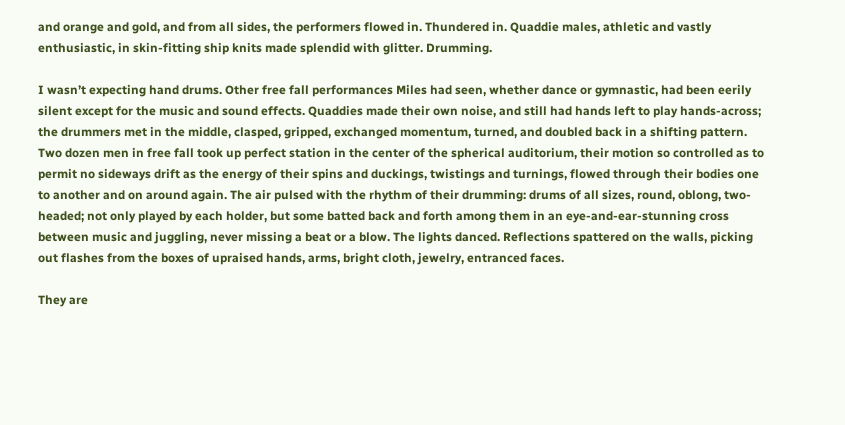and orange and gold, and from all sides, the performers flowed in. Thundered in. Quaddie males, athletic and vastly enthusiastic, in skin-fitting ship knits made splendid with glitter. Drumming.

I wasn’t expecting hand drums. Other free fall performances Miles had seen, whether dance or gymnastic, had been eerily silent except for the music and sound effects. Quaddies made their own noise, and still had hands left to play hands-across; the drummers met in the middle, clasped, gripped, exchanged momentum, turned, and doubled back in a shifting pattern. Two dozen men in free fall took up perfect station in the center of the spherical auditorium, their motion so controlled as to permit no sideways drift as the energy of their spins and duckings, twistings and turnings, flowed through their bodies one to another and on around again. The air pulsed with the rhythm of their drumming: drums of all sizes, round, oblong, two-headed; not only played by each holder, but some batted back and forth among them in an eye-and-ear-stunning cross between music and juggling, never missing a beat or a blow. The lights danced. Reflections spattered on the walls, picking out flashes from the boxes of upraised hands, arms, bright cloth, jewelry, entranced faces.

They are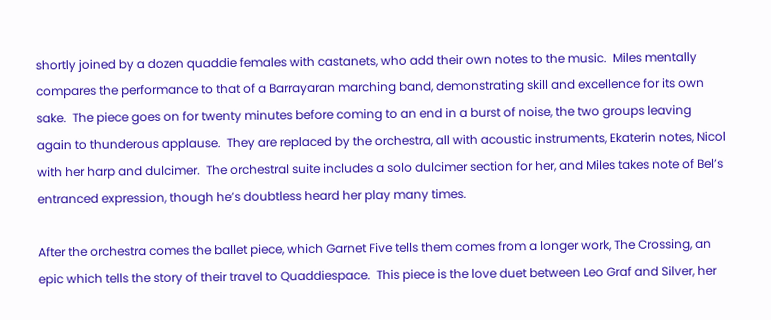shortly joined by a dozen quaddie females with castanets, who add their own notes to the music.  Miles mentally compares the performance to that of a Barrayaran marching band, demonstrating skill and excellence for its own sake.  The piece goes on for twenty minutes before coming to an end in a burst of noise, the two groups leaving again to thunderous applause.  They are replaced by the orchestra, all with acoustic instruments, Ekaterin notes, Nicol with her harp and dulcimer.  The orchestral suite includes a solo dulcimer section for her, and Miles takes note of Bel’s entranced expression, though he’s doubtless heard her play many times.

After the orchestra comes the ballet piece, which Garnet Five tells them comes from a longer work, The Crossing, an epic which tells the story of their travel to Quaddiespace.  This piece is the love duet between Leo Graf and Silver, her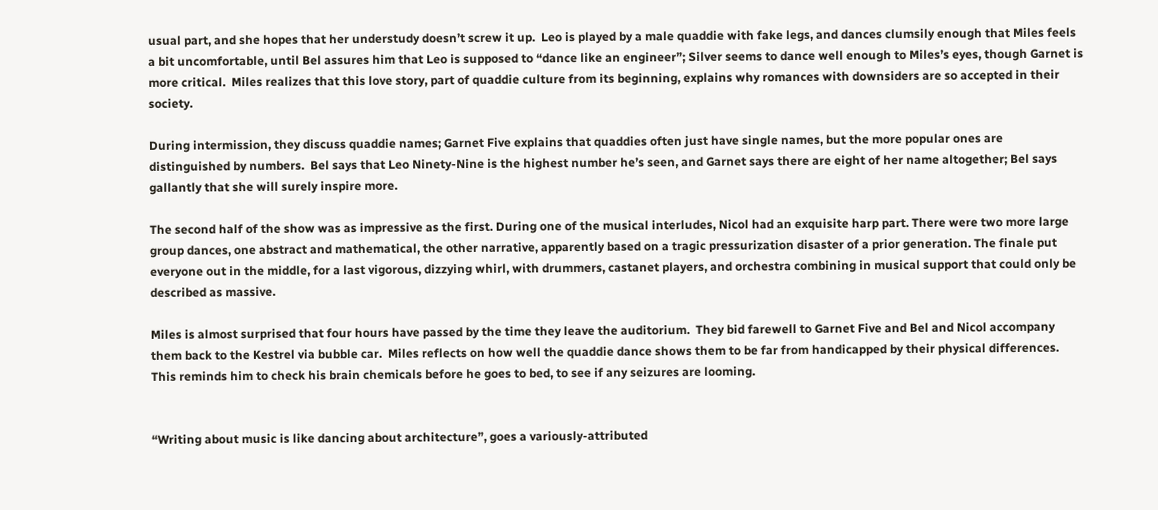usual part, and she hopes that her understudy doesn’t screw it up.  Leo is played by a male quaddie with fake legs, and dances clumsily enough that Miles feels a bit uncomfortable, until Bel assures him that Leo is supposed to “dance like an engineer”; Silver seems to dance well enough to Miles’s eyes, though Garnet is more critical.  Miles realizes that this love story, part of quaddie culture from its beginning, explains why romances with downsiders are so accepted in their society.

During intermission, they discuss quaddie names; Garnet Five explains that quaddies often just have single names, but the more popular ones are distinguished by numbers.  Bel says that Leo Ninety-Nine is the highest number he’s seen, and Garnet says there are eight of her name altogether; Bel says gallantly that she will surely inspire more.

The second half of the show was as impressive as the first. During one of the musical interludes, Nicol had an exquisite harp part. There were two more large group dances, one abstract and mathematical, the other narrative, apparently based on a tragic pressurization disaster of a prior generation. The finale put everyone out in the middle, for a last vigorous, dizzying whirl, with drummers, castanet players, and orchestra combining in musical support that could only be described as massive.

Miles is almost surprised that four hours have passed by the time they leave the auditorium.  They bid farewell to Garnet Five and Bel and Nicol accompany them back to the Kestrel via bubble car.  Miles reflects on how well the quaddie dance shows them to be far from handicapped by their physical differences.  This reminds him to check his brain chemicals before he goes to bed, to see if any seizures are looming.


“Writing about music is like dancing about architecture”, goes a variously-attributed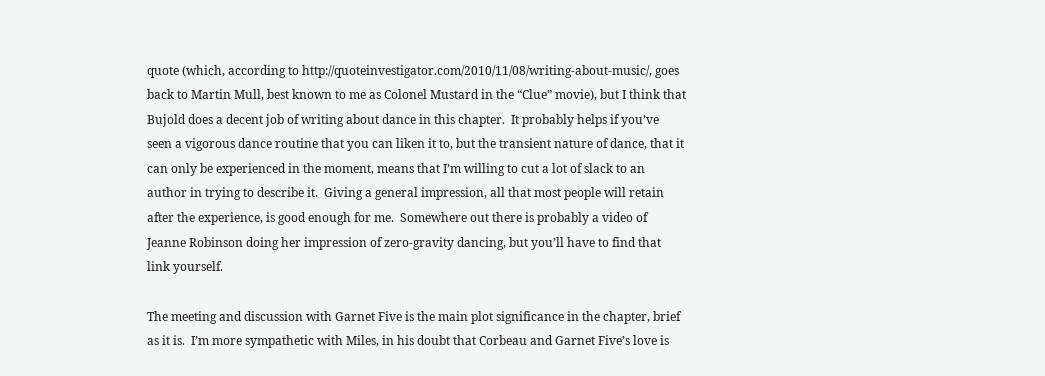quote (which, according to http://quoteinvestigator.com/2010/11/08/writing-about-music/, goes back to Martin Mull, best known to me as Colonel Mustard in the “Clue” movie), but I think that Bujold does a decent job of writing about dance in this chapter.  It probably helps if you’ve seen a vigorous dance routine that you can liken it to, but the transient nature of dance, that it can only be experienced in the moment, means that I’m willing to cut a lot of slack to an author in trying to describe it.  Giving a general impression, all that most people will retain after the experience, is good enough for me.  Somewhere out there is probably a video of Jeanne Robinson doing her impression of zero-gravity dancing, but you’ll have to find that link yourself.

The meeting and discussion with Garnet Five is the main plot significance in the chapter, brief as it is.  I’m more sympathetic with Miles, in his doubt that Corbeau and Garnet Five’s love is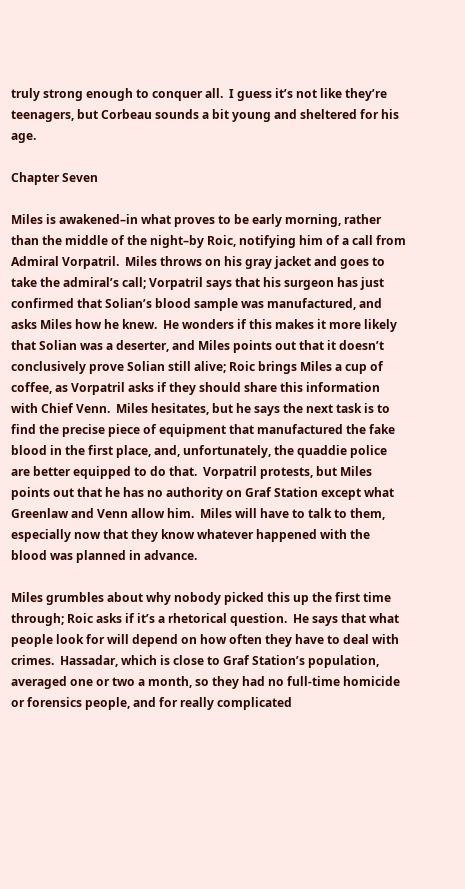truly strong enough to conquer all.  I guess it’s not like they’re teenagers, but Corbeau sounds a bit young and sheltered for his age.

Chapter Seven

Miles is awakened–in what proves to be early morning, rather than the middle of the night–by Roic, notifying him of a call from Admiral Vorpatril.  Miles throws on his gray jacket and goes to take the admiral’s call; Vorpatril says that his surgeon has just confirmed that Solian’s blood sample was manufactured, and asks Miles how he knew.  He wonders if this makes it more likely that Solian was a deserter, and Miles points out that it doesn’t conclusively prove Solian still alive; Roic brings Miles a cup of coffee, as Vorpatril asks if they should share this information with Chief Venn.  Miles hesitates, but he says the next task is to find the precise piece of equipment that manufactured the fake blood in the first place, and, unfortunately, the quaddie police are better equipped to do that.  Vorpatril protests, but Miles points out that he has no authority on Graf Station except what Greenlaw and Venn allow him.  Miles will have to talk to them, especially now that they know whatever happened with the blood was planned in advance.

Miles grumbles about why nobody picked this up the first time through; Roic asks if it’s a rhetorical question.  He says that what people look for will depend on how often they have to deal with crimes.  Hassadar, which is close to Graf Station’s population, averaged one or two a month, so they had no full-time homicide or forensics people, and for really complicated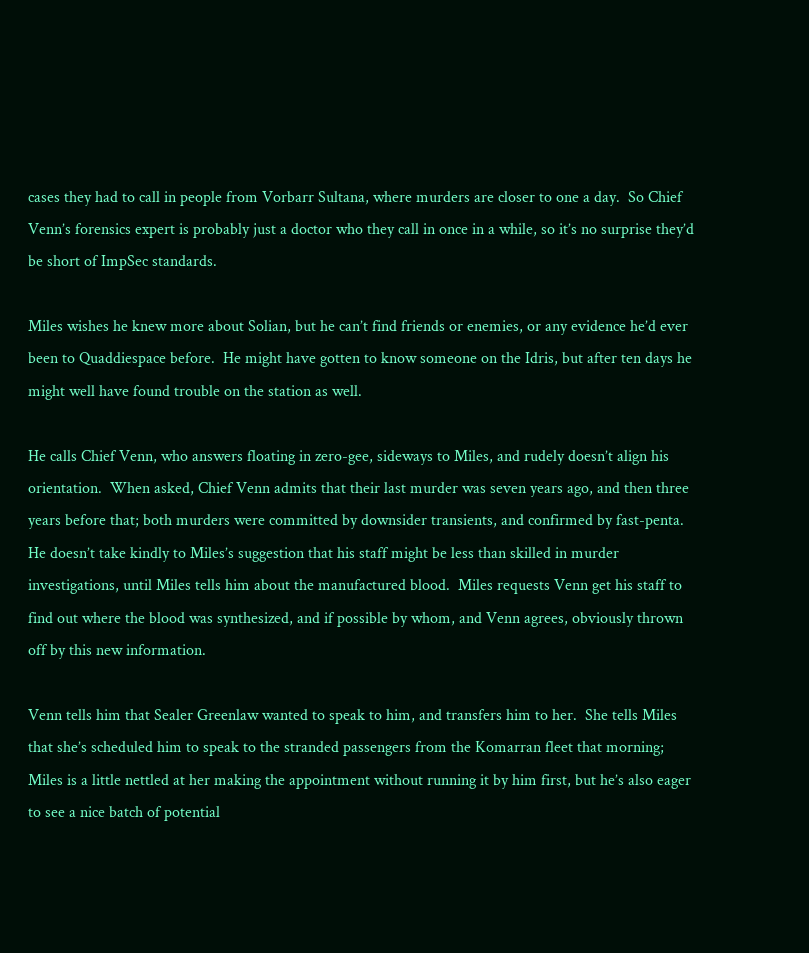cases they had to call in people from Vorbarr Sultana, where murders are closer to one a day.  So Chief Venn’s forensics expert is probably just a doctor who they call in once in a while, so it’s no surprise they’d be short of ImpSec standards.

Miles wishes he knew more about Solian, but he can’t find friends or enemies, or any evidence he’d ever been to Quaddiespace before.  He might have gotten to know someone on the Idris, but after ten days he might well have found trouble on the station as well.

He calls Chief Venn, who answers floating in zero-gee, sideways to Miles, and rudely doesn’t align his orientation.  When asked, Chief Venn admits that their last murder was seven years ago, and then three years before that; both murders were committed by downsider transients, and confirmed by fast-penta.  He doesn’t take kindly to Miles’s suggestion that his staff might be less than skilled in murder investigations, until Miles tells him about the manufactured blood.  Miles requests Venn get his staff to find out where the blood was synthesized, and if possible by whom, and Venn agrees, obviously thrown off by this new information.

Venn tells him that Sealer Greenlaw wanted to speak to him, and transfers him to her.  She tells Miles that she’s scheduled him to speak to the stranded passengers from the Komarran fleet that morning; Miles is a little nettled at her making the appointment without running it by him first, but he’s also eager to see a nice batch of potential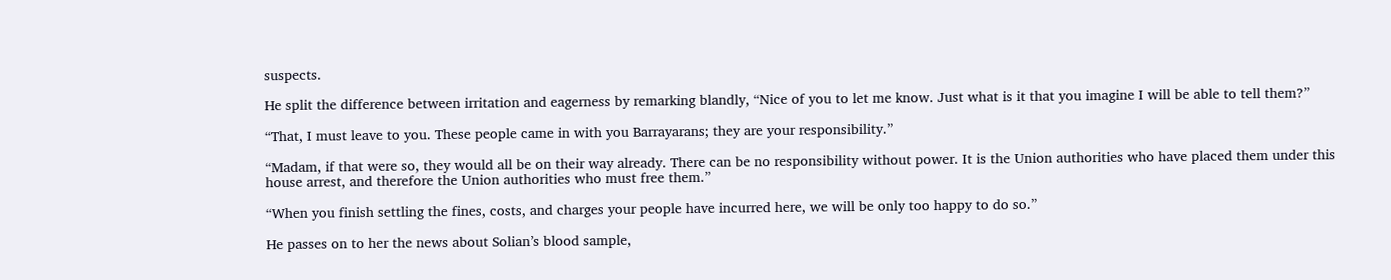suspects.

He split the difference between irritation and eagerness by remarking blandly, “Nice of you to let me know. Just what is it that you imagine I will be able to tell them?”

“That, I must leave to you. These people came in with you Barrayarans; they are your responsibility.”

“Madam, if that were so, they would all be on their way already. There can be no responsibility without power. It is the Union authorities who have placed them under this house arrest, and therefore the Union authorities who must free them.”

“When you finish settling the fines, costs, and charges your people have incurred here, we will be only too happy to do so.”

He passes on to her the news about Solian’s blood sample,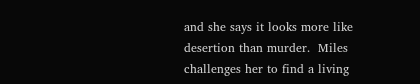and she says it looks more like desertion than murder.  Miles challenges her to find a living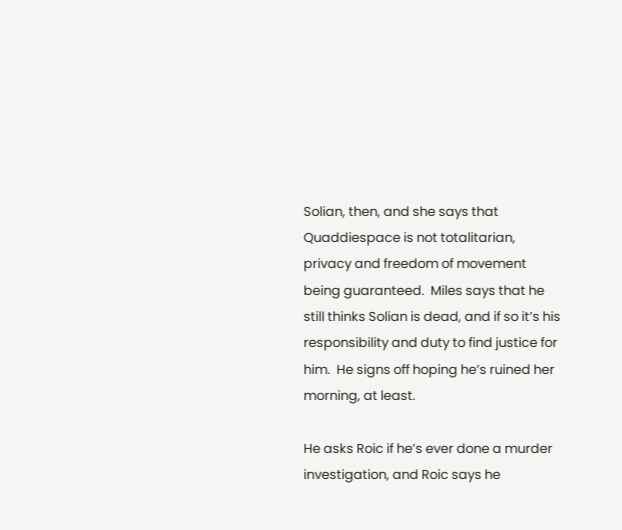Solian, then, and she says that Quaddiespace is not totalitarian, privacy and freedom of movement being guaranteed.  Miles says that he still thinks Solian is dead, and if so it’s his responsibility and duty to find justice for him.  He signs off hoping he’s ruined her morning, at least.

He asks Roic if he’s ever done a murder investigation, and Roic says he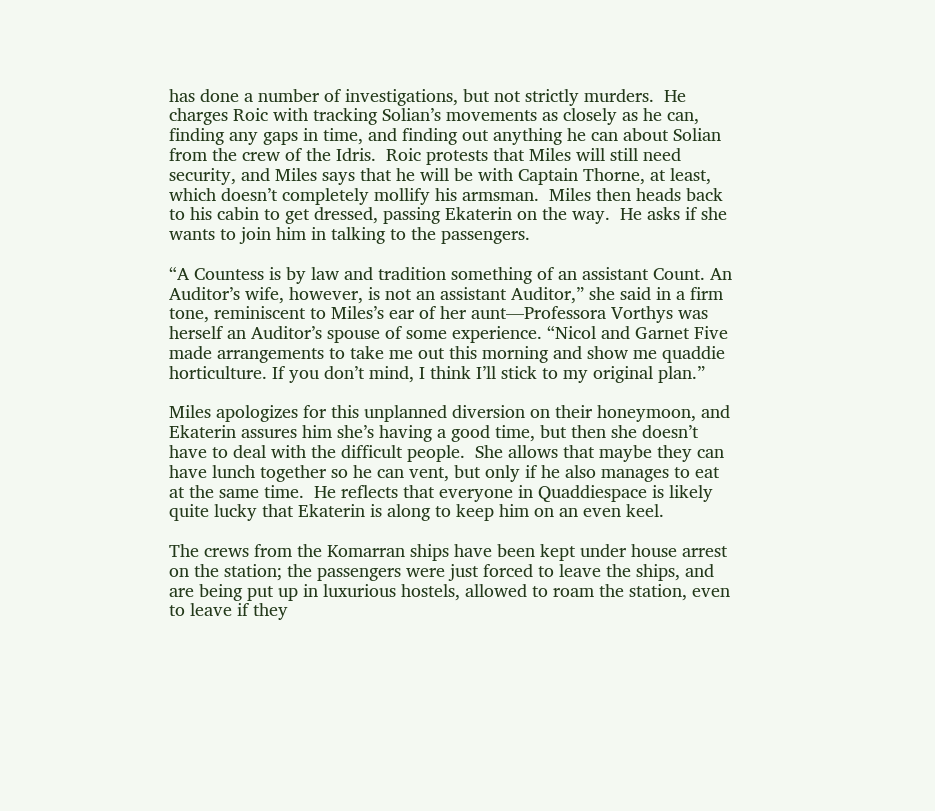has done a number of investigations, but not strictly murders.  He charges Roic with tracking Solian’s movements as closely as he can, finding any gaps in time, and finding out anything he can about Solian from the crew of the Idris.  Roic protests that Miles will still need security, and Miles says that he will be with Captain Thorne, at least, which doesn’t completely mollify his armsman.  Miles then heads back to his cabin to get dressed, passing Ekaterin on the way.  He asks if she wants to join him in talking to the passengers.

“A Countess is by law and tradition something of an assistant Count. An Auditor’s wife, however, is not an assistant Auditor,” she said in a firm tone, reminiscent to Miles’s ear of her aunt—Professora Vorthys was herself an Auditor’s spouse of some experience. “Nicol and Garnet Five made arrangements to take me out this morning and show me quaddie horticulture. If you don’t mind, I think I’ll stick to my original plan.”

Miles apologizes for this unplanned diversion on their honeymoon, and Ekaterin assures him she’s having a good time, but then she doesn’t have to deal with the difficult people.  She allows that maybe they can have lunch together so he can vent, but only if he also manages to eat at the same time.  He reflects that everyone in Quaddiespace is likely quite lucky that Ekaterin is along to keep him on an even keel.

The crews from the Komarran ships have been kept under house arrest on the station; the passengers were just forced to leave the ships, and are being put up in luxurious hostels, allowed to roam the station, even to leave if they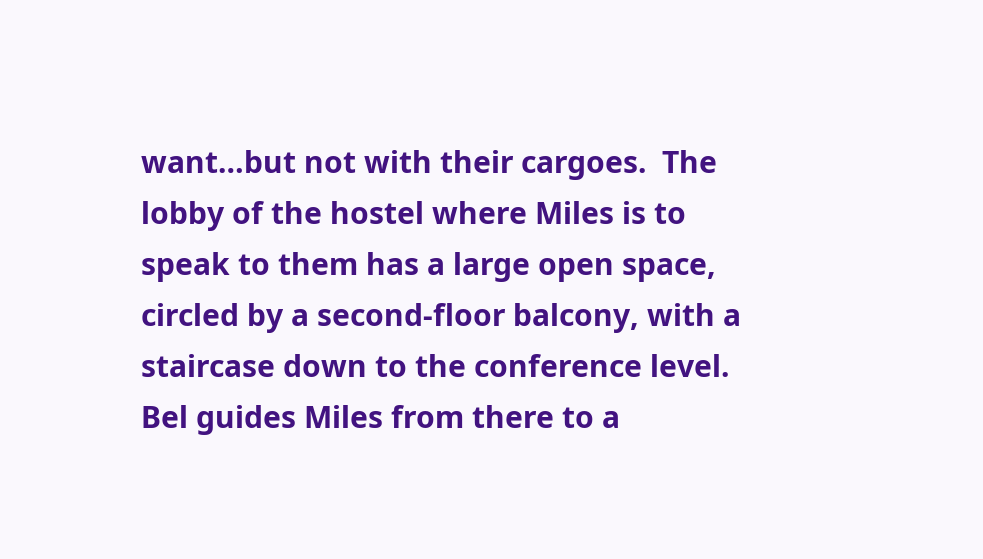want…but not with their cargoes.  The lobby of the hostel where Miles is to speak to them has a large open space, circled by a second-floor balcony, with a staircase down to the conference level.  Bel guides Miles from there to a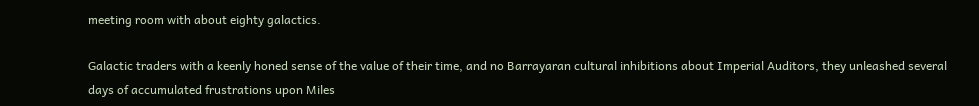meeting room with about eighty galactics.

Galactic traders with a keenly honed sense of the value of their time, and no Barrayaran cultural inhibitions about Imperial Auditors, they unleashed several days of accumulated frustrations upon Miles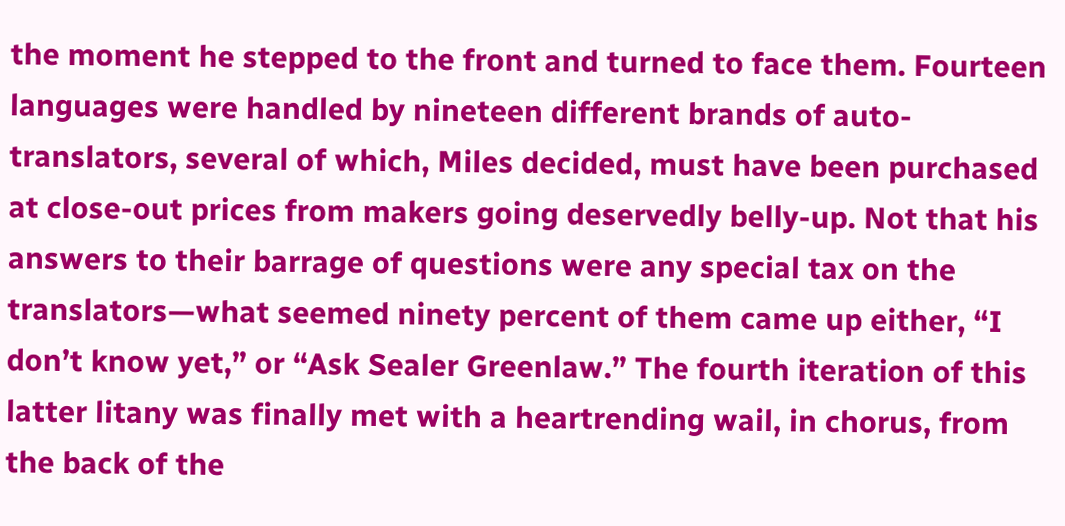the moment he stepped to the front and turned to face them. Fourteen languages were handled by nineteen different brands of auto-translators, several of which, Miles decided, must have been purchased at close-out prices from makers going deservedly belly-up. Not that his answers to their barrage of questions were any special tax on the translators—what seemed ninety percent of them came up either, “I don’t know yet,” or “Ask Sealer Greenlaw.” The fourth iteration of this latter litany was finally met with a heartrending wail, in chorus, from the back of the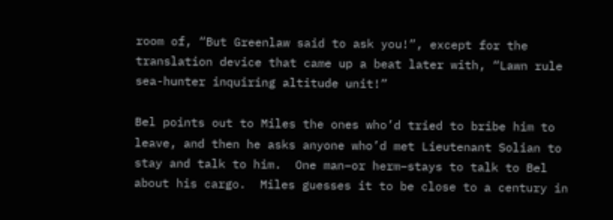room of, “But Greenlaw said to ask you!”, except for the translation device that came up a beat later with, “Lawn rule sea-hunter inquiring altitude unit!”

Bel points out to Miles the ones who’d tried to bribe him to leave, and then he asks anyone who’d met Lieutenant Solian to stay and talk to him.  One man–or herm–stays to talk to Bel about his cargo.  Miles guesses it to be close to a century in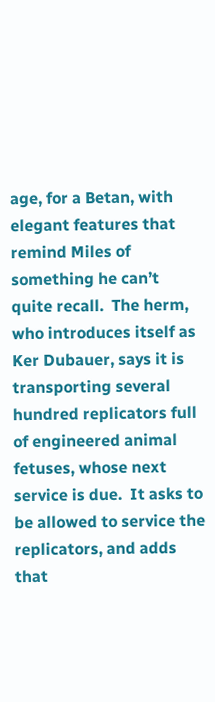age, for a Betan, with elegant features that remind Miles of something he can’t quite recall.  The herm, who introduces itself as Ker Dubauer, says it is transporting several hundred replicators full of engineered animal fetuses, whose next service is due.  It asks to be allowed to service the replicators, and adds that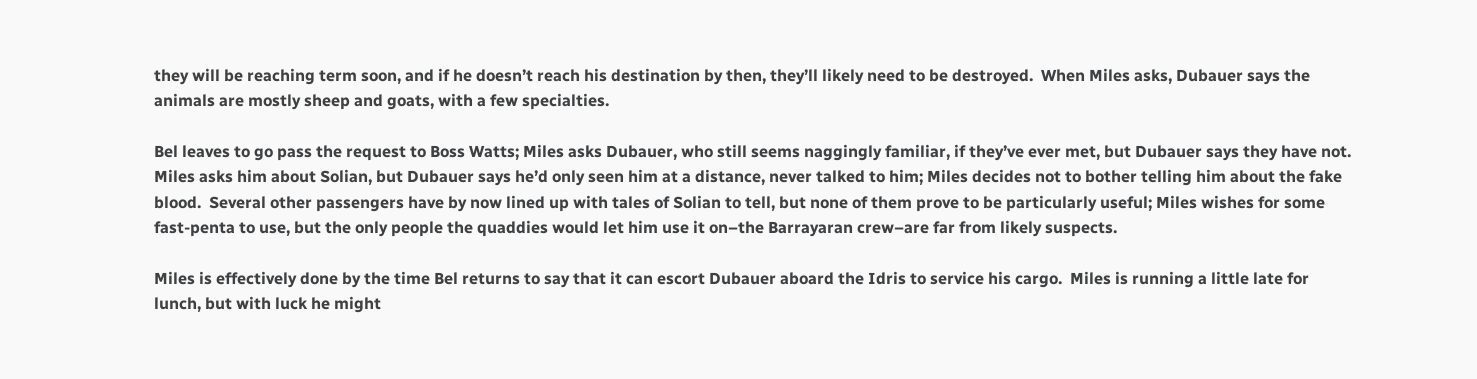they will be reaching term soon, and if he doesn’t reach his destination by then, they’ll likely need to be destroyed.  When Miles asks, Dubauer says the animals are mostly sheep and goats, with a few specialties.

Bel leaves to go pass the request to Boss Watts; Miles asks Dubauer, who still seems naggingly familiar, if they’ve ever met, but Dubauer says they have not.  Miles asks him about Solian, but Dubauer says he’d only seen him at a distance, never talked to him; Miles decides not to bother telling him about the fake blood.  Several other passengers have by now lined up with tales of Solian to tell, but none of them prove to be particularly useful; Miles wishes for some fast-penta to use, but the only people the quaddies would let him use it on–the Barrayaran crew–are far from likely suspects.

Miles is effectively done by the time Bel returns to say that it can escort Dubauer aboard the Idris to service his cargo.  Miles is running a little late for lunch, but with luck he might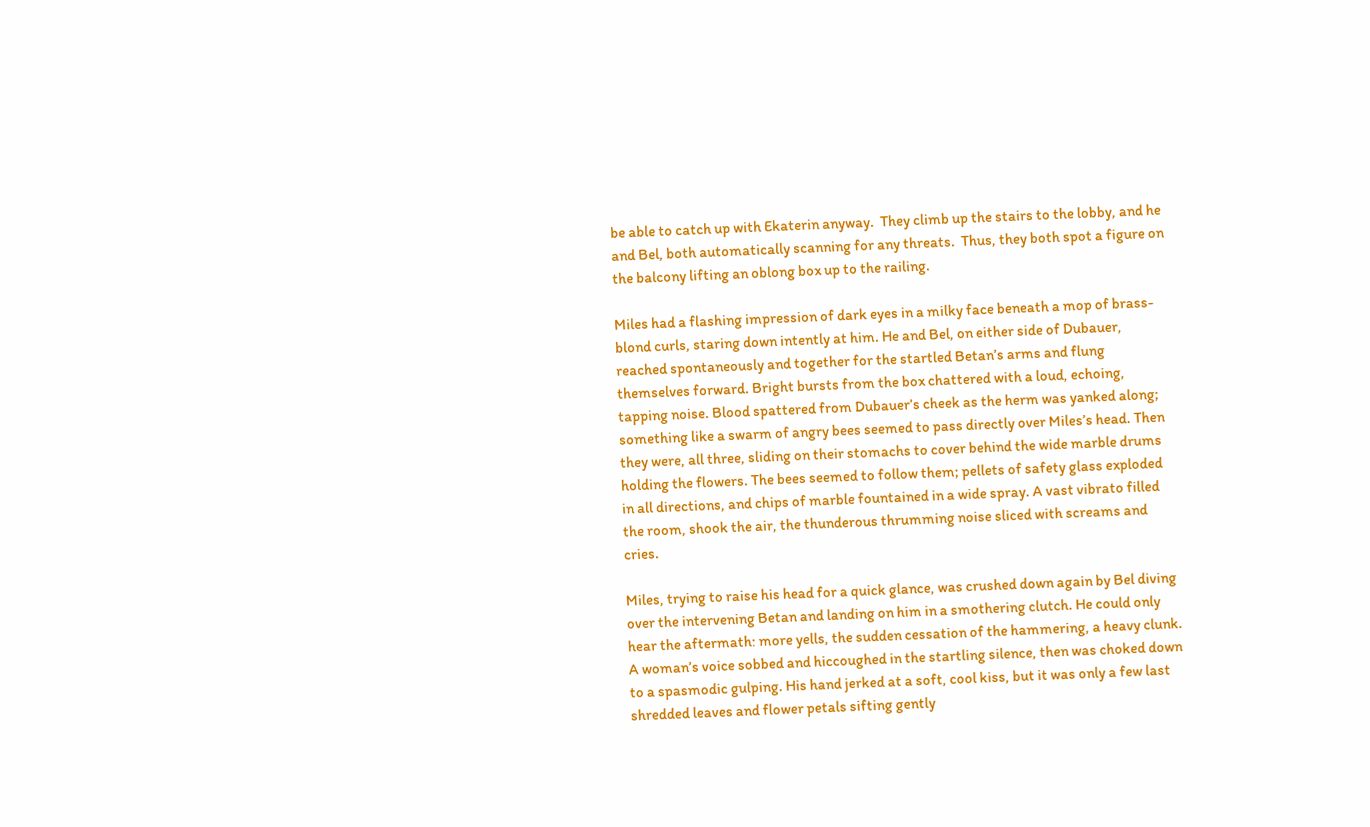be able to catch up with Ekaterin anyway.  They climb up the stairs to the lobby, and he and Bel, both automatically scanning for any threats.  Thus, they both spot a figure on the balcony lifting an oblong box up to the railing.

Miles had a flashing impression of dark eyes in a milky face beneath a mop of brass-blond curls, staring down intently at him. He and Bel, on either side of Dubauer, reached spontaneously and together for the startled Betan’s arms and flung themselves forward. Bright bursts from the box chattered with a loud, echoing, tapping noise. Blood spattered from Dubauer’s cheek as the herm was yanked along; something like a swarm of angry bees seemed to pass directly over Miles’s head. Then they were, all three, sliding on their stomachs to cover behind the wide marble drums holding the flowers. The bees seemed to follow them; pellets of safety glass exploded in all directions, and chips of marble fountained in a wide spray. A vast vibrato filled the room, shook the air, the thunderous thrumming noise sliced with screams and cries.

Miles, trying to raise his head for a quick glance, was crushed down again by Bel diving over the intervening Betan and landing on him in a smothering clutch. He could only hear the aftermath: more yells, the sudden cessation of the hammering, a heavy clunk. A woman’s voice sobbed and hiccoughed in the startling silence, then was choked down to a spasmodic gulping. His hand jerked at a soft, cool kiss, but it was only a few last shredded leaves and flower petals sifting gently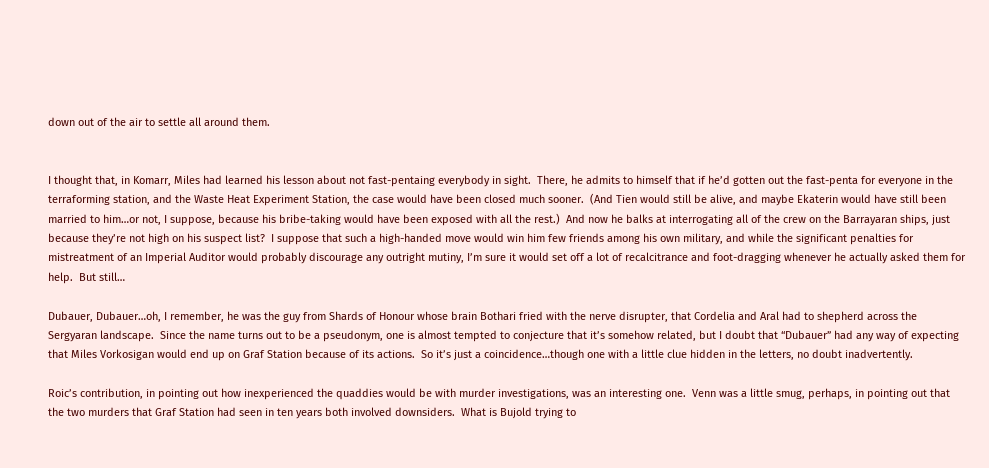down out of the air to settle all around them.


I thought that, in Komarr, Miles had learned his lesson about not fast-pentaing everybody in sight.  There, he admits to himself that if he’d gotten out the fast-penta for everyone in the terraforming station, and the Waste Heat Experiment Station, the case would have been closed much sooner.  (And Tien would still be alive, and maybe Ekaterin would have still been married to him…or not, I suppose, because his bribe-taking would have been exposed with all the rest.)  And now he balks at interrogating all of the crew on the Barrayaran ships, just because they’re not high on his suspect list?  I suppose that such a high-handed move would win him few friends among his own military, and while the significant penalties for mistreatment of an Imperial Auditor would probably discourage any outright mutiny, I’m sure it would set off a lot of recalcitrance and foot-dragging whenever he actually asked them for help.  But still…

Dubauer, Dubauer…oh, I remember, he was the guy from Shards of Honour whose brain Bothari fried with the nerve disrupter, that Cordelia and Aral had to shepherd across the Sergyaran landscape.  Since the name turns out to be a pseudonym, one is almost tempted to conjecture that it’s somehow related, but I doubt that “Dubauer” had any way of expecting that Miles Vorkosigan would end up on Graf Station because of its actions.  So it’s just a coincidence…though one with a little clue hidden in the letters, no doubt inadvertently.

Roic’s contribution, in pointing out how inexperienced the quaddies would be with murder investigations, was an interesting one.  Venn was a little smug, perhaps, in pointing out that the two murders that Graf Station had seen in ten years both involved downsiders.  What is Bujold trying to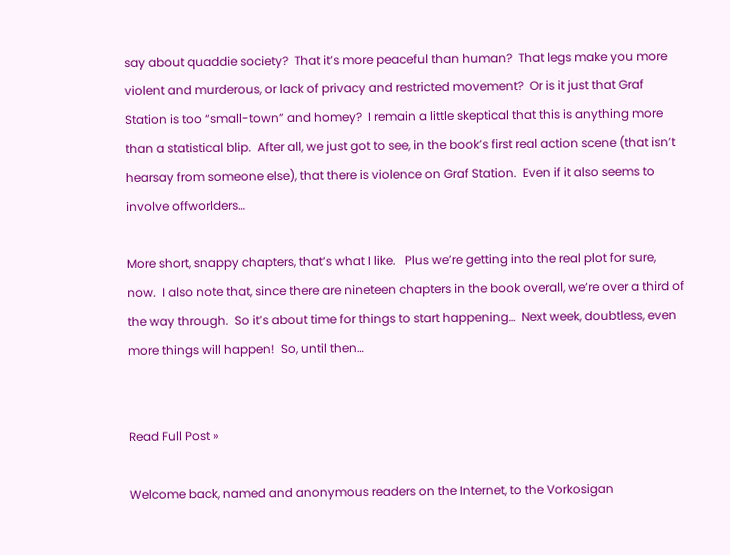say about quaddie society?  That it’s more peaceful than human?  That legs make you more violent and murderous, or lack of privacy and restricted movement?  Or is it just that Graf Station is too “small-town” and homey?  I remain a little skeptical that this is anything more than a statistical blip.  After all, we just got to see, in the book’s first real action scene (that isn’t hearsay from someone else), that there is violence on Graf Station.  Even if it also seems to involve offworlders…

More short, snappy chapters, that’s what I like.   Plus we’re getting into the real plot for sure, now.  I also note that, since there are nineteen chapters in the book overall, we’re over a third of the way through.  So it’s about time for things to start happening…  Next week, doubtless, even more things will happen!  So, until then…


Read Full Post »

Welcome back, named and anonymous readers on the Internet, to the Vorkosigan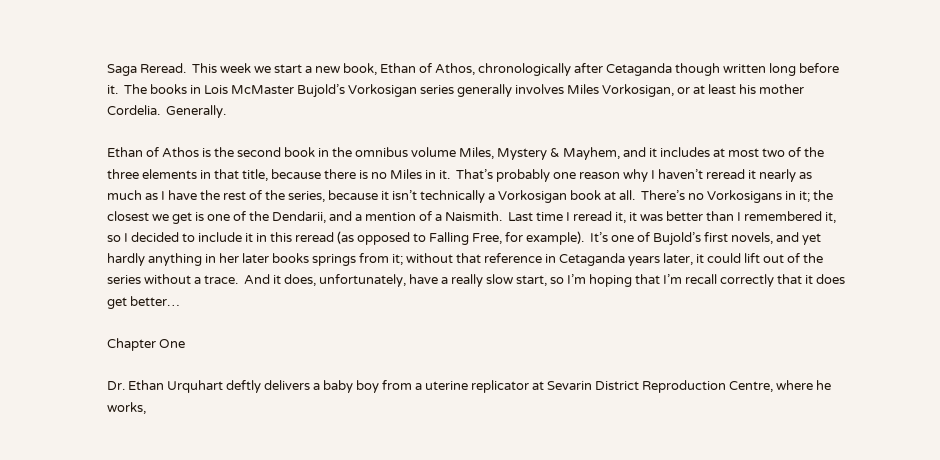Saga Reread.  This week we start a new book, Ethan of Athos, chronologically after Cetaganda though written long before it.  The books in Lois McMaster Bujold’s Vorkosigan series generally involves Miles Vorkosigan, or at least his mother Cordelia.  Generally.

Ethan of Athos is the second book in the omnibus volume Miles, Mystery & Mayhem, and it includes at most two of the three elements in that title, because there is no Miles in it.  That’s probably one reason why I haven’t reread it nearly as much as I have the rest of the series, because it isn’t technically a Vorkosigan book at all.  There’s no Vorkosigans in it; the closest we get is one of the Dendarii, and a mention of a Naismith.  Last time I reread it, it was better than I remembered it, so I decided to include it in this reread (as opposed to Falling Free, for example).  It’s one of Bujold’s first novels, and yet hardly anything in her later books springs from it; without that reference in Cetaganda years later, it could lift out of the series without a trace.  And it does, unfortunately, have a really slow start, so I’m hoping that I’m recall correctly that it does get better…

Chapter One

Dr. Ethan Urquhart deftly delivers a baby boy from a uterine replicator at Sevarin District Reproduction Centre, where he works,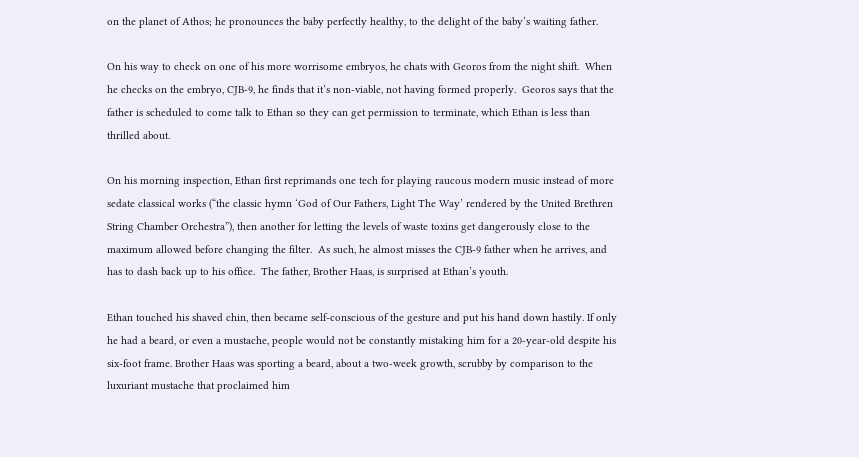on the planet of Athos; he pronounces the baby perfectly healthy, to the delight of the baby’s waiting father.

On his way to check on one of his more worrisome embryos, he chats with Georos from the night shift.  When he checks on the embryo, CJB-9, he finds that it’s non-viable, not having formed properly.  Georos says that the father is scheduled to come talk to Ethan so they can get permission to terminate, which Ethan is less than thrilled about.

On his morning inspection, Ethan first reprimands one tech for playing raucous modern music instead of more sedate classical works (“the classic hymn ‘God of Our Fathers, Light The Way’ rendered by the United Brethren String Chamber Orchestra”), then another for letting the levels of waste toxins get dangerously close to the maximum allowed before changing the filter.  As such, he almost misses the CJB-9 father when he arrives, and has to dash back up to his office.  The father, Brother Haas, is surprised at Ethan’s youth.

Ethan touched his shaved chin, then became self-conscious of the gesture and put his hand down hastily. If only he had a beard, or even a mustache, people would not be constantly mistaking him for a 20-year-old despite his six-foot frame. Brother Haas was sporting a beard, about a two-week growth, scrubby by comparison to the luxuriant mustache that proclaimed him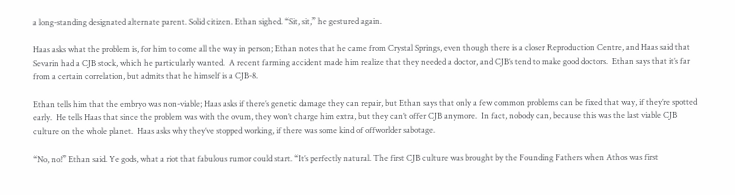a long-standing designated alternate parent. Solid citizen. Ethan sighed. “Sit, sit,” he gestured again.

Haas asks what the problem is, for him to come all the way in person; Ethan notes that he came from Crystal Springs, even though there is a closer Reproduction Centre, and Haas said that Sevarin had a CJB stock, which he particularly wanted.  A recent farming accident made him realize that they needed a doctor, and CJB’s tend to make good doctors.  Ethan says that it’s far from a certain correlation, but admits that he himself is a CJB-8.

Ethan tells him that the embryo was non-viable; Haas asks if there’s genetic damage they can repair, but Ethan says that only a few common problems can be fixed that way, if they’re spotted early.  He tells Haas that since the problem was with the ovum, they won’t charge him extra, but they can’t offer CJB anymore.  In fact, nobody can, because this was the last viable CJB culture on the whole planet.  Haas asks why they’ve stopped working, if there was some kind of offworlder sabotage.

“No, no!” Ethan said. Ye gods, what a riot that fabulous rumor could start. “It’s perfectly natural. The first CJB culture was brought by the Founding Fathers when Athos was first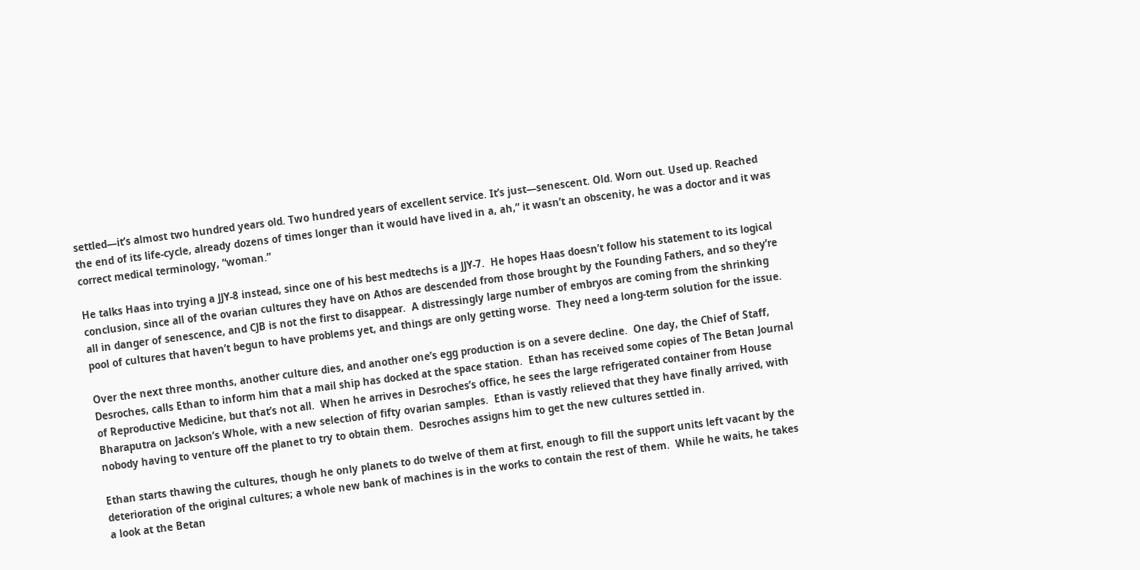settled—it’s almost two hundred years old. Two hundred years of excellent service. It’s just—senescent. Old. Worn out. Used up. Reached the end of its life-cycle, already dozens of times longer than it would have lived in a, ah,” it wasn’t an obscenity, he was a doctor and it was correct medical terminology, “woman.”

He talks Haas into trying a JJY-8 instead, since one of his best medtechs is a JJY-7.  He hopes Haas doesn’t follow his statement to its logical conclusion, since all of the ovarian cultures they have on Athos are descended from those brought by the Founding Fathers, and so they’re all in danger of senescence, and CJB is not the first to disappear.  A distressingly large number of embryos are coming from the shrinking pool of cultures that haven’t begun to have problems yet, and things are only getting worse.  They need a long-term solution for the issue.

Over the next three months, another culture dies, and another one’s egg production is on a severe decline.  One day, the Chief of Staff, Desroches, calls Ethan to inform him that a mail ship has docked at the space station.  Ethan has received some copies of The Betan Journal of Reproductive Medicine, but that’s not all.  When he arrives in Desroches’s office, he sees the large refrigerated container from House Bharaputra on Jackson’s Whole, with a new selection of fifty ovarian samples.  Ethan is vastly relieved that they have finally arrived, with nobody having to venture off the planet to try to obtain them.  Desroches assigns him to get the new cultures settled in.

Ethan starts thawing the cultures, though he only planets to do twelve of them at first, enough to fill the support units left vacant by the deterioration of the original cultures; a whole new bank of machines is in the works to contain the rest of them.  While he waits, he takes a look at the Betan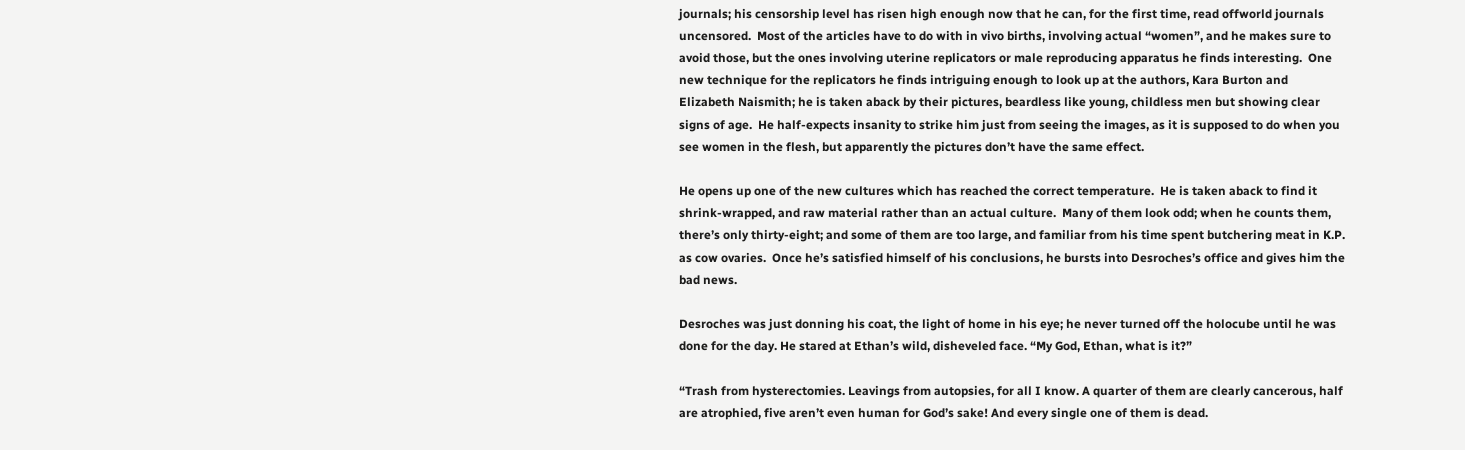journals; his censorship level has risen high enough now that he can, for the first time, read offworld journals uncensored.  Most of the articles have to do with in vivo births, involving actual “women”, and he makes sure to avoid those, but the ones involving uterine replicators or male reproducing apparatus he finds interesting.  One new technique for the replicators he finds intriguing enough to look up at the authors, Kara Burton and Elizabeth Naismith; he is taken aback by their pictures, beardless like young, childless men but showing clear signs of age.  He half-expects insanity to strike him just from seeing the images, as it is supposed to do when you see women in the flesh, but apparently the pictures don’t have the same effect.

He opens up one of the new cultures which has reached the correct temperature.  He is taken aback to find it shrink-wrapped, and raw material rather than an actual culture.  Many of them look odd; when he counts them, there’s only thirty-eight; and some of them are too large, and familiar from his time spent butchering meat in K.P. as cow ovaries.  Once he’s satisfied himself of his conclusions, he bursts into Desroches’s office and gives him the bad news.

Desroches was just donning his coat, the light of home in his eye; he never turned off the holocube until he was done for the day. He stared at Ethan’s wild, disheveled face. “My God, Ethan, what is it?”

“Trash from hysterectomies. Leavings from autopsies, for all I know. A quarter of them are clearly cancerous, half are atrophied, five aren’t even human for God’s sake! And every single one of them is dead.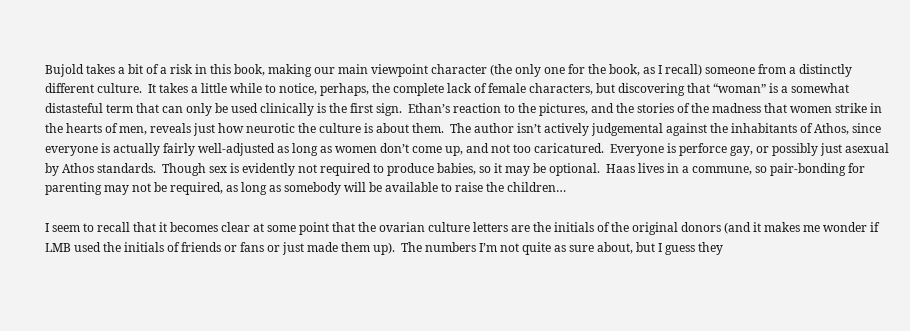Bujold takes a bit of a risk in this book, making our main viewpoint character (the only one for the book, as I recall) someone from a distinctly different culture.  It takes a little while to notice, perhaps, the complete lack of female characters, but discovering that “woman” is a somewhat distasteful term that can only be used clinically is the first sign.  Ethan’s reaction to the pictures, and the stories of the madness that women strike in the hearts of men, reveals just how neurotic the culture is about them.  The author isn’t actively judgemental against the inhabitants of Athos, since everyone is actually fairly well-adjusted as long as women don’t come up, and not too caricatured.  Everyone is perforce gay, or possibly just asexual by Athos standards.  Though sex is evidently not required to produce babies, so it may be optional.  Haas lives in a commune, so pair-bonding for parenting may not be required, as long as somebody will be available to raise the children…

I seem to recall that it becomes clear at some point that the ovarian culture letters are the initials of the original donors (and it makes me wonder if LMB used the initials of friends or fans or just made them up).  The numbers I’m not quite as sure about, but I guess they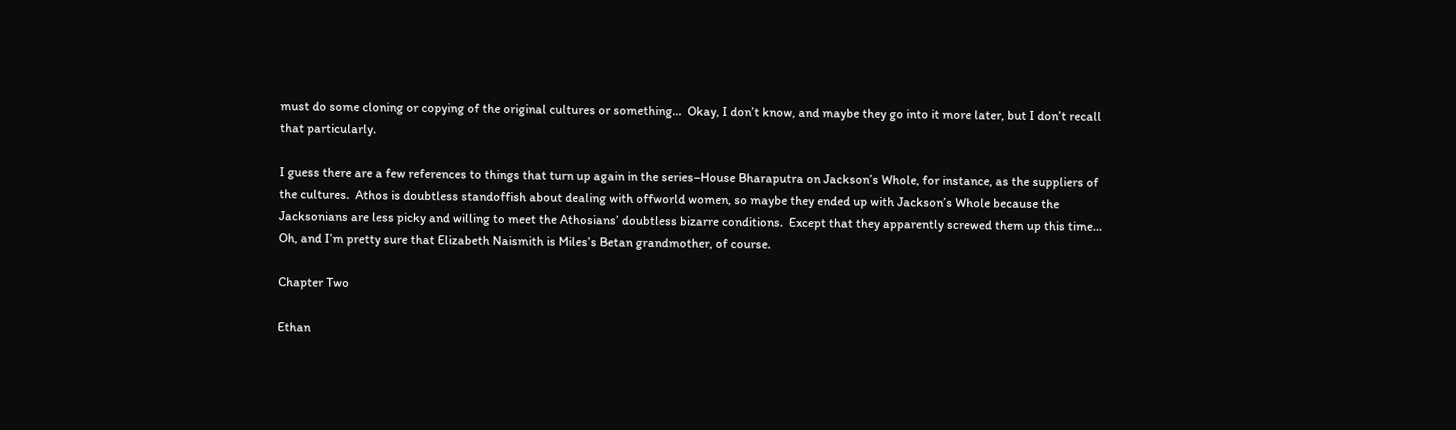must do some cloning or copying of the original cultures or something…  Okay, I don’t know, and maybe they go into it more later, but I don’t recall that particularly.

I guess there are a few references to things that turn up again in the series–House Bharaputra on Jackson’s Whole, for instance, as the suppliers of the cultures.  Athos is doubtless standoffish about dealing with offworld women, so maybe they ended up with Jackson’s Whole because the Jacksonians are less picky and willing to meet the Athosians’ doubtless bizarre conditions.  Except that they apparently screwed them up this time…  Oh, and I’m pretty sure that Elizabeth Naismith is Miles’s Betan grandmother, of course.

Chapter Two

Ethan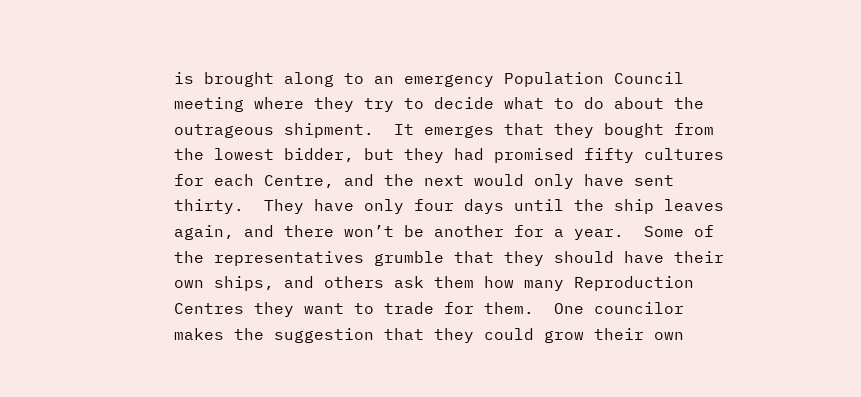is brought along to an emergency Population Council meeting where they try to decide what to do about the outrageous shipment.  It emerges that they bought from the lowest bidder, but they had promised fifty cultures for each Centre, and the next would only have sent thirty.  They have only four days until the ship leaves again, and there won’t be another for a year.  Some of the representatives grumble that they should have their own ships, and others ask them how many Reproduction Centres they want to trade for them.  One councilor makes the suggestion that they could grow their own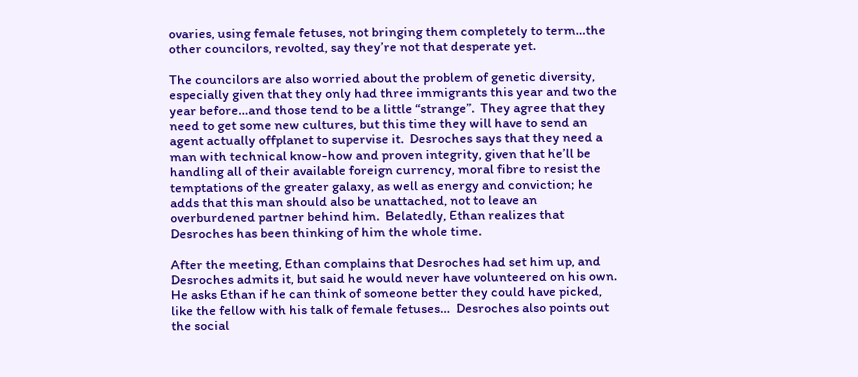ovaries, using female fetuses, not bringing them completely to term…the other councilors, revolted, say they’re not that desperate yet.

The councilors are also worried about the problem of genetic diversity, especially given that they only had three immigrants this year and two the year before…and those tend to be a little “strange”.  They agree that they need to get some new cultures, but this time they will have to send an agent actually offplanet to supervise it.  Desroches says that they need a man with technical know-how and proven integrity, given that he’ll be handling all of their available foreign currency, moral fibre to resist the temptations of the greater galaxy, as well as energy and conviction; he adds that this man should also be unattached, not to leave an overburdened partner behind him.  Belatedly, Ethan realizes that Desroches has been thinking of him the whole time.

After the meeting, Ethan complains that Desroches had set him up, and Desroches admits it, but said he would never have volunteered on his own.  He asks Ethan if he can think of someone better they could have picked, like the fellow with his talk of female fetuses…  Desroches also points out the social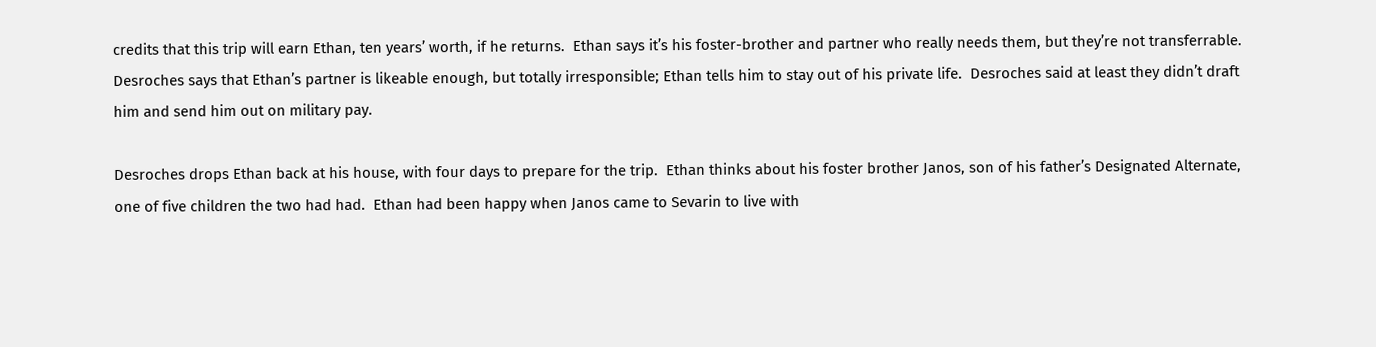credits that this trip will earn Ethan, ten years’ worth, if he returns.  Ethan says it’s his foster-brother and partner who really needs them, but they’re not transferrable.  Desroches says that Ethan’s partner is likeable enough, but totally irresponsible; Ethan tells him to stay out of his private life.  Desroches said at least they didn’t draft him and send him out on military pay.

Desroches drops Ethan back at his house, with four days to prepare for the trip.  Ethan thinks about his foster brother Janos, son of his father’s Designated Alternate, one of five children the two had had.  Ethan had been happy when Janos came to Sevarin to live with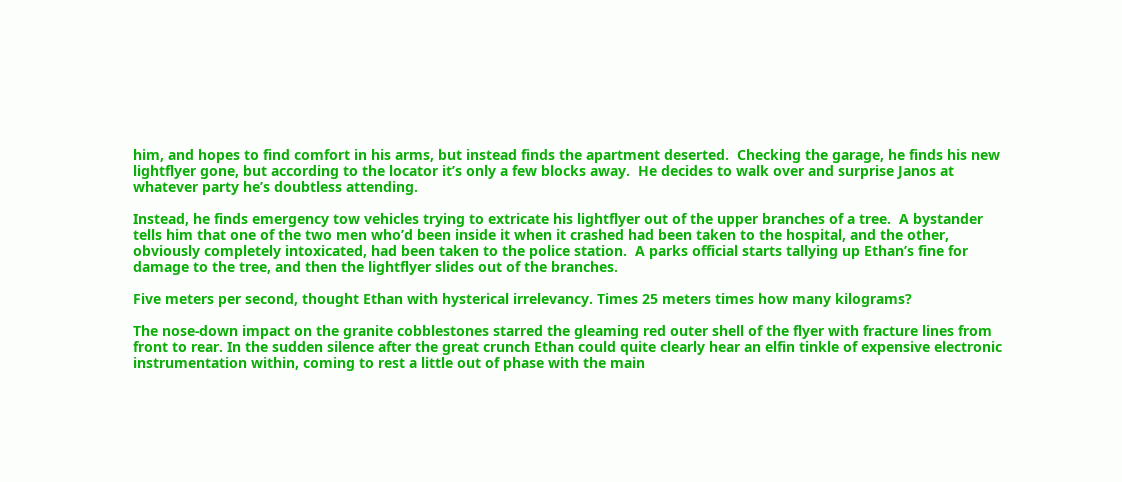him, and hopes to find comfort in his arms, but instead finds the apartment deserted.  Checking the garage, he finds his new lightflyer gone, but according to the locator it’s only a few blocks away.  He decides to walk over and surprise Janos at whatever party he’s doubtless attending.

Instead, he finds emergency tow vehicles trying to extricate his lightflyer out of the upper branches of a tree.  A bystander tells him that one of the two men who’d been inside it when it crashed had been taken to the hospital, and the other, obviously completely intoxicated, had been taken to the police station.  A parks official starts tallying up Ethan’s fine for damage to the tree, and then the lightflyer slides out of the branches.

Five meters per second, thought Ethan with hysterical irrelevancy. Times 25 meters times how many kilograms?

The nose-down impact on the granite cobblestones starred the gleaming red outer shell of the flyer with fracture lines from front to rear. In the sudden silence after the great crunch Ethan could quite clearly hear an elfin tinkle of expensive electronic instrumentation within, coming to rest a little out of phase with the main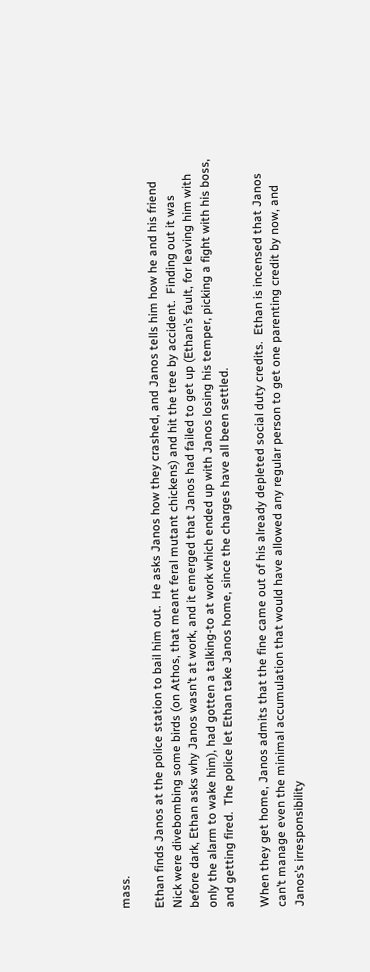mass.

Ethan finds Janos at the police station to bail him out.  He asks Janos how they crashed, and Janos tells him how he and his friend Nick were divebombing some birds (on Athos, that meant feral mutant chickens) and hit the tree by accident.  Finding out it was before dark, Ethan asks why Janos wasn’t at work, and it emerged that Janos had failed to get up (Ethan’s fault, for leaving him with only the alarm to wake him), had gotten a talking-to at work which ended up with Janos losing his temper, picking a fight with his boss, and getting fired.  The police let Ethan take Janos home, since the charges have all been settled.

When they get home, Janos admits that the fine came out of his already depleted social duty credits.  Ethan is incensed that Janos can’t manage even the minimal accumulation that would have allowed any regular person to get one parenting credit by now, and Janos’s irresponsibility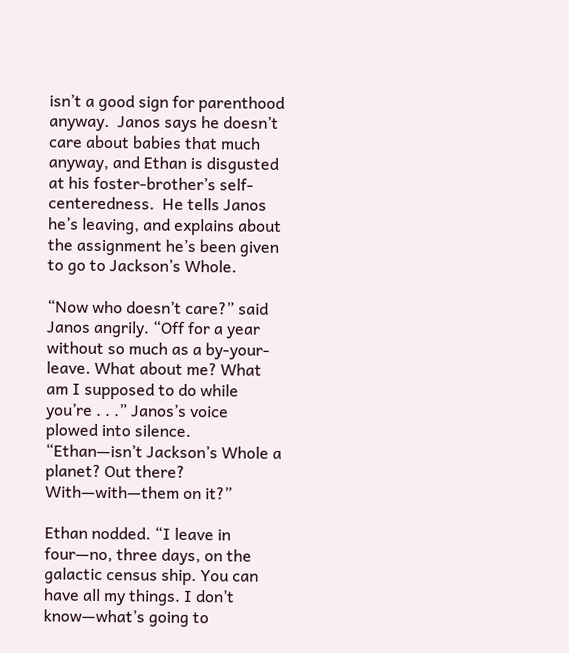isn’t a good sign for parenthood anyway.  Janos says he doesn’t care about babies that much anyway, and Ethan is disgusted at his foster-brother’s self-centeredness.  He tells Janos he’s leaving, and explains about the assignment he’s been given to go to Jackson’s Whole.

“Now who doesn’t care?” said Janos angrily. “Off for a year without so much as a by-your-leave. What about me? What am I supposed to do while you’re . . .” Janos’s voice plowed into silence. “Ethan—isn’t Jackson’s Whole a planet? Out there? With—with—them on it?”

Ethan nodded. “I leave in four—no, three days, on the galactic census ship. You can have all my things. I don’t know—what’s going to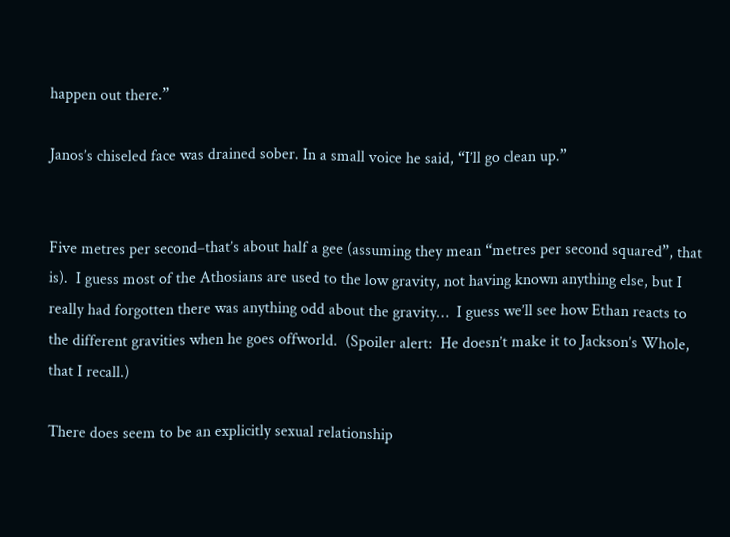happen out there.”

Janos’s chiseled face was drained sober. In a small voice he said, “I’ll go clean up.”


Five metres per second–that’s about half a gee (assuming they mean “metres per second squared”, that is).  I guess most of the Athosians are used to the low gravity, not having known anything else, but I really had forgotten there was anything odd about the gravity…  I guess we’ll see how Ethan reacts to the different gravities when he goes offworld.  (Spoiler alert:  He doesn’t make it to Jackson’s Whole, that I recall.)

There does seem to be an explicitly sexual relationship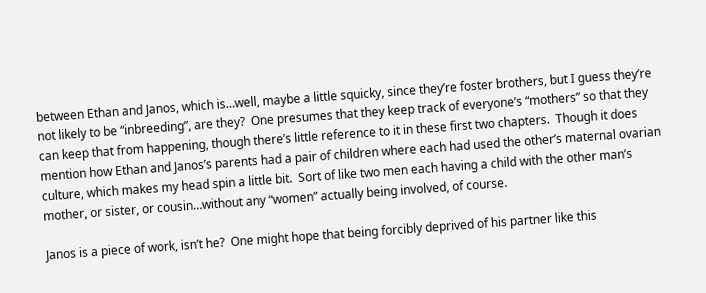between Ethan and Janos, which is…well, maybe a little squicky, since they’re foster brothers, but I guess they’re not likely to be “inbreeding”, are they?  One presumes that they keep track of everyone’s “mothers” so that they can keep that from happening, though there’s little reference to it in these first two chapters.  Though it does mention how Ethan and Janos’s parents had a pair of children where each had used the other’s maternal ovarian culture, which makes my head spin a little bit.  Sort of like two men each having a child with the other man’s mother, or sister, or cousin…without any “women” actually being involved, of course.

Janos is a piece of work, isn’t he?  One might hope that being forcibly deprived of his partner like this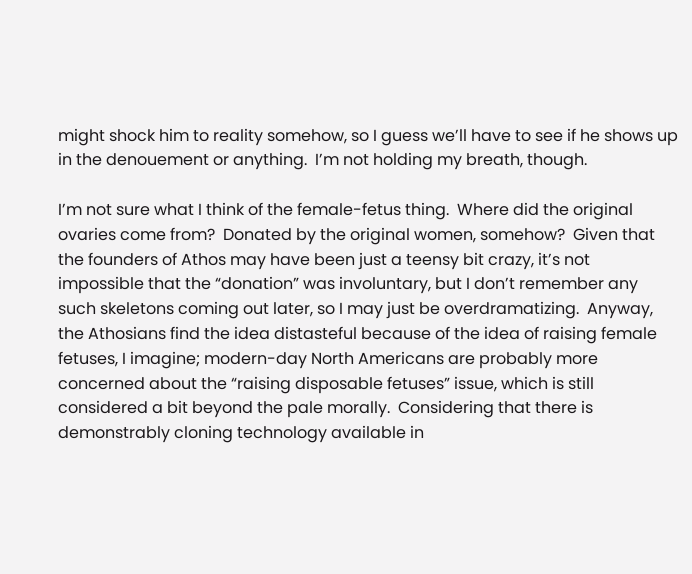might shock him to reality somehow, so I guess we’ll have to see if he shows up in the denouement or anything.  I’m not holding my breath, though.

I’m not sure what I think of the female-fetus thing.  Where did the original ovaries come from?  Donated by the original women, somehow?  Given that the founders of Athos may have been just a teensy bit crazy, it’s not impossible that the “donation” was involuntary, but I don’t remember any such skeletons coming out later, so I may just be overdramatizing.  Anyway, the Athosians find the idea distasteful because of the idea of raising female fetuses, I imagine; modern-day North Americans are probably more concerned about the “raising disposable fetuses” issue, which is still considered a bit beyond the pale morally.  Considering that there is demonstrably cloning technology available in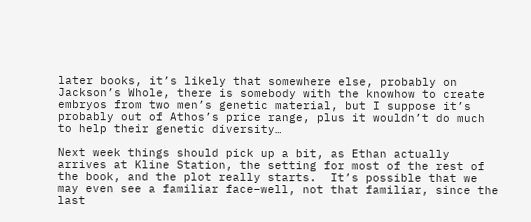later books, it’s likely that somewhere else, probably on Jackson’s Whole, there is somebody with the knowhow to create embryos from two men’s genetic material, but I suppose it’s probably out of Athos’s price range, plus it wouldn’t do much to help their genetic diversity…

Next week things should pick up a bit, as Ethan actually arrives at Kline Station, the setting for most of the rest of the book, and the plot really starts.  It’s possible that we may even see a familiar face–well, not that familiar, since the last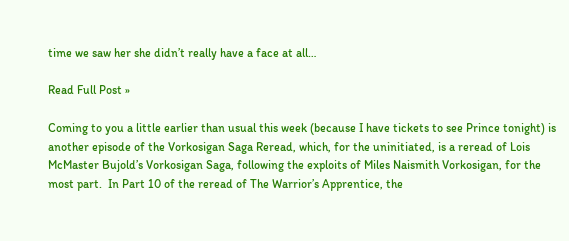time we saw her she didn’t really have a face at all…

Read Full Post »

Coming to you a little earlier than usual this week (because I have tickets to see Prince tonight) is another episode of the Vorkosigan Saga Reread, which, for the uninitiated, is a reread of Lois McMaster Bujold’s Vorkosigan Saga, following the exploits of Miles Naismith Vorkosigan, for the most part.  In Part 10 of the reread of The Warrior’s Apprentice, the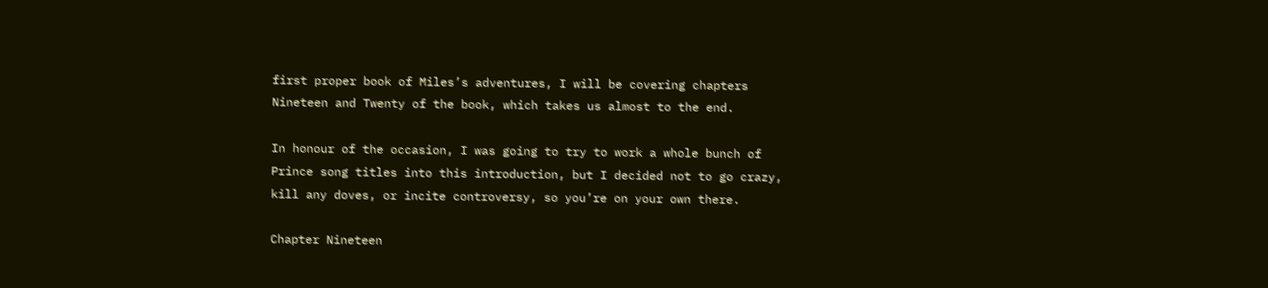first proper book of Miles’s adventures, I will be covering chapters Nineteen and Twenty of the book, which takes us almost to the end.

In honour of the occasion, I was going to try to work a whole bunch of Prince song titles into this introduction, but I decided not to go crazy, kill any doves, or incite controversy, so you’re on your own there.

Chapter Nineteen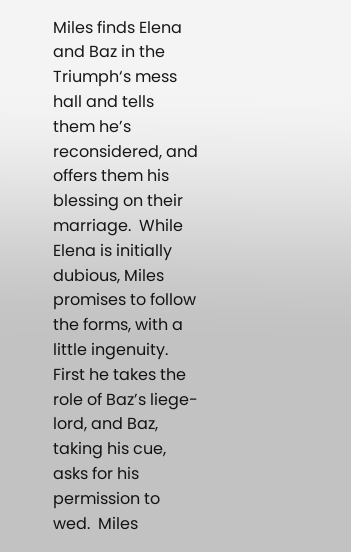Miles finds Elena and Baz in the Triumph‘s mess hall and tells them he’s reconsidered, and offers them his blessing on their marriage.  While Elena is initially dubious, Miles promises to follow the forms, with a little ingenuity.  First he takes the role of Baz’s liege-lord, and Baz, taking his cue, asks for his permission to wed.  Miles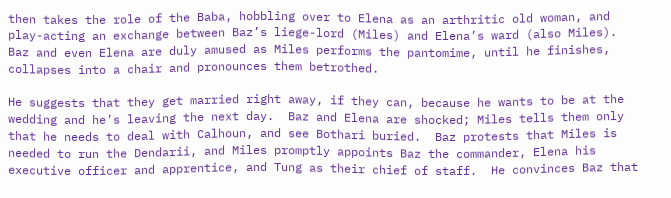then takes the role of the Baba, hobbling over to Elena as an arthritic old woman, and play-acting an exchange between Baz’s liege-lord (Miles) and Elena’s ward (also Miles).  Baz and even Elena are duly amused as Miles performs the pantomime, until he finishes, collapses into a chair and pronounces them betrothed.

He suggests that they get married right away, if they can, because he wants to be at the wedding and he’s leaving the next day.  Baz and Elena are shocked; Miles tells them only that he needs to deal with Calhoun, and see Bothari buried.  Baz protests that Miles is needed to run the Dendarii, and Miles promptly appoints Baz the commander, Elena his executive officer and apprentice, and Tung as their chief of staff.  He convinces Baz that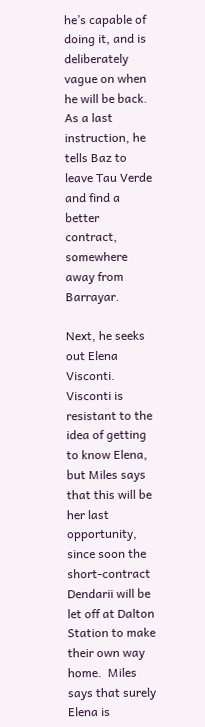he’s capable of doing it, and is deliberately vague on when he will be back.  As a last instruction, he tells Baz to leave Tau Verde and find a better contract, somewhere away from Barrayar.

Next, he seeks out Elena Visconti.  Visconti is resistant to the idea of getting to know Elena, but Miles says that this will be her last opportunity, since soon the short-contract Dendarii will be let off at Dalton Station to make their own way home.  Miles says that surely Elena is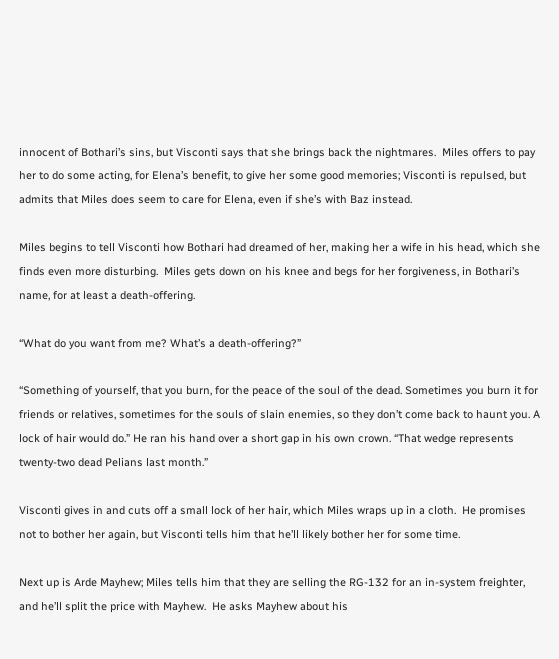innocent of Bothari’s sins, but Visconti says that she brings back the nightmares.  Miles offers to pay her to do some acting, for Elena’s benefit, to give her some good memories; Visconti is repulsed, but admits that Miles does seem to care for Elena, even if she’s with Baz instead.

Miles begins to tell Visconti how Bothari had dreamed of her, making her a wife in his head, which she finds even more disturbing.  Miles gets down on his knee and begs for her forgiveness, in Bothari’s name, for at least a death-offering.

“What do you want from me? What’s a death-offering?”

“Something of yourself, that you burn, for the peace of the soul of the dead. Sometimes you burn it for friends or relatives, sometimes for the souls of slain enemies, so they don’t come back to haunt you. A lock of hair would do.” He ran his hand over a short gap in his own crown. “That wedge represents twenty-two dead Pelians last month.”

Visconti gives in and cuts off a small lock of her hair, which Miles wraps up in a cloth.  He promises not to bother her again, but Visconti tells him that he’ll likely bother her for some time.

Next up is Arde Mayhew; Miles tells him that they are selling the RG-132 for an in-system freighter, and he’ll split the price with Mayhew.  He asks Mayhew about his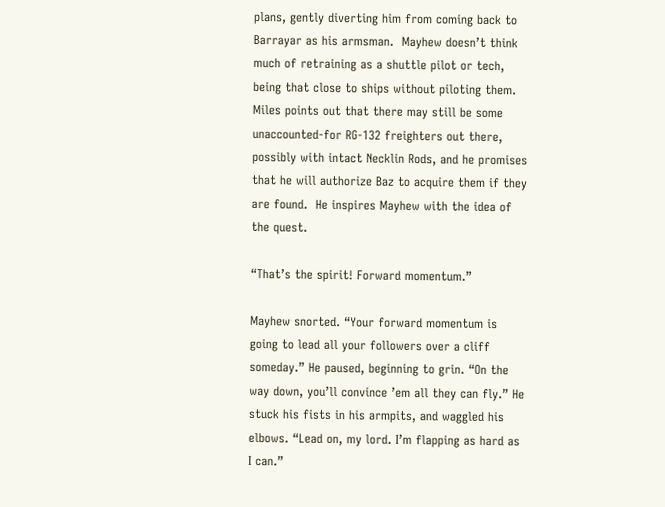plans, gently diverting him from coming back to Barrayar as his armsman.  Mayhew doesn’t think much of retraining as a shuttle pilot or tech, being that close to ships without piloting them.  Miles points out that there may still be some unaccounted-for RG-132 freighters out there, possibly with intact Necklin Rods, and he promises that he will authorize Baz to acquire them if they are found.  He inspires Mayhew with the idea of the quest.

“That’s the spirit! Forward momentum.”

Mayhew snorted. “Your forward momentum is going to lead all your followers over a cliff someday.” He paused, beginning to grin. “On the way down, you’ll convince ’em all they can fly.” He stuck his fists in his armpits, and waggled his elbows. “Lead on, my lord. I’m flapping as hard as I can.”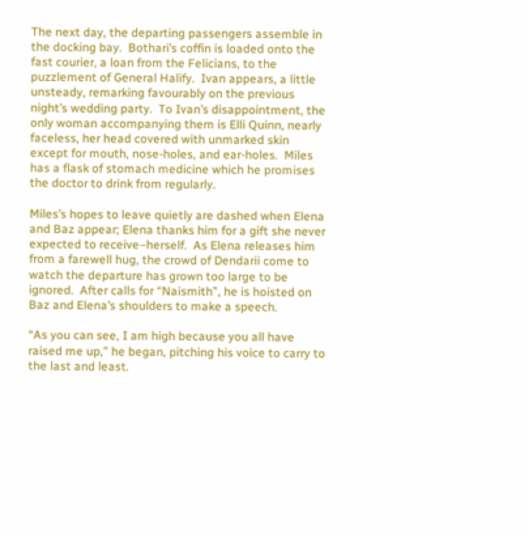The next day, the departing passengers assemble in the docking bay.  Bothari’s coffin is loaded onto the fast courier, a loan from the Felicians, to the puzzlement of General Halify.  Ivan appears, a little unsteady, remarking favourably on the previous night’s wedding party.  To Ivan’s disappointment, the only woman accompanying them is Elli Quinn, nearly faceless, her head covered with unmarked skin except for mouth, nose-holes, and ear-holes.  Miles has a flask of stomach medicine which he promises the doctor to drink from regularly.

Miles’s hopes to leave quietly are dashed when Elena and Baz appear; Elena thanks him for a gift she never expected to receive–herself.  As Elena releases him from a farewell hug, the crowd of Dendarii come to watch the departure has grown too large to be ignored.  After calls for “Naismith”, he is hoisted on Baz and Elena’s shoulders to make a speech.

“As you can see, I am high because you all have raised me up,” he began, pitching his voice to carry to the last and least.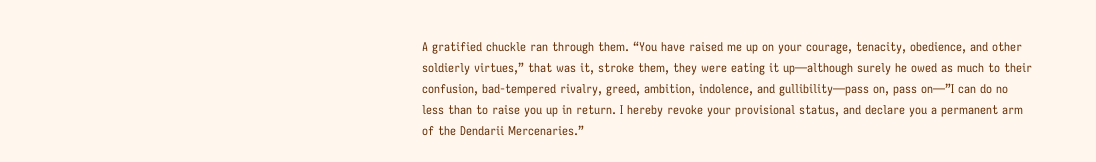A gratified chuckle ran through them. “You have raised me up on your courage, tenacity, obedience, and other soldierly virtues,” that was it, stroke them, they were eating it up—although surely he owed as much to their confusion, bad-tempered rivalry, greed, ambition, indolence, and gullibility—pass on, pass on—”I can do no less than to raise you up in return. I hereby revoke your provisional status, and declare you a permanent arm of the Dendarii Mercenaries.”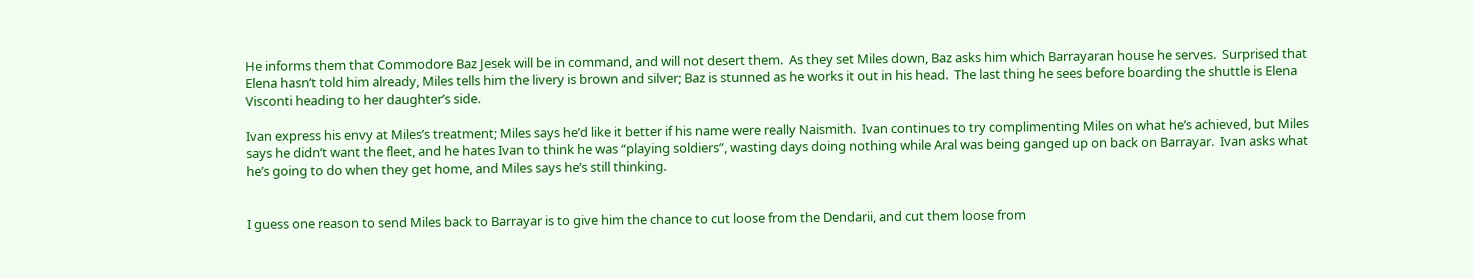He informs them that Commodore Baz Jesek will be in command, and will not desert them.  As they set Miles down, Baz asks him which Barrayaran house he serves.  Surprised that Elena hasn’t told him already, Miles tells him the livery is brown and silver; Baz is stunned as he works it out in his head.  The last thing he sees before boarding the shuttle is Elena Visconti heading to her daughter’s side.

Ivan express his envy at Miles’s treatment; Miles says he’d like it better if his name were really Naismith.  Ivan continues to try complimenting Miles on what he’s achieved, but Miles says he didn’t want the fleet, and he hates Ivan to think he was “playing soldiers”, wasting days doing nothing while Aral was being ganged up on back on Barrayar.  Ivan asks what he’s going to do when they get home, and Miles says he’s still thinking.


I guess one reason to send Miles back to Barrayar is to give him the chance to cut loose from the Dendarii, and cut them loose from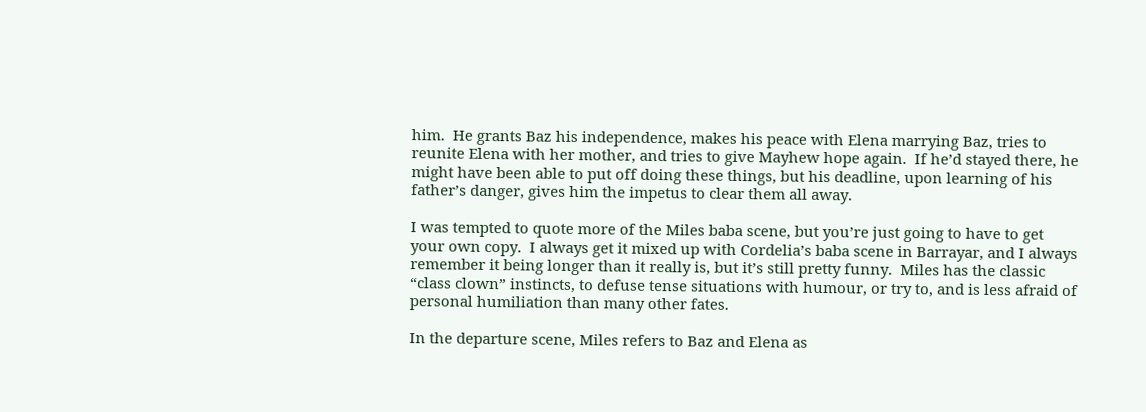him.  He grants Baz his independence, makes his peace with Elena marrying Baz, tries to reunite Elena with her mother, and tries to give Mayhew hope again.  If he’d stayed there, he might have been able to put off doing these things, but his deadline, upon learning of his father’s danger, gives him the impetus to clear them all away.

I was tempted to quote more of the Miles baba scene, but you’re just going to have to get your own copy.  I always get it mixed up with Cordelia’s baba scene in Barrayar, and I always remember it being longer than it really is, but it’s still pretty funny.  Miles has the classic “class clown” instincts, to defuse tense situations with humour, or try to, and is less afraid of personal humiliation than many other fates.

In the departure scene, Miles refers to Baz and Elena as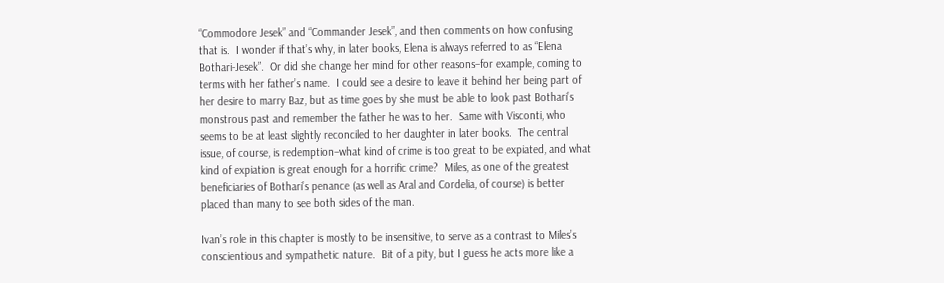“Commodore Jesek” and “Commander Jesek”, and then comments on how confusing that is.  I wonder if that’s why, in later books, Elena is always referred to as “Elena Bothari-Jesek”.  Or did she change her mind for other reasons–for example, coming to terms with her father’s name.  I could see a desire to leave it behind her being part of her desire to marry Baz, but as time goes by she must be able to look past Bothari’s monstrous past and remember the father he was to her.  Same with Visconti, who seems to be at least slightly reconciled to her daughter in later books.  The central issue, of course, is redemption–what kind of crime is too great to be expiated, and what kind of expiation is great enough for a horrific crime?  Miles, as one of the greatest beneficiaries of Bothari’s penance (as well as Aral and Cordelia, of course) is better placed than many to see both sides of the man.

Ivan’s role in this chapter is mostly to be insensitive, to serve as a contrast to Miles’s conscientious and sympathetic nature.  Bit of a pity, but I guess he acts more like a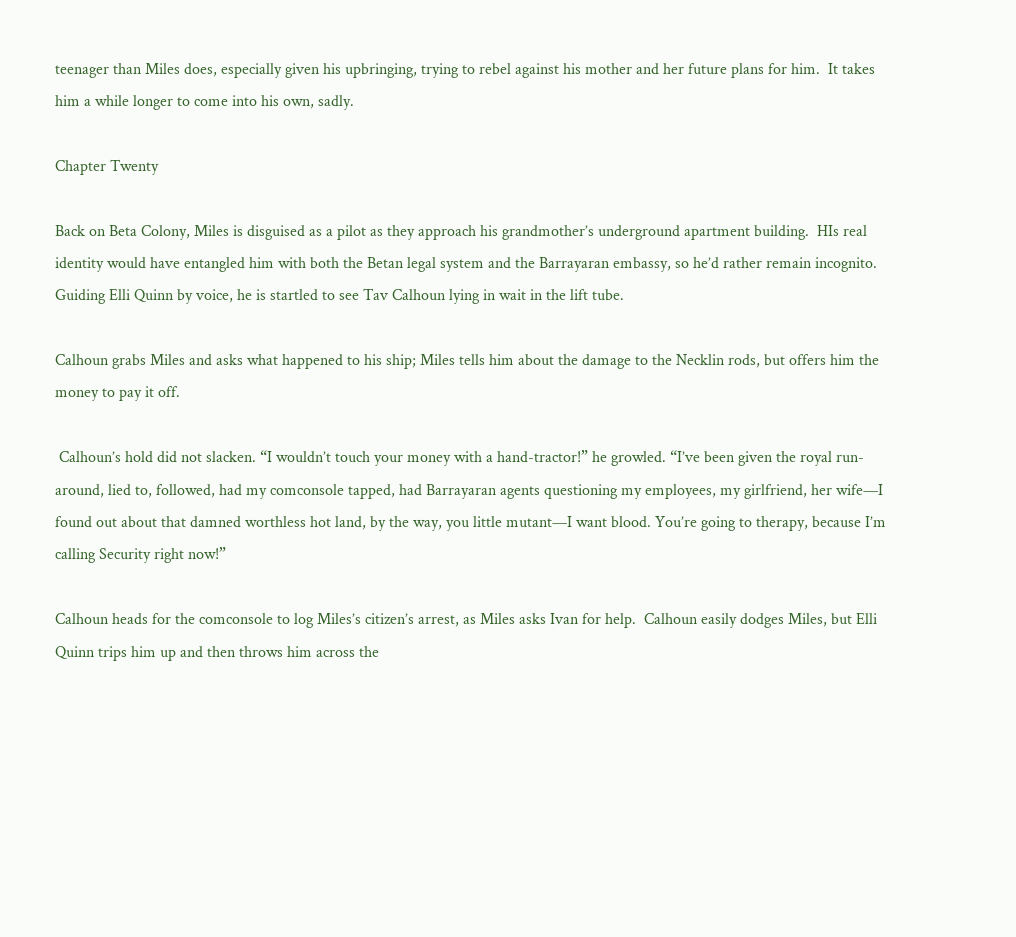teenager than Miles does, especially given his upbringing, trying to rebel against his mother and her future plans for him.  It takes him a while longer to come into his own, sadly.

Chapter Twenty

Back on Beta Colony, Miles is disguised as a pilot as they approach his grandmother’s underground apartment building.  HIs real identity would have entangled him with both the Betan legal system and the Barrayaran embassy, so he’d rather remain incognito.  Guiding Elli Quinn by voice, he is startled to see Tav Calhoun lying in wait in the lift tube.

Calhoun grabs Miles and asks what happened to his ship; Miles tells him about the damage to the Necklin rods, but offers him the money to pay it off.

 Calhoun’s hold did not slacken. “I wouldn’t touch your money with a hand-tractor!” he growled. “I’ve been given the royal run-around, lied to, followed, had my comconsole tapped, had Barrayaran agents questioning my employees, my girlfriend, her wife—I found out about that damned worthless hot land, by the way, you little mutant—I want blood. You’re going to therapy, because I’m calling Security right now!”

Calhoun heads for the comconsole to log Miles’s citizen’s arrest, as Miles asks Ivan for help.  Calhoun easily dodges Miles, but Elli Quinn trips him up and then throws him across the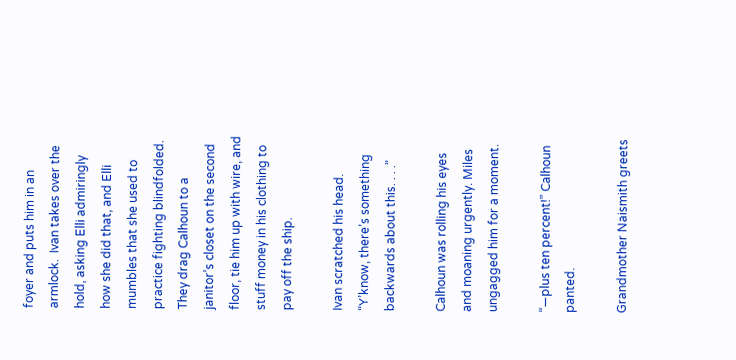foyer and puts him in an armlock.  Ivan takes over the hold, asking Elli admiringly how she did that, and Elli mumbles that she used to practice fighting blindfolded.  They drag Calhoun to a janitor’s closet on the second floor, tie him up with wire, and stuff money in his clothing to pay off the ship.

Ivan scratched his head. “Y’know, there’s something backwards about this. . . .”

Calhoun was rolling his eyes and moaning urgently. Miles ungagged him for a moment.

“—plus ten percent!” Calhoun panted.

Grandmother Naismith greets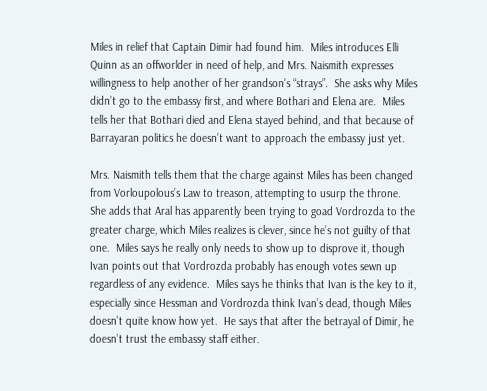Miles in relief that Captain Dimir had found him.  Miles introduces Elli Quinn as an offworlder in need of help, and Mrs. Naismith expresses willingness to help another of her grandson’s “strays”.  She asks why Miles didn’t go to the embassy first, and where Bothari and Elena are.  Miles tells her that Bothari died and Elena stayed behind, and that because of Barrayaran politics he doesn’t want to approach the embassy just yet.

Mrs. Naismith tells them that the charge against Miles has been changed from Vorloupolous’s Law to treason, attempting to usurp the throne.  She adds that Aral has apparently been trying to goad Vordrozda to the greater charge, which Miles realizes is clever, since he’s not guilty of that one.  Miles says he really only needs to show up to disprove it, though Ivan points out that Vordrozda probably has enough votes sewn up regardless of any evidence.  Miles says he thinks that Ivan is the key to it, especially since Hessman and Vordrozda think Ivan’s dead, though Miles doesn’t quite know how yet.  He says that after the betrayal of Dimir, he doesn’t trust the embassy staff either.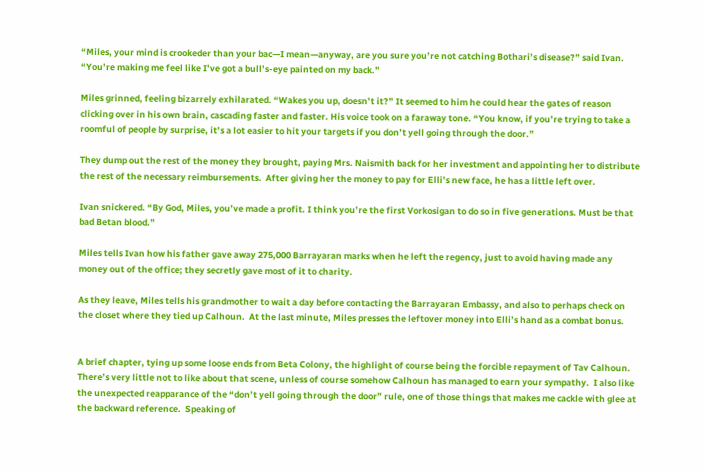“Miles, your mind is crookeder than your bac—I mean—anyway, are you sure you’re not catching Bothari’s disease?” said Ivan. “You’re making me feel like I’ve got a bull’s-eye painted on my back.”

Miles grinned, feeling bizarrely exhilarated. “Wakes you up, doesn’t it?” It seemed to him he could hear the gates of reason clicking over in his own brain, cascading faster and faster. His voice took on a faraway tone. “You know, if you’re trying to take a roomful of people by surprise, it’s a lot easier to hit your targets if you don’t yell going through the door.”

They dump out the rest of the money they brought, paying Mrs. Naismith back for her investment and appointing her to distribute the rest of the necessary reimbursements.  After giving her the money to pay for Elli’s new face, he has a little left over.

Ivan snickered. “By God, Miles, you’ve made a profit. I think you’re the first Vorkosigan to do so in five generations. Must be that bad Betan blood.”

Miles tells Ivan how his father gave away 275,000 Barrayaran marks when he left the regency, just to avoid having made any money out of the office; they secretly gave most of it to charity.

As they leave, Miles tells his grandmother to wait a day before contacting the Barrayaran Embassy, and also to perhaps check on the closet where they tied up Calhoun.  At the last minute, Miles presses the leftover money into Elli’s hand as a combat bonus.


A brief chapter, tying up some loose ends from Beta Colony, the highlight of course being the forcible repayment of Tav Calhoun.  There’s very little not to like about that scene, unless of course somehow Calhoun has managed to earn your sympathy.  I also like the unexpected reapparance of the “don’t yell going through the door” rule, one of those things that makes me cackle with glee at the backward reference.  Speaking of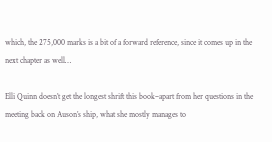which, the 275,000 marks is a bit of a forward reference, since it comes up in the next chapter as well…

Elli Quinn doesn’t get the longest shrift this book–apart from her questions in the meeting back on Auson’s ship, what she mostly manages to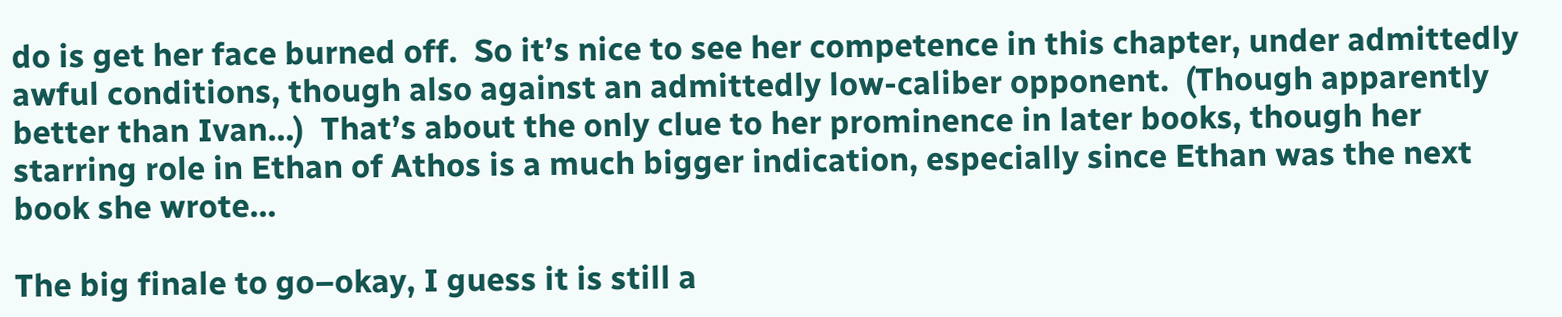do is get her face burned off.  So it’s nice to see her competence in this chapter, under admittedly awful conditions, though also against an admittedly low-caliber opponent.  (Though apparently better than Ivan…)  That’s about the only clue to her prominence in later books, though her starring role in Ethan of Athos is a much bigger indication, especially since Ethan was the next book she wrote…

The big finale to go–okay, I guess it is still a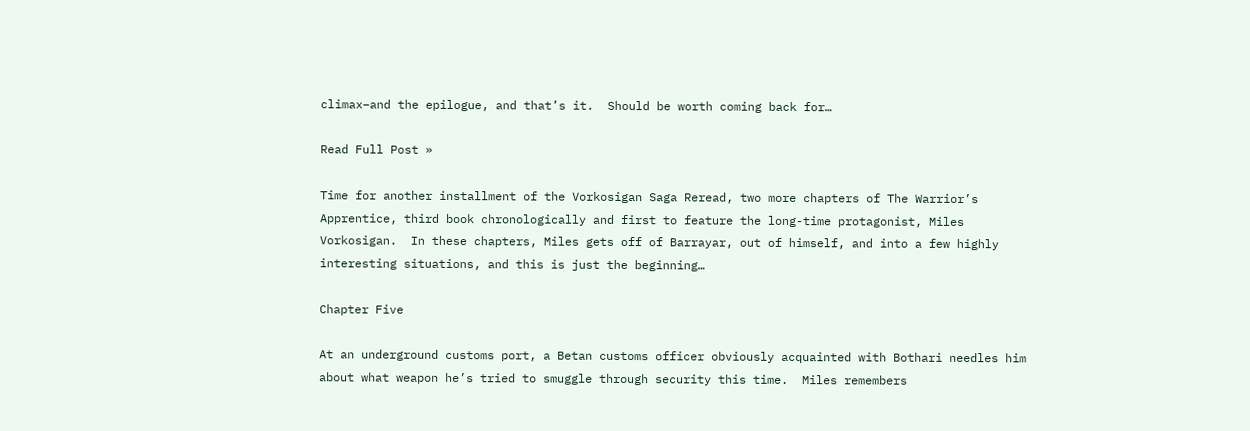climax–and the epilogue, and that’s it.  Should be worth coming back for…

Read Full Post »

Time for another installment of the Vorkosigan Saga Reread, two more chapters of The Warrior’s Apprentice, third book chronologically and first to feature the long-time protagonist, Miles Vorkosigan.  In these chapters, Miles gets off of Barrayar, out of himself, and into a few highly interesting situations, and this is just the beginning…

Chapter Five

At an underground customs port, a Betan customs officer obviously acquainted with Bothari needles him about what weapon he’s tried to smuggle through security this time.  Miles remembers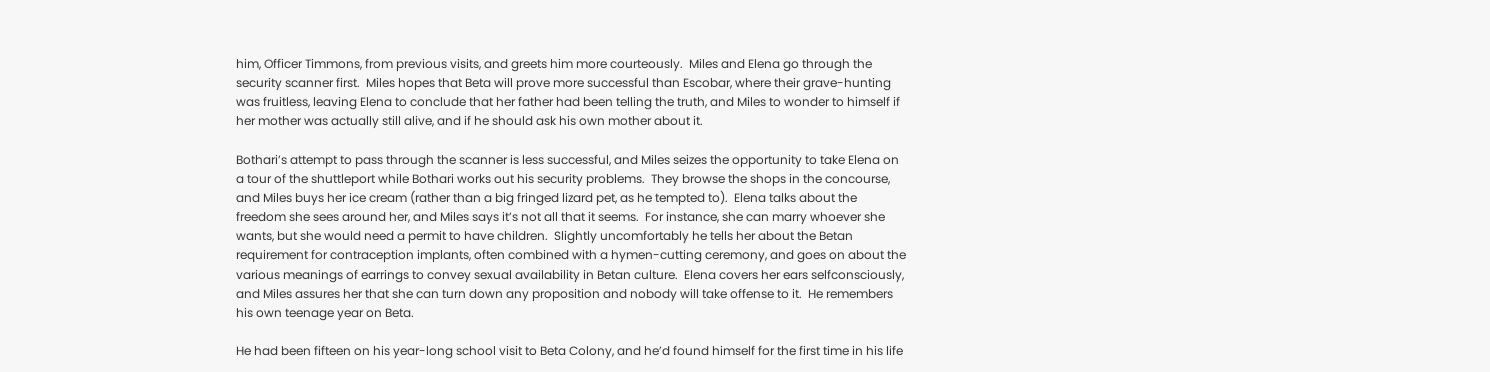him, Officer Timmons, from previous visits, and greets him more courteously.  Miles and Elena go through the security scanner first.  Miles hopes that Beta will prove more successful than Escobar, where their grave-hunting was fruitless, leaving Elena to conclude that her father had been telling the truth, and Miles to wonder to himself if her mother was actually still alive, and if he should ask his own mother about it.

Bothari’s attempt to pass through the scanner is less successful, and Miles seizes the opportunity to take Elena on a tour of the shuttleport while Bothari works out his security problems.  They browse the shops in the concourse, and Miles buys her ice cream (rather than a big fringed lizard pet, as he tempted to).  Elena talks about the freedom she sees around her, and Miles says it’s not all that it seems.  For instance, she can marry whoever she wants, but she would need a permit to have children.  Slightly uncomfortably he tells her about the Betan requirement for contraception implants, often combined with a hymen-cutting ceremony, and goes on about the various meanings of earrings to convey sexual availability in Betan culture.  Elena covers her ears selfconsciously, and Miles assures her that she can turn down any proposition and nobody will take offense to it.  He remembers his own teenage year on Beta.

He had been fifteen on his year-long school visit to Beta Colony, and he’d found himself for the first time in his life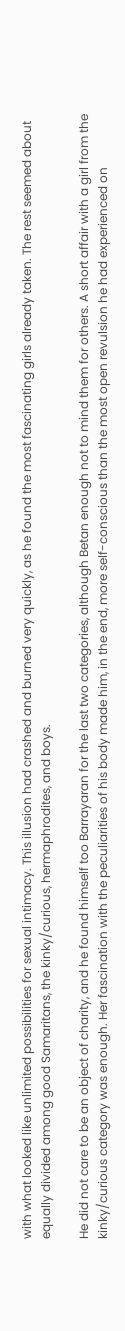with what looked like unlimited possibilities for sexual intimacy. This illusion had crashed and burned very quickly, as he found the most fascinating girls already taken. The rest seemed about equally divided among good Samaritans, the kinky/curious, hermaphrodites, and boys.

He did not care to be an object of charity, and he found himself too Barrayaran for the last two categories, although Betan enough not to mind them for others. A short affair with a girl from the kinky/curious category was enough. Her fascination with the peculiarities of his body made him, in the end, more self-conscious than the most open revulsion he had experienced on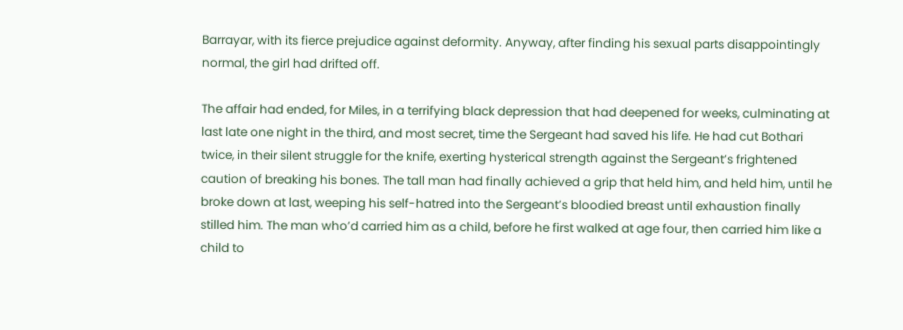Barrayar, with its fierce prejudice against deformity. Anyway, after finding his sexual parts disappointingly normal, the girl had drifted off.

The affair had ended, for Miles, in a terrifying black depression that had deepened for weeks, culminating at last late one night in the third, and most secret, time the Sergeant had saved his life. He had cut Bothari twice, in their silent struggle for the knife, exerting hysterical strength against the Sergeant’s frightened caution of breaking his bones. The tall man had finally achieved a grip that held him, and held him, until he broke down at last, weeping his self-hatred into the Sergeant’s bloodied breast until exhaustion finally stilled him. The man who’d carried him as a child, before he first walked at age four, then carried him like a child to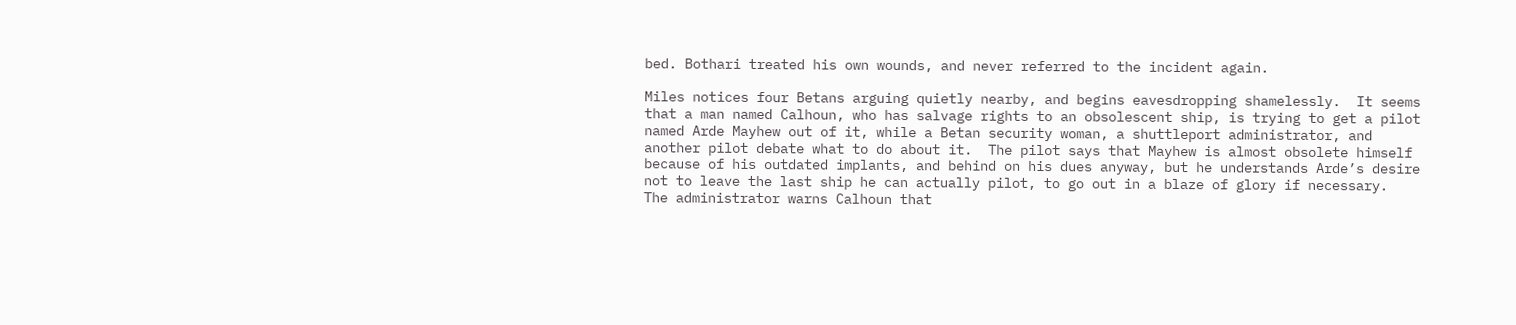bed. Bothari treated his own wounds, and never referred to the incident again.

Miles notices four Betans arguing quietly nearby, and begins eavesdropping shamelessly.  It seems that a man named Calhoun, who has salvage rights to an obsolescent ship, is trying to get a pilot named Arde Mayhew out of it, while a Betan security woman, a shuttleport administrator, and another pilot debate what to do about it.  The pilot says that Mayhew is almost obsolete himself because of his outdated implants, and behind on his dues anyway, but he understands Arde’s desire not to leave the last ship he can actually pilot, to go out in a blaze of glory if necessary.  The administrator warns Calhoun that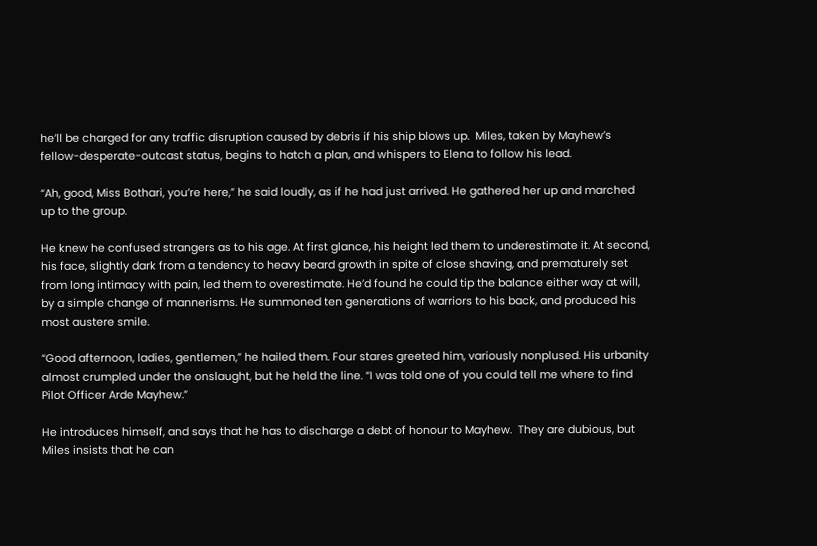he’ll be charged for any traffic disruption caused by debris if his ship blows up.  Miles, taken by Mayhew’s fellow-desperate-outcast status, begins to hatch a plan, and whispers to Elena to follow his lead.

“Ah, good, Miss Bothari, you’re here,” he said loudly, as if he had just arrived. He gathered her up and marched up to the group.

He knew he confused strangers as to his age. At first glance, his height led them to underestimate it. At second, his face, slightly dark from a tendency to heavy beard growth in spite of close shaving, and prematurely set from long intimacy with pain, led them to overestimate. He’d found he could tip the balance either way at will, by a simple change of mannerisms. He summoned ten generations of warriors to his back, and produced his most austere smile.

“Good afternoon, ladies, gentlemen,” he hailed them. Four stares greeted him, variously nonplused. His urbanity almost crumpled under the onslaught, but he held the line. “I was told one of you could tell me where to find Pilot Officer Arde Mayhew.”

He introduces himself, and says that he has to discharge a debt of honour to Mayhew.  They are dubious, but Miles insists that he can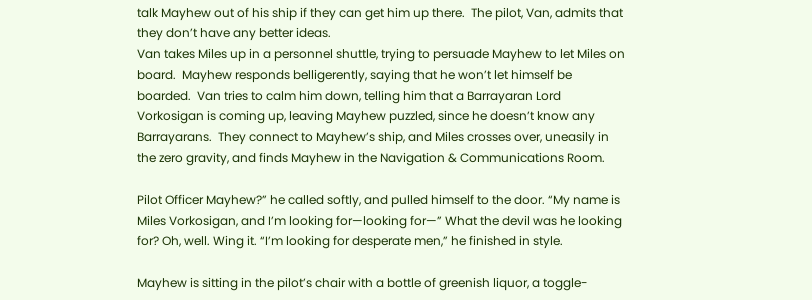talk Mayhew out of his ship if they can get him up there.  The pilot, Van, admits that they don’t have any better ideas.
Van takes Miles up in a personnel shuttle, trying to persuade Mayhew to let Miles on board.  Mayhew responds belligerently, saying that he won’t let himself be boarded.  Van tries to calm him down, telling him that a Barrayaran Lord Vorkosigan is coming up, leaving Mayhew puzzled, since he doesn’t know any Barrayarans.  They connect to Mayhew’s ship, and Miles crosses over, uneasily in the zero gravity, and finds Mayhew in the Navigation & Communications Room.

Pilot Officer Mayhew?” he called softly, and pulled himself to the door. “My name is Miles Vorkosigan, and I’m looking for—looking for—” What the devil was he looking for? Oh, well. Wing it. “I’m looking for desperate men,” he finished in style.

Mayhew is sitting in the pilot’s chair with a bottle of greenish liquor, a toggle-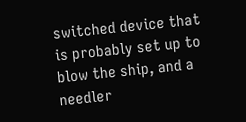switched device that is probably set up to blow the ship, and a needler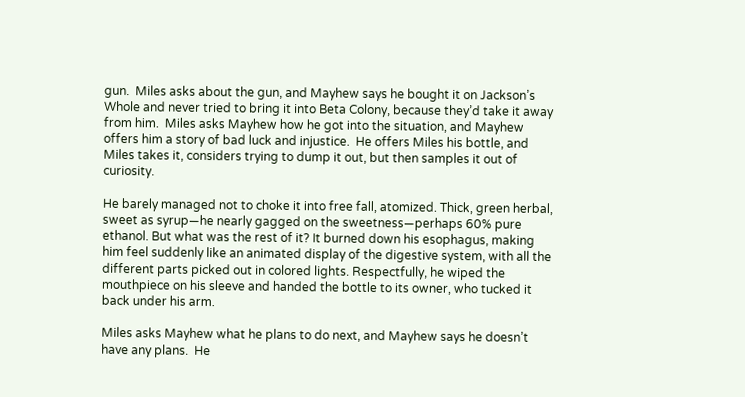gun.  Miles asks about the gun, and Mayhew says he bought it on Jackson’s Whole and never tried to bring it into Beta Colony, because they’d take it away from him.  Miles asks Mayhew how he got into the situation, and Mayhew offers him a story of bad luck and injustice.  He offers Miles his bottle, and Miles takes it, considers trying to dump it out, but then samples it out of curiosity.

He barely managed not to choke it into free fall, atomized. Thick, green herbal, sweet as syrup—he nearly gagged on the sweetness—perhaps 60% pure ethanol. But what was the rest of it? It burned down his esophagus, making him feel suddenly like an animated display of the digestive system, with all the different parts picked out in colored lights. Respectfully, he wiped the mouthpiece on his sleeve and handed the bottle to its owner, who tucked it back under his arm.

Miles asks Mayhew what he plans to do next, and Mayhew says he doesn’t have any plans.  He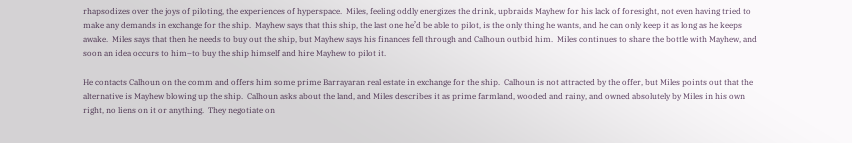rhapsodizes over the joys of piloting, the experiences of hyperspace.  Miles, feeling oddly energizes the drink, upbraids Mayhew for his lack of foresight, not even having tried to make any demands in exchange for the ship.  Mayhew says that this ship, the last one he’d be able to pilot, is the only thing he wants, and he can only keep it as long as he keeps awake.  Miles says that then he needs to buy out the ship, but Mayhew says his finances fell through and Calhoun outbid him.  Miles continues to share the bottle with Mayhew, and soon an idea occurs to him–to buy the ship himself and hire Mayhew to pilot it.

He contacts Calhoun on the comm and offers him some prime Barrayaran real estate in exchange for the ship.  Calhoun is not attracted by the offer, but Miles points out that the alternative is Mayhew blowing up the ship.  Calhoun asks about the land, and Miles describes it as prime farmland, wooded and rainy, and owned absolutely by Miles in his own right, no liens on it or anything.  They negotiate on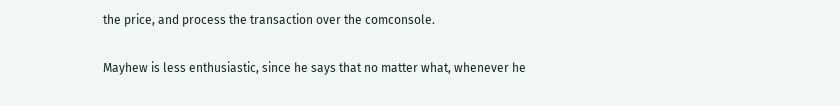the price, and process the transaction over the comconsole.

Mayhew is less enthusiastic, since he says that no matter what, whenever he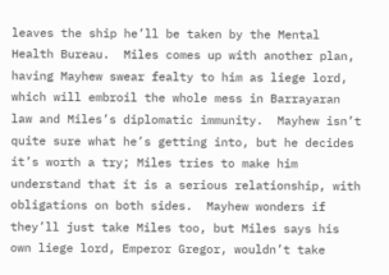leaves the ship he’ll be taken by the Mental Health Bureau.  Miles comes up with another plan, having Mayhew swear fealty to him as liege lord, which will embroil the whole mess in Barrayaran law and Miles’s diplomatic immunity.  Mayhew isn’t quite sure what he’s getting into, but he decides it’s worth a try; Miles tries to make him understand that it is a serious relationship, with obligations on both sides.  Mayhew wonders if they’ll just take Miles too, but Miles says his own liege lord, Emperor Gregor, wouldn’t take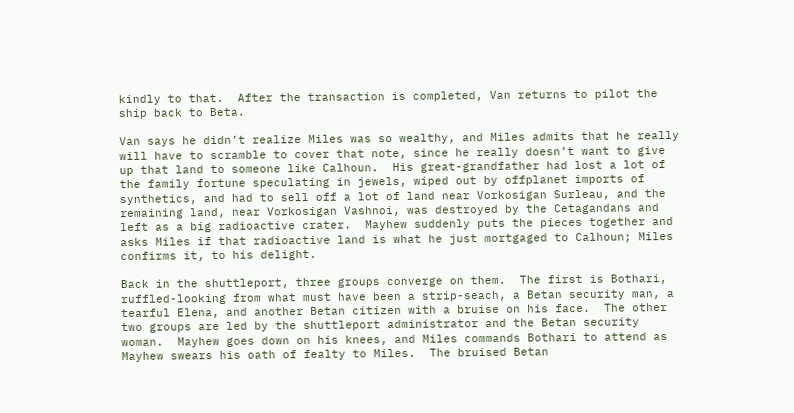kindly to that.  After the transaction is completed, Van returns to pilot the ship back to Beta.

Van says he didn’t realize Miles was so wealthy, and Miles admits that he really will have to scramble to cover that note, since he really doesn’t want to give up that land to someone like Calhoun.  His great-grandfather had lost a lot of the family fortune speculating in jewels, wiped out by offplanet imports of synthetics, and had to sell off a lot of land near Vorkosigan Surleau, and the remaining land, near Vorkosigan Vashnoi, was destroyed by the Cetagandans and left as a big radioactive crater.  Mayhew suddenly puts the pieces together and asks Miles if that radioactive land is what he just mortgaged to Calhoun; Miles confirms it, to his delight.

Back in the shuttleport, three groups converge on them.  The first is Bothari, ruffled-looking from what must have been a strip-seach, a Betan security man, a tearful Elena, and another Betan citizen with a bruise on his face.  The other two groups are led by the shuttleport administrator and the Betan security woman.  Mayhew goes down on his knees, and Miles commands Bothari to attend as Mayhew swears his oath of fealty to Miles.  The bruised Betan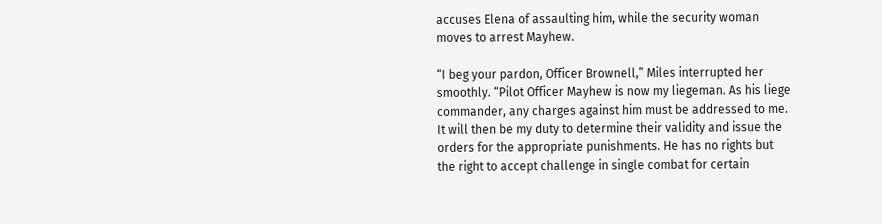accuses Elena of assaulting him, while the security woman moves to arrest Mayhew.

“I beg your pardon, Officer Brownell,” Miles interrupted her smoothly. “Pilot Officer Mayhew is now my liegeman. As his liege commander, any charges against him must be addressed to me. It will then be my duty to determine their validity and issue the orders for the appropriate punishments. He has no rights but the right to accept challenge in single combat for certain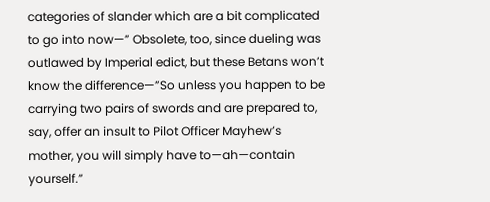categories of slander which are a bit complicated to go into now—” Obsolete, too, since dueling was outlawed by Imperial edict, but these Betans won’t know the difference—”So unless you happen to be carrying two pairs of swords and are prepared to, say, offer an insult to Pilot Officer Mayhew’s mother, you will simply have to—ah—contain yourself.”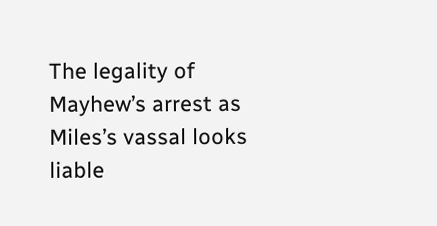The legality of Mayhew’s arrest as Miles’s vassal looks liable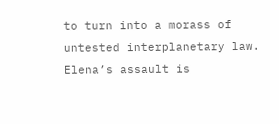to turn into a morass of untested interplanetary law.  Elena’s assault is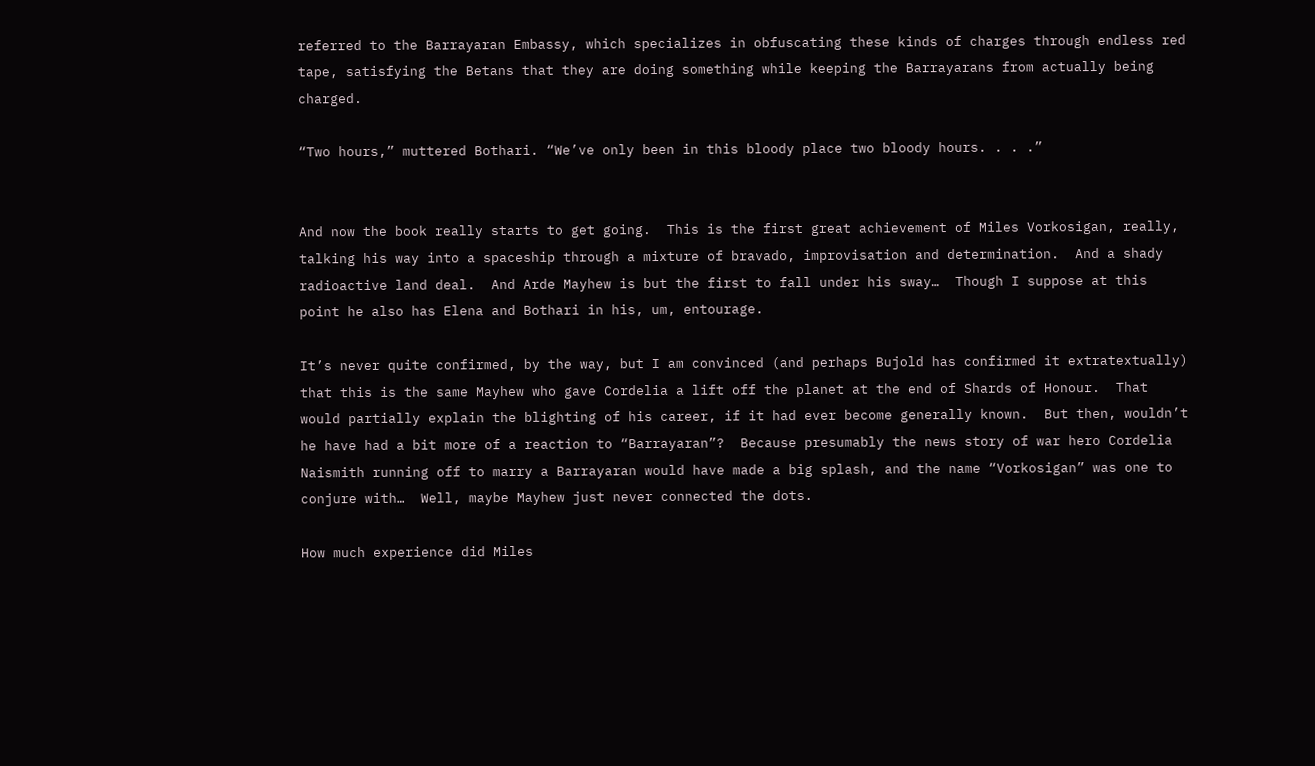referred to the Barrayaran Embassy, which specializes in obfuscating these kinds of charges through endless red tape, satisfying the Betans that they are doing something while keeping the Barrayarans from actually being charged.

“Two hours,” muttered Bothari. “We’ve only been in this bloody place two bloody hours. . . .”


And now the book really starts to get going.  This is the first great achievement of Miles Vorkosigan, really, talking his way into a spaceship through a mixture of bravado, improvisation and determination.  And a shady radioactive land deal.  And Arde Mayhew is but the first to fall under his sway…  Though I suppose at this point he also has Elena and Bothari in his, um, entourage.

It’s never quite confirmed, by the way, but I am convinced (and perhaps Bujold has confirmed it extratextually) that this is the same Mayhew who gave Cordelia a lift off the planet at the end of Shards of Honour.  That would partially explain the blighting of his career, if it had ever become generally known.  But then, wouldn’t he have had a bit more of a reaction to “Barrayaran”?  Because presumably the news story of war hero Cordelia Naismith running off to marry a Barrayaran would have made a big splash, and the name “Vorkosigan” was one to conjure with…  Well, maybe Mayhew just never connected the dots.

How much experience did Miles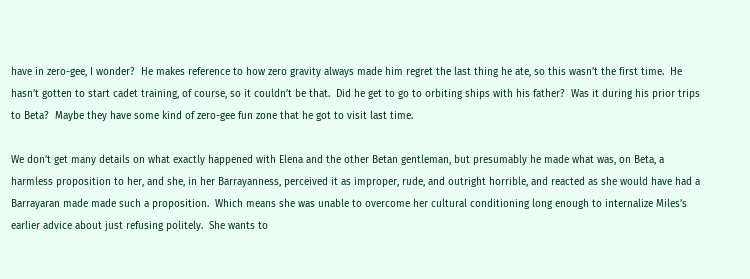have in zero-gee, I wonder?  He makes reference to how zero gravity always made him regret the last thing he ate, so this wasn’t the first time.  He hasn’t gotten to start cadet training, of course, so it couldn’t be that.  Did he get to go to orbiting ships with his father?  Was it during his prior trips to Beta?  Maybe they have some kind of zero-gee fun zone that he got to visit last time.

We don’t get many details on what exactly happened with Elena and the other Betan gentleman, but presumably he made what was, on Beta, a harmless proposition to her, and she, in her Barrayanness, perceived it as improper, rude, and outright horrible, and reacted as she would have had a Barrayaran made made such a proposition.  Which means she was unable to overcome her cultural conditioning long enough to internalize Miles’s earlier advice about just refusing politely.  She wants to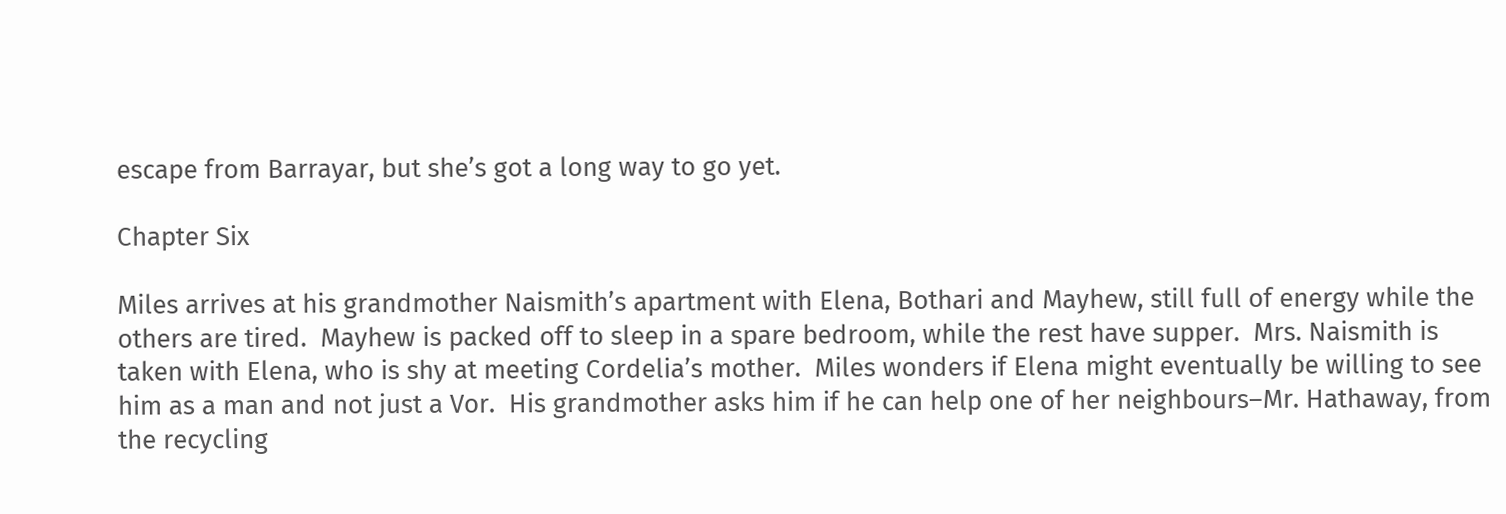escape from Barrayar, but she’s got a long way to go yet.

Chapter Six

Miles arrives at his grandmother Naismith’s apartment with Elena, Bothari and Mayhew, still full of energy while the others are tired.  Mayhew is packed off to sleep in a spare bedroom, while the rest have supper.  Mrs. Naismith is taken with Elena, who is shy at meeting Cordelia’s mother.  Miles wonders if Elena might eventually be willing to see him as a man and not just a Vor.  His grandmother asks him if he can help one of her neighbours–Mr. Hathaway, from the recycling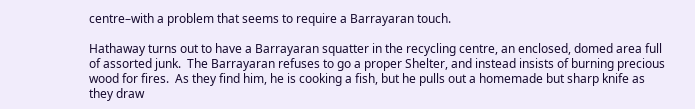centre–with a problem that seems to require a Barrayaran touch.

Hathaway turns out to have a Barrayaran squatter in the recycling centre, an enclosed, domed area full of assorted junk.  The Barrayaran refuses to go a proper Shelter, and instead insists of burning precious wood for fires.  As they find him, he is cooking a fish, but he pulls out a homemade but sharp knife as they draw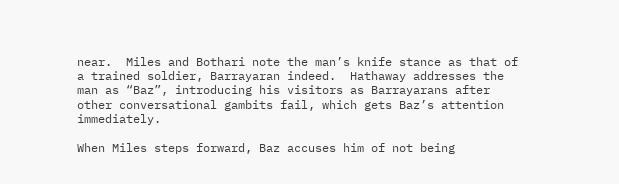near.  Miles and Bothari note the man’s knife stance as that of a trained soldier, Barrayaran indeed.  Hathaway addresses the man as “Baz”, introducing his visitors as Barrayarans after other conversational gambits fail, which gets Baz’s attention immediately.

When Miles steps forward, Baz accuses him of not being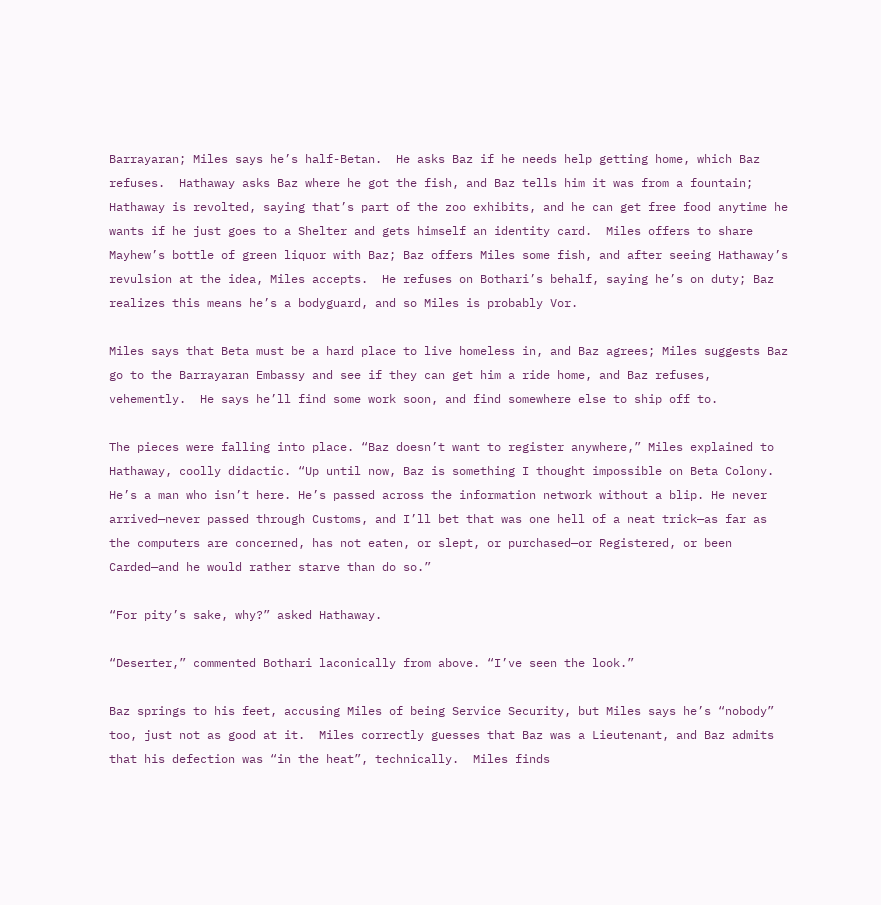Barrayaran; Miles says he’s half-Betan.  He asks Baz if he needs help getting home, which Baz refuses.  Hathaway asks Baz where he got the fish, and Baz tells him it was from a fountain; Hathaway is revolted, saying that’s part of the zoo exhibits, and he can get free food anytime he wants if he just goes to a Shelter and gets himself an identity card.  Miles offers to share Mayhew’s bottle of green liquor with Baz; Baz offers Miles some fish, and after seeing Hathaway’s revulsion at the idea, Miles accepts.  He refuses on Bothari’s behalf, saying he’s on duty; Baz realizes this means he’s a bodyguard, and so Miles is probably Vor.

Miles says that Beta must be a hard place to live homeless in, and Baz agrees; Miles suggests Baz go to the Barrayaran Embassy and see if they can get him a ride home, and Baz refuses, vehemently.  He says he’ll find some work soon, and find somewhere else to ship off to.

The pieces were falling into place. “Baz doesn’t want to register anywhere,” Miles explained to Hathaway, coolly didactic. “Up until now, Baz is something I thought impossible on Beta Colony. He’s a man who isn’t here. He’s passed across the information network without a blip. He never arrived—never passed through Customs, and I’ll bet that was one hell of a neat trick—as far as the computers are concerned, has not eaten, or slept, or purchased—or Registered, or been Carded—and he would rather starve than do so.”

“For pity’s sake, why?” asked Hathaway.

“Deserter,” commented Bothari laconically from above. “I’ve seen the look.”

Baz springs to his feet, accusing Miles of being Service Security, but Miles says he’s “nobody” too, just not as good at it.  Miles correctly guesses that Baz was a Lieutenant, and Baz admits that his defection was “in the heat”, technically.  Miles finds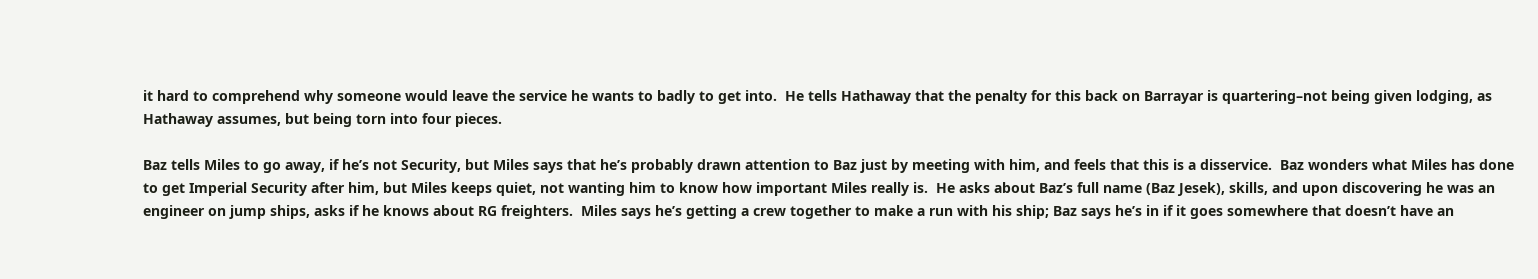it hard to comprehend why someone would leave the service he wants to badly to get into.  He tells Hathaway that the penalty for this back on Barrayar is quartering–not being given lodging, as Hathaway assumes, but being torn into four pieces.

Baz tells Miles to go away, if he’s not Security, but Miles says that he’s probably drawn attention to Baz just by meeting with him, and feels that this is a disservice.  Baz wonders what Miles has done to get Imperial Security after him, but Miles keeps quiet, not wanting him to know how important Miles really is.  He asks about Baz’s full name (Baz Jesek), skills, and upon discovering he was an engineer on jump ships, asks if he knows about RG freighters.  Miles says he’s getting a crew together to make a run with his ship; Baz says he’s in if it goes somewhere that doesn’t have an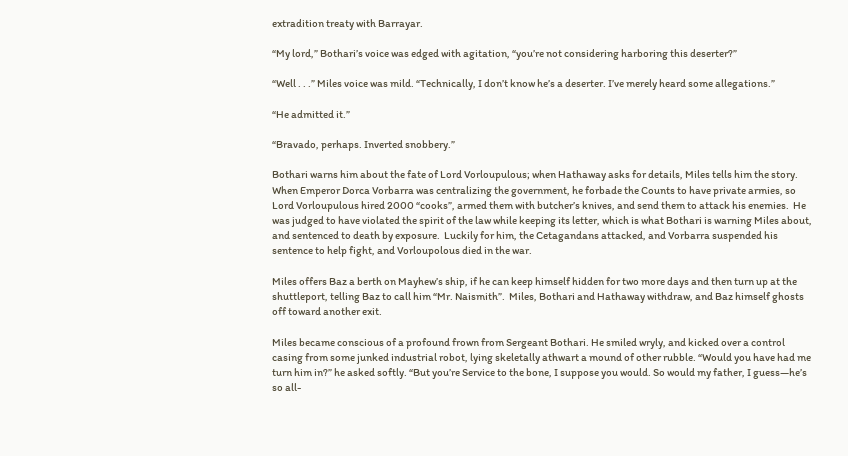extradition treaty with Barrayar.

“My lord,” Bothari’s voice was edged with agitation, “you’re not considering harboring this deserter?”

“Well . . .” Miles voice was mild. “Technically, I don’t know he’s a deserter. I’ve merely heard some allegations.”

“He admitted it.”

“Bravado, perhaps. Inverted snobbery.”

Bothari warns him about the fate of Lord Vorloupulous; when Hathaway asks for details, Miles tells him the story.  When Emperor Dorca Vorbarra was centralizing the government, he forbade the Counts to have private armies, so Lord Vorloupulous hired 2000 “cooks”, armed them with butcher’s knives, and send them to attack his enemies.  He was judged to have violated the spirit of the law while keeping its letter, which is what Bothari is warning Miles about, and sentenced to death by exposure.  Luckily for him, the Cetagandans attacked, and Vorbarra suspended his sentence to help fight, and Vorloupolous died in the war.

Miles offers Baz a berth on Mayhew’s ship, if he can keep himself hidden for two more days and then turn up at the shuttleport, telling Baz to call him “Mr. Naismith”.  Miles, Bothari and Hathaway withdraw, and Baz himself ghosts off toward another exit.

Miles became conscious of a profound frown from Sergeant Bothari. He smiled wryly, and kicked over a control casing from some junked industrial robot, lying skeletally athwart a mound of other rubble. “Would you have had me turn him in?” he asked softly. “But you’re Service to the bone, I suppose you would. So would my father, I guess—he’s so all-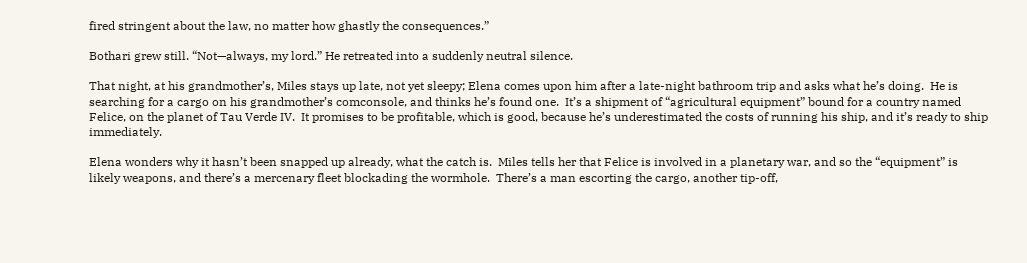fired stringent about the law, no matter how ghastly the consequences.”

Bothari grew still. “Not—always, my lord.” He retreated into a suddenly neutral silence.

That night, at his grandmother’s, Miles stays up late, not yet sleepy; Elena comes upon him after a late-night bathroom trip and asks what he’s doing.  He is searching for a cargo on his grandmother’s comconsole, and thinks he’s found one.  It’s a shipment of “agricultural equipment” bound for a country named Felice, on the planet of Tau Verde IV.  It promises to be profitable, which is good, because he’s underestimated the costs of running his ship, and it’s ready to ship immediately.

Elena wonders why it hasn’t been snapped up already, what the catch is.  Miles tells her that Felice is involved in a planetary war, and so the “equipment” is likely weapons, and there’s a mercenary fleet blockading the wormhole.  There’s a man escorting the cargo, another tip-off,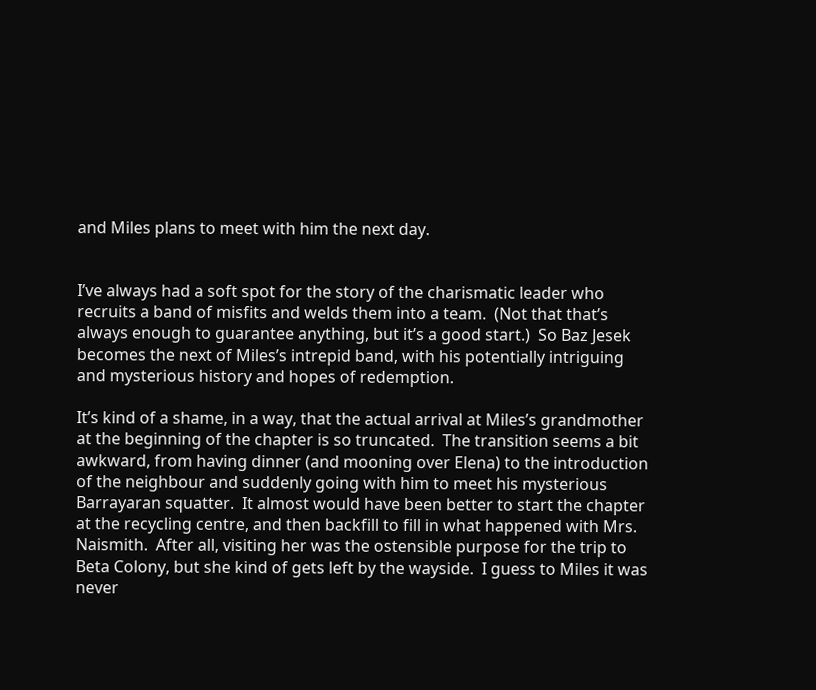and Miles plans to meet with him the next day.


I’ve always had a soft spot for the story of the charismatic leader who recruits a band of misfits and welds them into a team.  (Not that that’s always enough to guarantee anything, but it’s a good start.)  So Baz Jesek becomes the next of Miles’s intrepid band, with his potentially intriguing and mysterious history and hopes of redemption.

It’s kind of a shame, in a way, that the actual arrival at Miles’s grandmother at the beginning of the chapter is so truncated.  The transition seems a bit awkward, from having dinner (and mooning over Elena) to the introduction of the neighbour and suddenly going with him to meet his mysterious Barrayaran squatter.  It almost would have been better to start the chapter at the recycling centre, and then backfill to fill in what happened with Mrs. Naismith.  After all, visiting her was the ostensible purpose for the trip to Beta Colony, but she kind of gets left by the wayside.  I guess to Miles it was never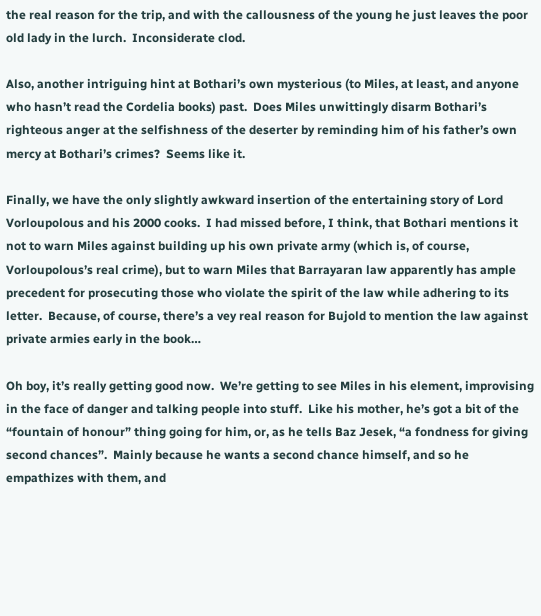the real reason for the trip, and with the callousness of the young he just leaves the poor old lady in the lurch.  Inconsiderate clod.

Also, another intriguing hint at Bothari’s own mysterious (to Miles, at least, and anyone who hasn’t read the Cordelia books) past.  Does Miles unwittingly disarm Bothari’s righteous anger at the selfishness of the deserter by reminding him of his father’s own mercy at Bothari’s crimes?  Seems like it.

Finally, we have the only slightly awkward insertion of the entertaining story of Lord Vorloupolous and his 2000 cooks.  I had missed before, I think, that Bothari mentions it not to warn Miles against building up his own private army (which is, of course, Vorloupolous’s real crime), but to warn Miles that Barrayaran law apparently has ample precedent for prosecuting those who violate the spirit of the law while adhering to its letter.  Because, of course, there’s a vey real reason for Bujold to mention the law against private armies early in the book…

Oh boy, it’s really getting good now.  We’re getting to see Miles in his element, improvising in the face of danger and talking people into stuff.  Like his mother, he’s got a bit of the “fountain of honour” thing going for him, or, as he tells Baz Jesek, “a fondness for giving second chances”.  Mainly because he wants a second chance himself, and so he empathizes with them, and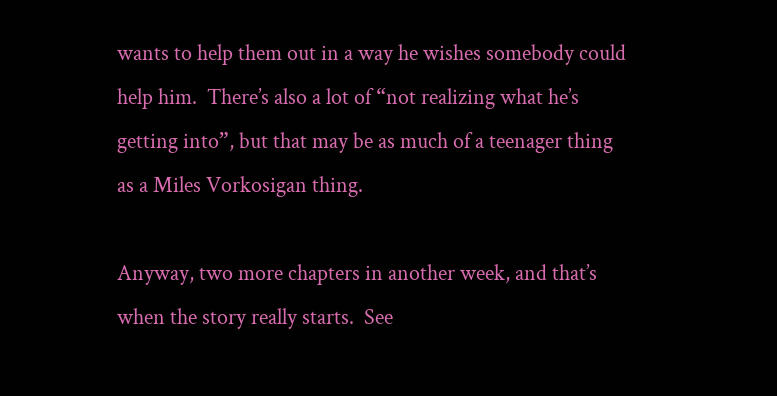wants to help them out in a way he wishes somebody could help him.  There’s also a lot of “not realizing what he’s getting into”, but that may be as much of a teenager thing as a Miles Vorkosigan thing.

Anyway, two more chapters in another week, and that’s when the story really starts.  See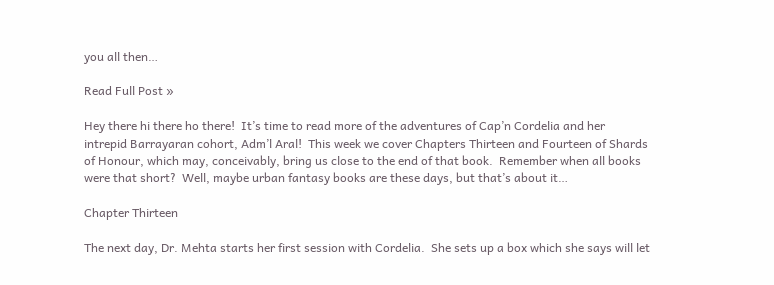you all then…

Read Full Post »

Hey there hi there ho there!  It’s time to read more of the adventures of Cap’n Cordelia and her intrepid Barrayaran cohort, Adm’l Aral!  This week we cover Chapters Thirteen and Fourteen of Shards of Honour, which may, conceivably, bring us close to the end of that book.  Remember when all books were that short?  Well, maybe urban fantasy books are these days, but that’s about it…

Chapter Thirteen

The next day, Dr. Mehta starts her first session with Cordelia.  She sets up a box which she says will let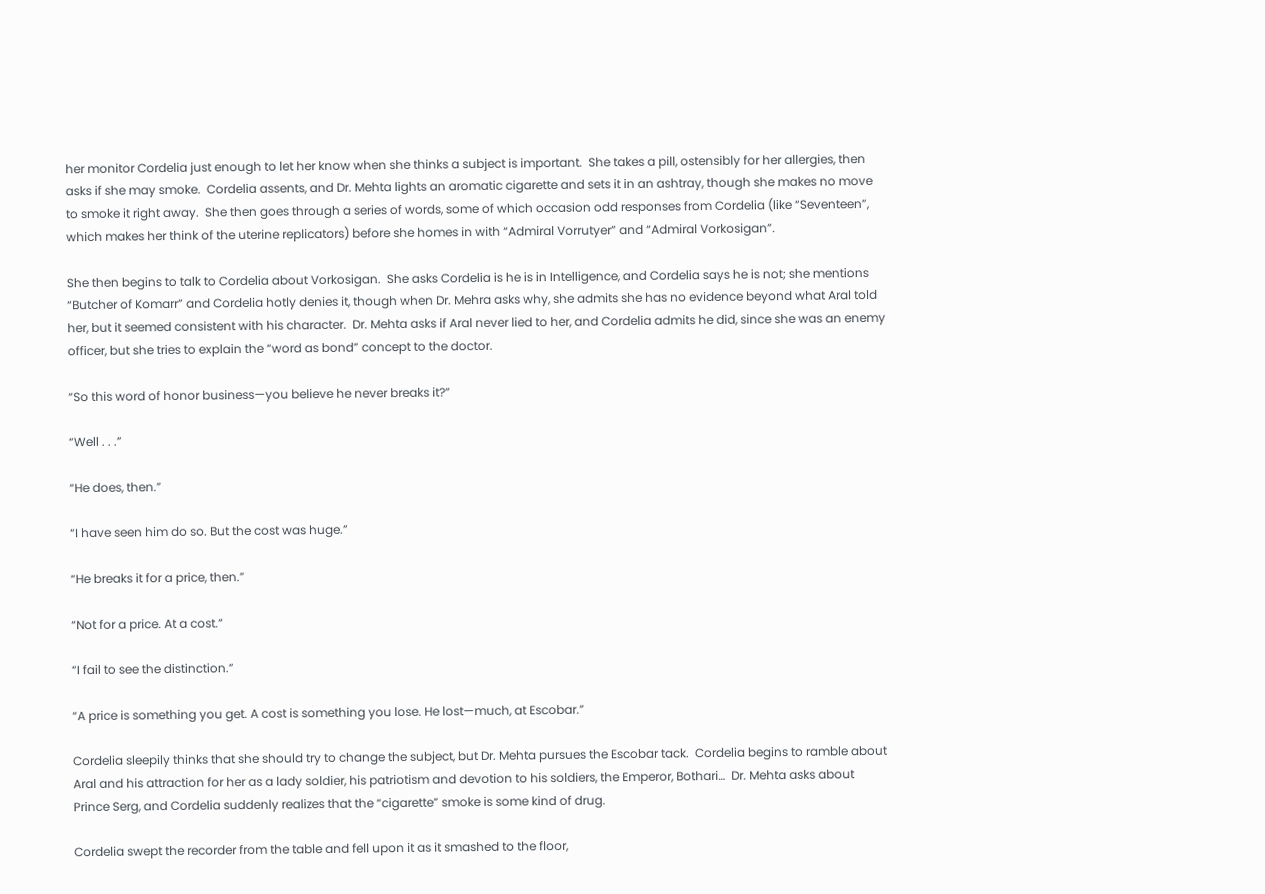her monitor Cordelia just enough to let her know when she thinks a subject is important.  She takes a pill, ostensibly for her allergies, then asks if she may smoke.  Cordelia assents, and Dr. Mehta lights an aromatic cigarette and sets it in an ashtray, though she makes no move to smoke it right away.  She then goes through a series of words, some of which occasion odd responses from Cordelia (like “Seventeen”, which makes her think of the uterine replicators) before she homes in with “Admiral Vorrutyer” and “Admiral Vorkosigan”.

She then begins to talk to Cordelia about Vorkosigan.  She asks Cordelia is he is in Intelligence, and Cordelia says he is not; she mentions “Butcher of Komarr” and Cordelia hotly denies it, though when Dr. Mehra asks why, she admits she has no evidence beyond what Aral told her, but it seemed consistent with his character.  Dr. Mehta asks if Aral never lied to her, and Cordelia admits he did, since she was an enemy officer, but she tries to explain the “word as bond” concept to the doctor.

“So this word of honor business—you believe he never breaks it?”

“Well . . .”

“He does, then.”

“I have seen him do so. But the cost was huge.”

“He breaks it for a price, then.”

“Not for a price. At a cost.”

“I fail to see the distinction.”

“A price is something you get. A cost is something you lose. He lost—much, at Escobar.”

Cordelia sleepily thinks that she should try to change the subject, but Dr. Mehta pursues the Escobar tack.  Cordelia begins to ramble about Aral and his attraction for her as a lady soldier, his patriotism and devotion to his soldiers, the Emperor, Bothari…  Dr. Mehta asks about Prince Serg, and Cordelia suddenly realizes that the “cigarette” smoke is some kind of drug.

Cordelia swept the recorder from the table and fell upon it as it smashed to the floor,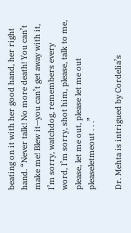beating on it with her good hand, her right hand. “Never talk! No more death! You can’t make me! Blew it—you can’t get away with it, I’m sorry, watchdog, remembers every word, I’m sorry, shot him, please, talk to me, please, let me out, please let me out pleaseletmeout . . .”

Dr. Mehta is intrigued by Cordelia’s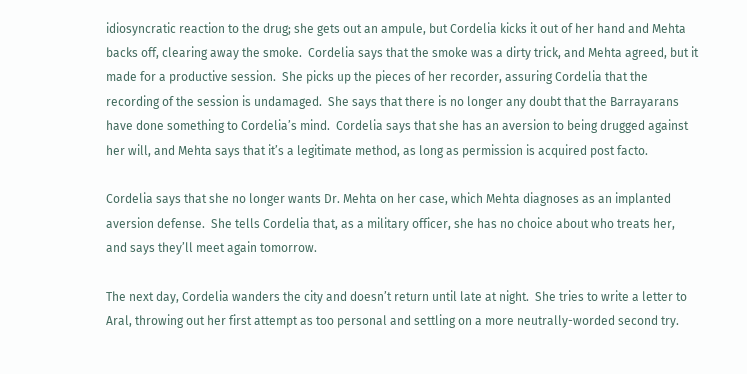idiosyncratic reaction to the drug; she gets out an ampule, but Cordelia kicks it out of her hand and Mehta backs off, clearing away the smoke.  Cordelia says that the smoke was a dirty trick, and Mehta agreed, but it made for a productive session.  She picks up the pieces of her recorder, assuring Cordelia that the recording of the session is undamaged.  She says that there is no longer any doubt that the Barrayarans have done something to Cordelia’s mind.  Cordelia says that she has an aversion to being drugged against her will, and Mehta says that it’s a legitimate method, as long as permission is acquired post facto.

Cordelia says that she no longer wants Dr. Mehta on her case, which Mehta diagnoses as an implanted aversion defense.  She tells Cordelia that, as a military officer, she has no choice about who treats her, and says they’ll meet again tomorrow.

The next day, Cordelia wanders the city and doesn’t return until late at night.  She tries to write a letter to Aral, throwing out her first attempt as too personal and settling on a more neutrally-worded second try.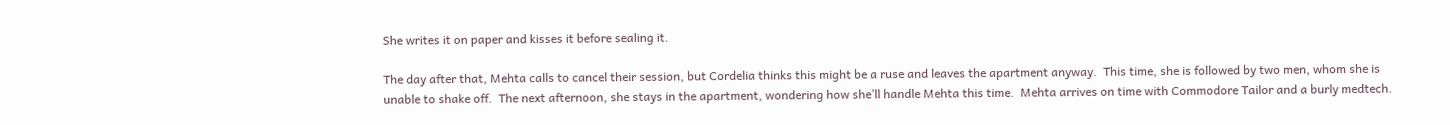She writes it on paper and kisses it before sealing it.

The day after that, Mehta calls to cancel their session, but Cordelia thinks this might be a ruse and leaves the apartment anyway.  This time, she is followed by two men, whom she is unable to shake off.  The next afternoon, she stays in the apartment, wondering how she’ll handle Mehta this time.  Mehta arrives on time with Commodore Tailor and a burly medtech.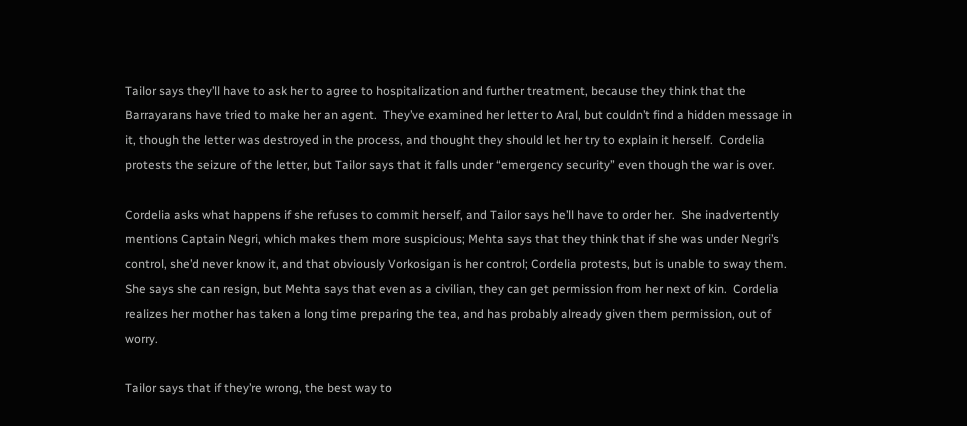Tailor says they’ll have to ask her to agree to hospitalization and further treatment, because they think that the Barrayarans have tried to make her an agent.  They’ve examined her letter to Aral, but couldn’t find a hidden message in it, though the letter was destroyed in the process, and thought they should let her try to explain it herself.  Cordelia protests the seizure of the letter, but Tailor says that it falls under “emergency security” even though the war is over.

Cordelia asks what happens if she refuses to commit herself, and Tailor says he’ll have to order her.  She inadvertently mentions Captain Negri, which makes them more suspicious; Mehta says that they think that if she was under Negri’s control, she’d never know it, and that obviously Vorkosigan is her control; Cordelia protests, but is unable to sway them.  She says she can resign, but Mehta says that even as a civilian, they can get permission from her next of kin.  Cordelia realizes her mother has taken a long time preparing the tea, and has probably already given them permission, out of worry.

Tailor says that if they’re wrong, the best way to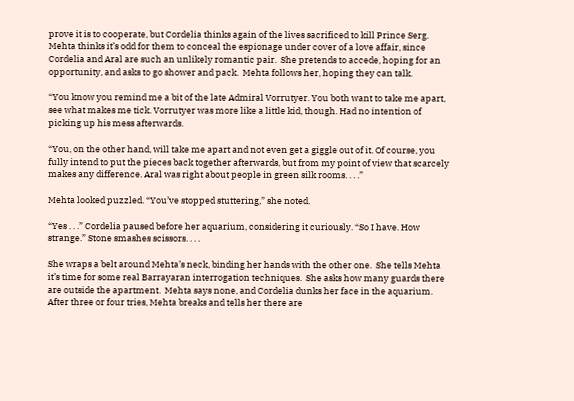prove it is to cooperate, but Cordelia thinks again of the lives sacrificed to kill Prince Serg.  Mehta thinks it’s odd for them to conceal the espionage under cover of a love affair, since Cordelia and Aral are such an unlikely romantic pair.  She pretends to accede, hoping for an opportunity, and asks to go shower and pack.  Mehta follows her, hoping they can talk.

“You know you remind me a bit of the late Admiral Vorrutyer. You both want to take me apart, see what makes me tick. Vorrutyer was more like a little kid, though. Had no intention of picking up his mess afterwards.

“You, on the other hand, will take me apart and not even get a giggle out of it. Of course, you fully intend to put the pieces back together afterwards, but from my point of view that scarcely makes any difference. Aral was right about people in green silk rooms. . . .”

Mehta looked puzzled. “You’ve stopped stuttering,” she noted.

“Yes . . .” Cordelia paused before her aquarium, considering it curiously. “So I have. How strange.” Stone smashes scissors. . . .

She wraps a belt around Mehta’s neck, binding her hands with the other one.  She tells Mehta it’s time for some real Barrayaran interrogation techniques.  She asks how many guards there are outside the apartment.  Mehta says none, and Cordelia dunks her face in the aquarium.  After three or four tries, Mehta breaks and tells her there are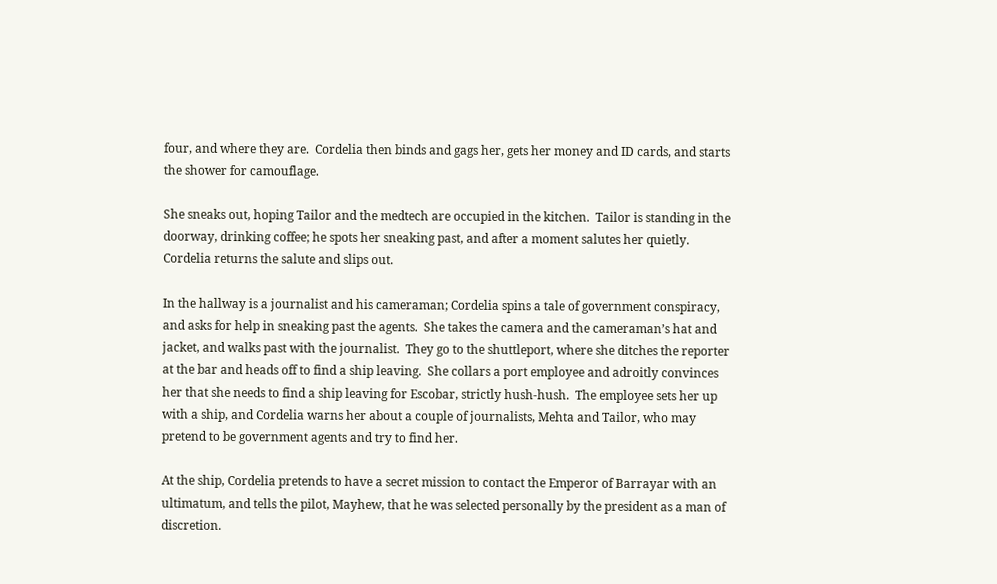four, and where they are.  Cordelia then binds and gags her, gets her money and ID cards, and starts the shower for camouflage.

She sneaks out, hoping Tailor and the medtech are occupied in the kitchen.  Tailor is standing in the doorway, drinking coffee; he spots her sneaking past, and after a moment salutes her quietly.  Cordelia returns the salute and slips out.

In the hallway is a journalist and his cameraman; Cordelia spins a tale of government conspiracy, and asks for help in sneaking past the agents.  She takes the camera and the cameraman’s hat and jacket, and walks past with the journalist.  They go to the shuttleport, where she ditches the reporter at the bar and heads off to find a ship leaving.  She collars a port employee and adroitly convinces her that she needs to find a ship leaving for Escobar, strictly hush-hush.  The employee sets her up with a ship, and Cordelia warns her about a couple of journalists, Mehta and Tailor, who may pretend to be government agents and try to find her.

At the ship, Cordelia pretends to have a secret mission to contact the Emperor of Barrayar with an ultimatum, and tells the pilot, Mayhew, that he was selected personally by the president as a man of discretion.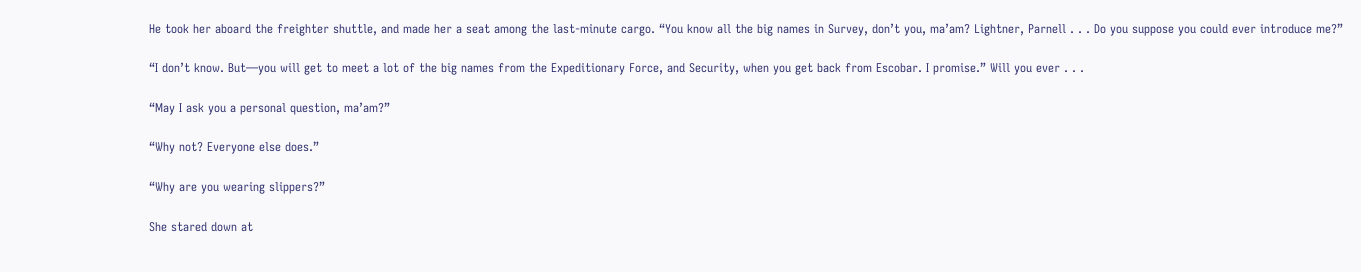He took her aboard the freighter shuttle, and made her a seat among the last-minute cargo. “You know all the big names in Survey, don’t you, ma’am? Lightner, Parnell . . . Do you suppose you could ever introduce me?”

“I don’t know. But—you will get to meet a lot of the big names from the Expeditionary Force, and Security, when you get back from Escobar. I promise.” Will you ever . . .

“May I ask you a personal question, ma’am?”

“Why not? Everyone else does.”

“Why are you wearing slippers?”

She stared down at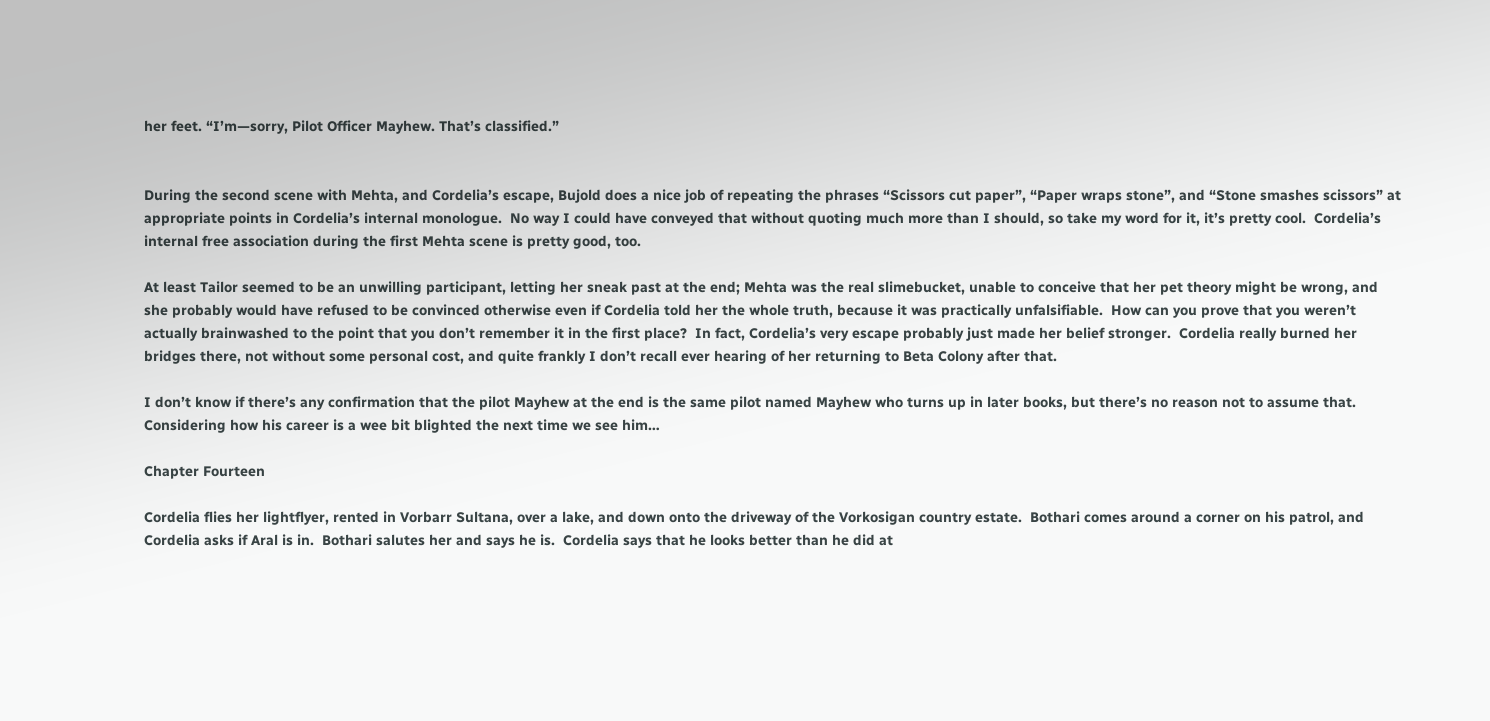her feet. “I’m—sorry, Pilot Officer Mayhew. That’s classified.”


During the second scene with Mehta, and Cordelia’s escape, Bujold does a nice job of repeating the phrases “Scissors cut paper”, “Paper wraps stone”, and “Stone smashes scissors” at appropriate points in Cordelia’s internal monologue.  No way I could have conveyed that without quoting much more than I should, so take my word for it, it’s pretty cool.  Cordelia’s internal free association during the first Mehta scene is pretty good, too.

At least Tailor seemed to be an unwilling participant, letting her sneak past at the end; Mehta was the real slimebucket, unable to conceive that her pet theory might be wrong, and she probably would have refused to be convinced otherwise even if Cordelia told her the whole truth, because it was practically unfalsifiable.  How can you prove that you weren’t actually brainwashed to the point that you don’t remember it in the first place?  In fact, Cordelia’s very escape probably just made her belief stronger.  Cordelia really burned her bridges there, not without some personal cost, and quite frankly I don’t recall ever hearing of her returning to Beta Colony after that.

I don’t know if there’s any confirmation that the pilot Mayhew at the end is the same pilot named Mayhew who turns up in later books, but there’s no reason not to assume that.  Considering how his career is a wee bit blighted the next time we see him…

Chapter Fourteen

Cordelia flies her lightflyer, rented in Vorbarr Sultana, over a lake, and down onto the driveway of the Vorkosigan country estate.  Bothari comes around a corner on his patrol, and Cordelia asks if Aral is in.  Bothari salutes her and says he is.  Cordelia says that he looks better than he did at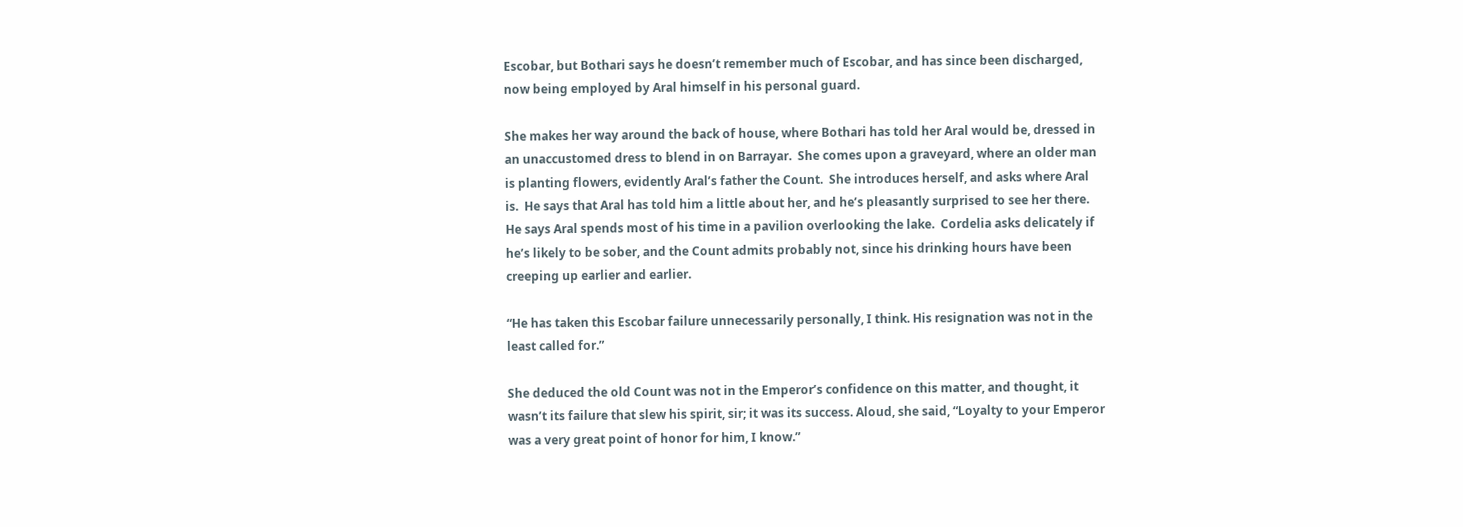Escobar, but Bothari says he doesn’t remember much of Escobar, and has since been discharged, now being employed by Aral himself in his personal guard.

She makes her way around the back of house, where Bothari has told her Aral would be, dressed in an unaccustomed dress to blend in on Barrayar.  She comes upon a graveyard, where an older man is planting flowers, evidently Aral’s father the Count.  She introduces herself, and asks where Aral is.  He says that Aral has told him a little about her, and he’s pleasantly surprised to see her there.  He says Aral spends most of his time in a pavilion overlooking the lake.  Cordelia asks delicately if he’s likely to be sober, and the Count admits probably not, since his drinking hours have been creeping up earlier and earlier.

“He has taken this Escobar failure unnecessarily personally, I think. His resignation was not in the least called for.”

She deduced the old Count was not in the Emperor’s confidence on this matter, and thought, it wasn’t its failure that slew his spirit, sir; it was its success. Aloud, she said, “Loyalty to your Emperor was a very great point of honor for him, I know.”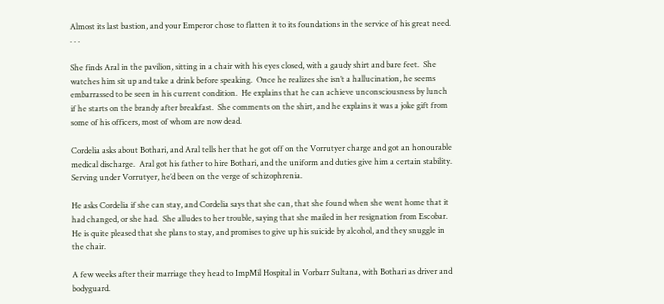Almost its last bastion, and your Emperor chose to flatten it to its foundations in the service of his great need. . . .

She finds Aral in the pavilion, sitting in a chair with his eyes closed, with a gaudy shirt and bare feet.  She watches him sit up and take a drink before speaking.  Once he realizes she isn’t a hallucination, he seems embarrassed to be seen in his current condition.  He explains that he can achieve unconsciousness by lunch if he starts on the brandy after breakfast.  She comments on the shirt, and he explains it was a joke gift from some of his officers, most of whom are now dead.

Cordelia asks about Bothari, and Aral tells her that he got off on the Vorrutyer charge and got an honourable medical discharge.  Aral got his father to hire Bothari, and the uniform and duties give him a certain stability.  Serving under Vorrutyer, he’d been on the verge of schizophrenia.

He asks Cordelia if she can stay, and Cordelia says that she can, that she found when she went home that it had changed, or she had.  She alludes to her trouble, saying that she mailed in her resignation from Escobar.  He is quite pleased that she plans to stay, and promises to give up his suicide by alcohol, and they snuggle in the chair.

A few weeks after their marriage they head to ImpMil Hospital in Vorbarr Sultana, with Bothari as driver and bodyguard.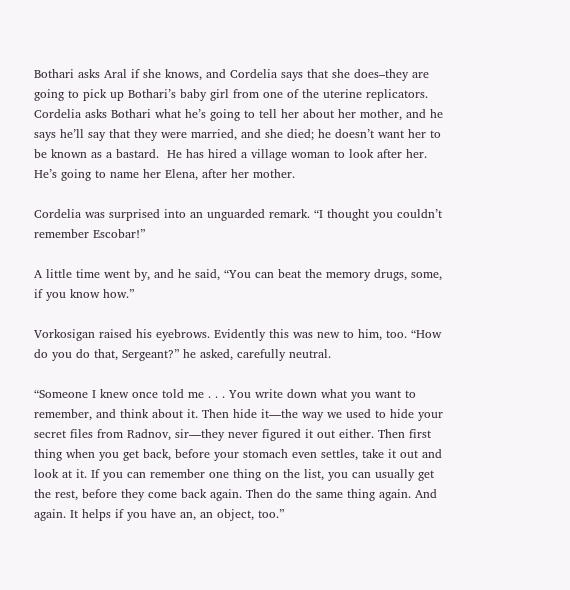Bothari asks Aral if she knows, and Cordelia says that she does–they are going to pick up Bothari’s baby girl from one of the uterine replicators.  Cordelia asks Bothari what he’s going to tell her about her mother, and he says he’ll say that they were married, and she died; he doesn’t want her to be known as a bastard.  He has hired a village woman to look after her.  He’s going to name her Elena, after her mother.

Cordelia was surprised into an unguarded remark. “I thought you couldn’t remember Escobar!”

A little time went by, and he said, “You can beat the memory drugs, some, if you know how.”

Vorkosigan raised his eyebrows. Evidently this was new to him, too. “How do you do that, Sergeant?” he asked, carefully neutral.

“Someone I knew once told me . . . You write down what you want to remember, and think about it. Then hide it—the way we used to hide your secret files from Radnov, sir—they never figured it out either. Then first thing when you get back, before your stomach even settles, take it out and look at it. If you can remember one thing on the list, you can usually get the rest, before they come back again. Then do the same thing again. And again. It helps if you have an, an object, too.”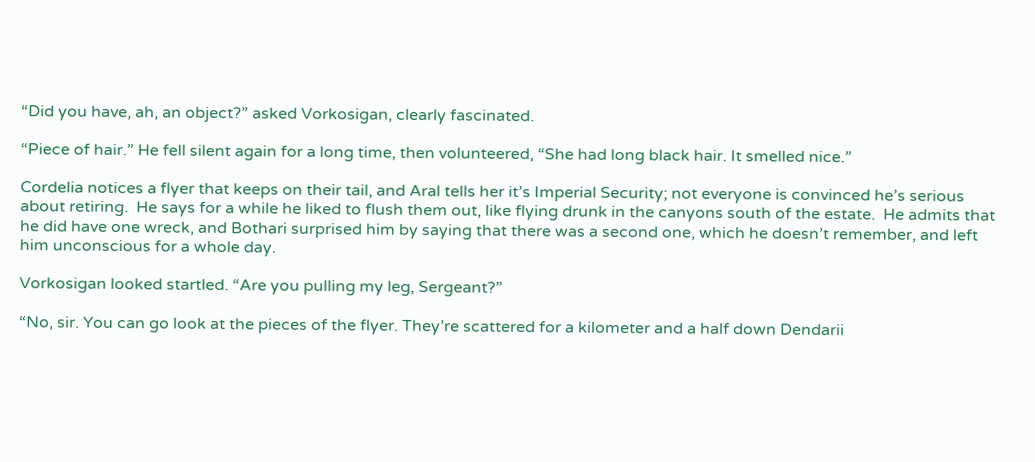“Did you have, ah, an object?” asked Vorkosigan, clearly fascinated.

“Piece of hair.” He fell silent again for a long time, then volunteered, “She had long black hair. It smelled nice.”

Cordelia notices a flyer that keeps on their tail, and Aral tells her it’s Imperial Security; not everyone is convinced he’s serious about retiring.  He says for a while he liked to flush them out, like flying drunk in the canyons south of the estate.  He admits that he did have one wreck, and Bothari surprised him by saying that there was a second one, which he doesn’t remember, and left him unconscious for a whole day.

Vorkosigan looked startled. “Are you pulling my leg, Sergeant?”

“No, sir. You can go look at the pieces of the flyer. They’re scattered for a kilometer and a half down Dendarii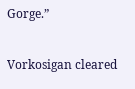Gorge.”

Vorkosigan cleared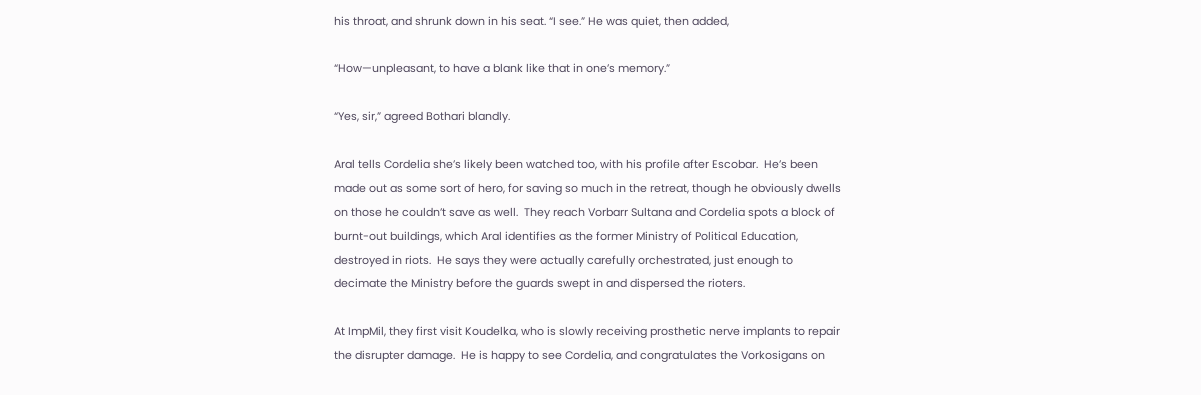his throat, and shrunk down in his seat. “I see.” He was quiet, then added,

“How—unpleasant, to have a blank like that in one’s memory.”

“Yes, sir,” agreed Bothari blandly.

Aral tells Cordelia she’s likely been watched too, with his profile after Escobar.  He’s been made out as some sort of hero, for saving so much in the retreat, though he obviously dwells on those he couldn’t save as well.  They reach Vorbarr Sultana and Cordelia spots a block of burnt-out buildings, which Aral identifies as the former Ministry of Political Education, destroyed in riots.  He says they were actually carefully orchestrated, just enough to decimate the Ministry before the guards swept in and dispersed the rioters.

At ImpMil, they first visit Koudelka, who is slowly receiving prosthetic nerve implants to repair the disrupter damage.  He is happy to see Cordelia, and congratulates the Vorkosigans on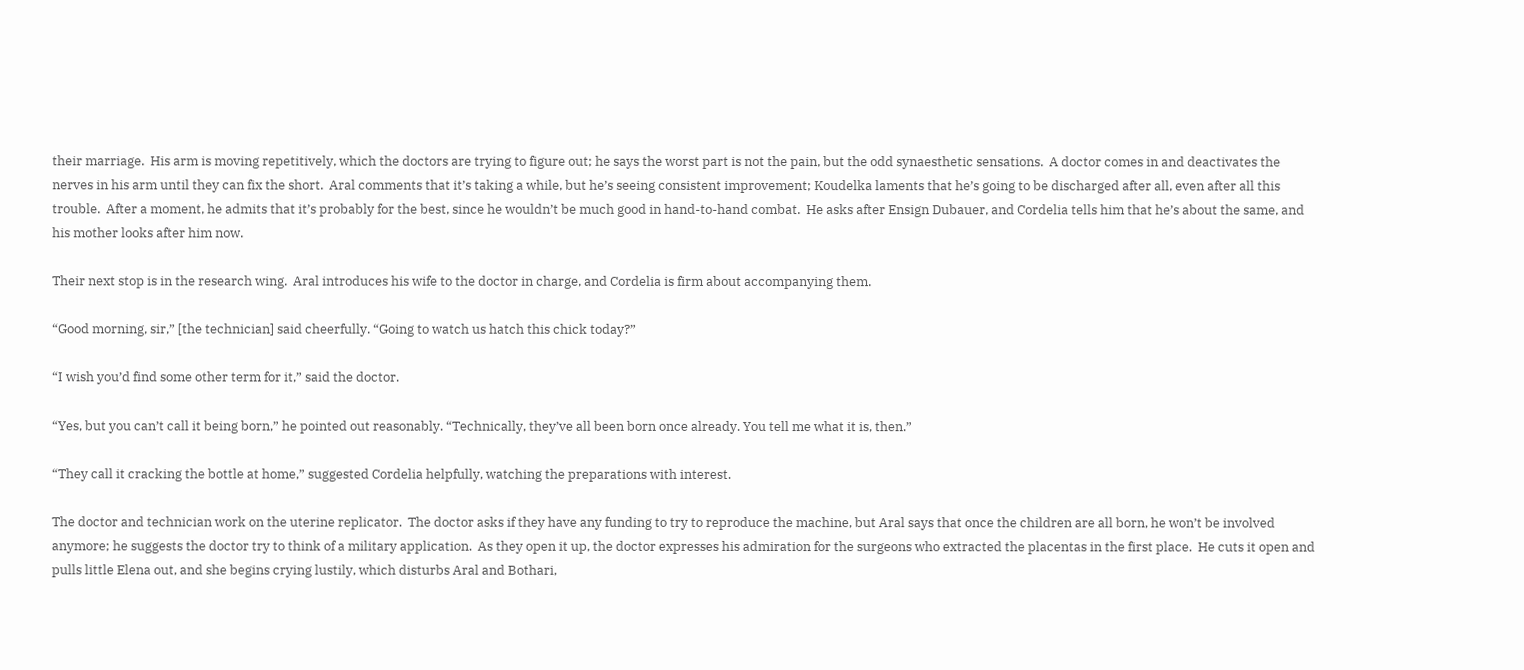their marriage.  His arm is moving repetitively, which the doctors are trying to figure out; he says the worst part is not the pain, but the odd synaesthetic sensations.  A doctor comes in and deactivates the nerves in his arm until they can fix the short.  Aral comments that it’s taking a while, but he’s seeing consistent improvement; Koudelka laments that he’s going to be discharged after all, even after all this trouble.  After a moment, he admits that it’s probably for the best, since he wouldn’t be much good in hand-to-hand combat.  He asks after Ensign Dubauer, and Cordelia tells him that he’s about the same, and his mother looks after him now.

Their next stop is in the research wing.  Aral introduces his wife to the doctor in charge, and Cordelia is firm about accompanying them.

“Good morning, sir,” [the technician] said cheerfully. “Going to watch us hatch this chick today?”

“I wish you’d find some other term for it,” said the doctor.

“Yes, but you can’t call it being born,” he pointed out reasonably. “Technically, they’ve all been born once already. You tell me what it is, then.”

“They call it cracking the bottle at home,” suggested Cordelia helpfully, watching the preparations with interest.

The doctor and technician work on the uterine replicator.  The doctor asks if they have any funding to try to reproduce the machine, but Aral says that once the children are all born, he won’t be involved anymore; he suggests the doctor try to think of a military application.  As they open it up, the doctor expresses his admiration for the surgeons who extracted the placentas in the first place.  He cuts it open and pulls little Elena out, and she begins crying lustily, which disturbs Aral and Bothari,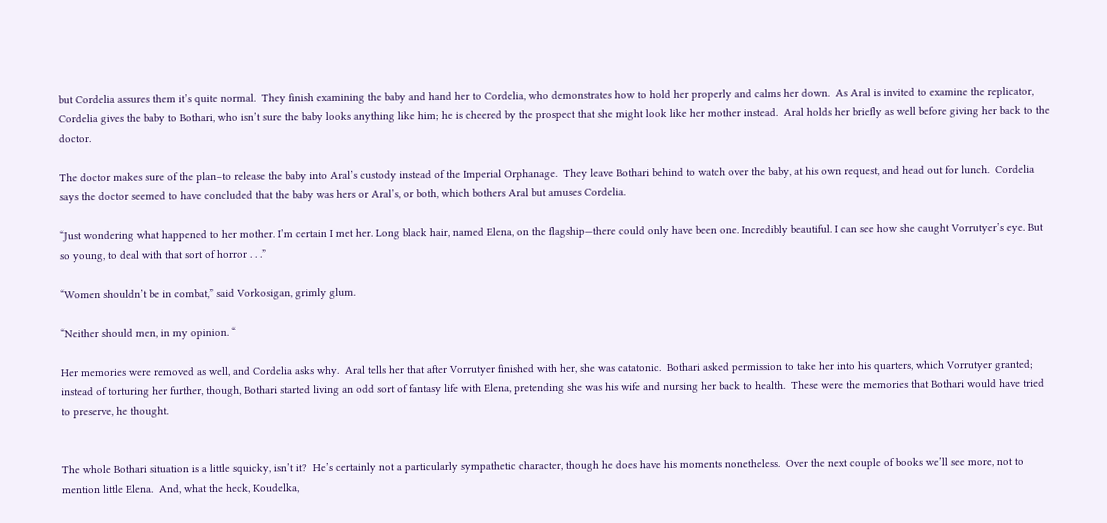but Cordelia assures them it’s quite normal.  They finish examining the baby and hand her to Cordelia, who demonstrates how to hold her properly and calms her down.  As Aral is invited to examine the replicator, Cordelia gives the baby to Bothari, who isn’t sure the baby looks anything like him; he is cheered by the prospect that she might look like her mother instead.  Aral holds her briefly as well before giving her back to the doctor.

The doctor makes sure of the plan–to release the baby into Aral’s custody instead of the Imperial Orphanage.  They leave Bothari behind to watch over the baby, at his own request, and head out for lunch.  Cordelia says the doctor seemed to have concluded that the baby was hers or Aral’s, or both, which bothers Aral but amuses Cordelia.

“Just wondering what happened to her mother. I’m certain I met her. Long black hair, named Elena, on the flagship—there could only have been one. Incredibly beautiful. I can see how she caught Vorrutyer’s eye. But so young, to deal with that sort of horror . . .”

“Women shouldn’t be in combat,” said Vorkosigan, grimly glum.

“Neither should men, in my opinion. “

Her memories were removed as well, and Cordelia asks why.  Aral tells her that after Vorrutyer finished with her, she was catatonic.  Bothari asked permission to take her into his quarters, which Vorrutyer granted; instead of torturing her further, though, Bothari started living an odd sort of fantasy life with Elena, pretending she was his wife and nursing her back to health.  These were the memories that Bothari would have tried to preserve, he thought.


The whole Bothari situation is a little squicky, isn’t it?  He’s certainly not a particularly sympathetic character, though he does have his moments nonetheless.  Over the next couple of books we’ll see more, not to mention little Elena.  And, what the heck, Koudelka,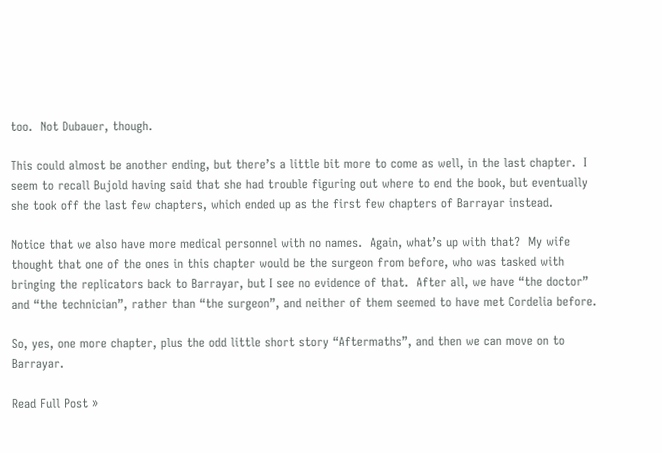too.  Not Dubauer, though.

This could almost be another ending, but there’s a little bit more to come as well, in the last chapter.  I seem to recall Bujold having said that she had trouble figuring out where to end the book, but eventually she took off the last few chapters, which ended up as the first few chapters of Barrayar instead.

Notice that we also have more medical personnel with no names.  Again, what’s up with that?  My wife thought that one of the ones in this chapter would be the surgeon from before, who was tasked with bringing the replicators back to Barrayar, but I see no evidence of that.  After all, we have “the doctor” and “the technician”, rather than “the surgeon”, and neither of them seemed to have met Cordelia before.

So, yes, one more chapter, plus the odd little short story “Aftermaths”, and then we can move on to Barrayar.

Read Full Post »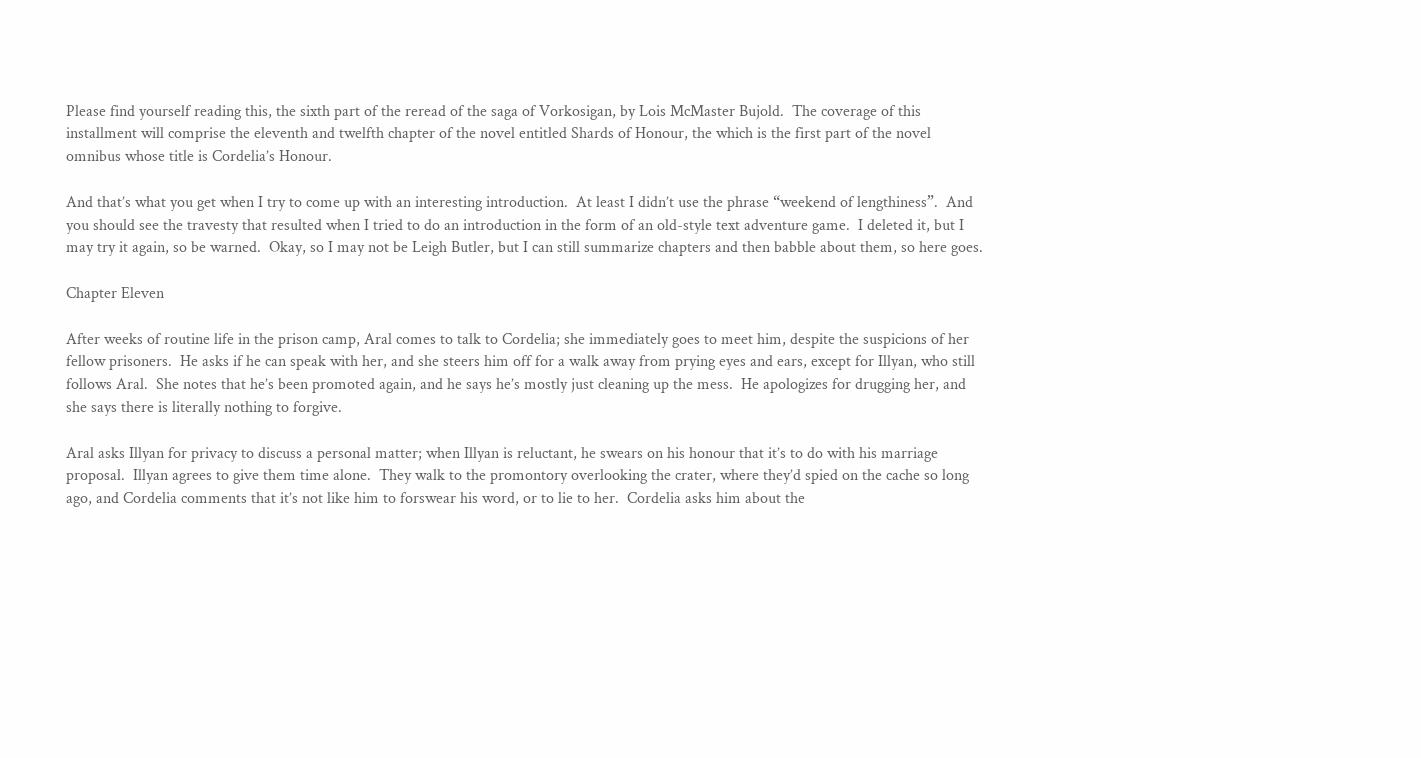Please find yourself reading this, the sixth part of the reread of the saga of Vorkosigan, by Lois McMaster Bujold.  The coverage of this installment will comprise the eleventh and twelfth chapter of the novel entitled Shards of Honour, the which is the first part of the novel omnibus whose title is Cordelia’s Honour.

And that’s what you get when I try to come up with an interesting introduction.  At least I didn’t use the phrase “weekend of lengthiness”.  And you should see the travesty that resulted when I tried to do an introduction in the form of an old-style text adventure game.  I deleted it, but I may try it again, so be warned.  Okay, so I may not be Leigh Butler, but I can still summarize chapters and then babble about them, so here goes.

Chapter Eleven

After weeks of routine life in the prison camp, Aral comes to talk to Cordelia; she immediately goes to meet him, despite the suspicions of her fellow prisoners.  He asks if he can speak with her, and she steers him off for a walk away from prying eyes and ears, except for Illyan, who still follows Aral.  She notes that he’s been promoted again, and he says he’s mostly just cleaning up the mess.  He apologizes for drugging her, and she says there is literally nothing to forgive.

Aral asks Illyan for privacy to discuss a personal matter; when Illyan is reluctant, he swears on his honour that it’s to do with his marriage proposal.  Illyan agrees to give them time alone.  They walk to the promontory overlooking the crater, where they’d spied on the cache so long ago, and Cordelia comments that it’s not like him to forswear his word, or to lie to her.  Cordelia asks him about the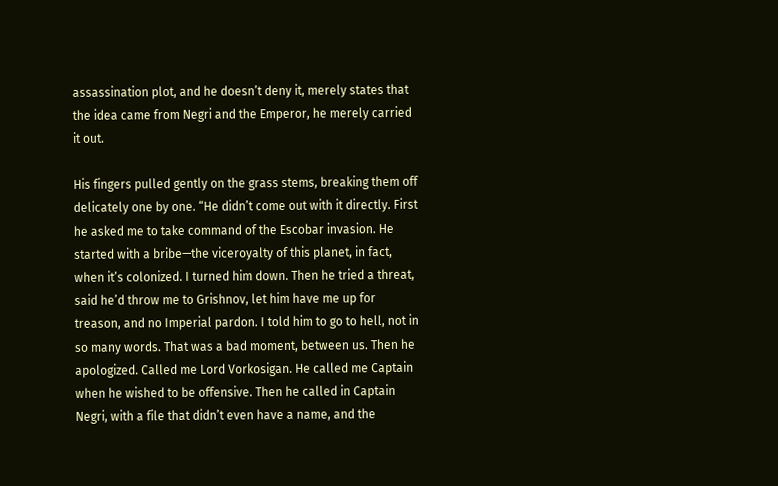assassination plot, and he doesn’t deny it, merely states that the idea came from Negri and the Emperor, he merely carried it out.

His fingers pulled gently on the grass stems, breaking them off delicately one by one. “He didn’t come out with it directly. First he asked me to take command of the Escobar invasion. He started with a bribe—the viceroyalty of this planet, in fact, when it’s colonized. I turned him down. Then he tried a threat, said he’d throw me to Grishnov, let him have me up for treason, and no Imperial pardon. I told him to go to hell, not in so many words. That was a bad moment, between us. Then he apologized. Called me Lord Vorkosigan. He called me Captain when he wished to be offensive. Then he called in Captain Negri, with a file that didn’t even have a name, and the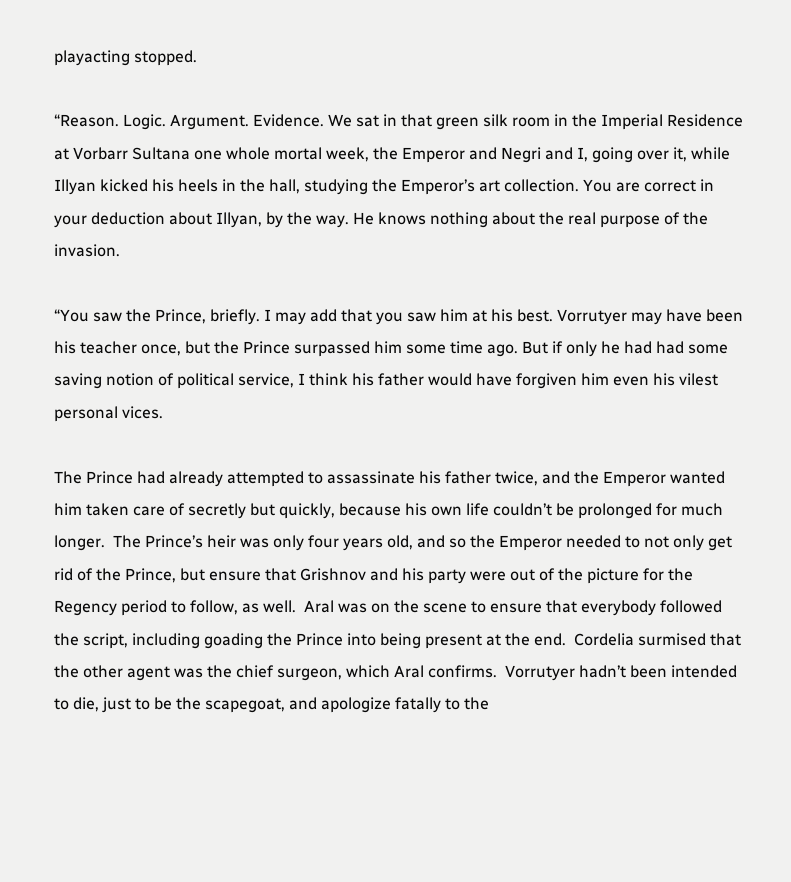playacting stopped.

“Reason. Logic. Argument. Evidence. We sat in that green silk room in the Imperial Residence at Vorbarr Sultana one whole mortal week, the Emperor and Negri and I, going over it, while Illyan kicked his heels in the hall, studying the Emperor’s art collection. You are correct in your deduction about Illyan, by the way. He knows nothing about the real purpose of the invasion.

“You saw the Prince, briefly. I may add that you saw him at his best. Vorrutyer may have been his teacher once, but the Prince surpassed him some time ago. But if only he had had some saving notion of political service, I think his father would have forgiven him even his vilest personal vices.

The Prince had already attempted to assassinate his father twice, and the Emperor wanted him taken care of secretly but quickly, because his own life couldn’t be prolonged for much longer.  The Prince’s heir was only four years old, and so the Emperor needed to not only get rid of the Prince, but ensure that Grishnov and his party were out of the picture for the Regency period to follow, as well.  Aral was on the scene to ensure that everybody followed the script, including goading the Prince into being present at the end.  Cordelia surmised that the other agent was the chief surgeon, which Aral confirms.  Vorrutyer hadn’t been intended to die, just to be the scapegoat, and apologize fatally to the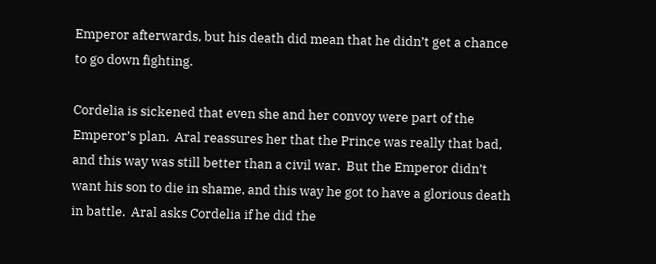Emperor afterwards, but his death did mean that he didn’t get a chance to go down fighting.

Cordelia is sickened that even she and her convoy were part of the Emperor’s plan.  Aral reassures her that the Prince was really that bad, and this way was still better than a civil war.  But the Emperor didn’t want his son to die in shame, and this way he got to have a glorious death in battle.  Aral asks Cordelia if he did the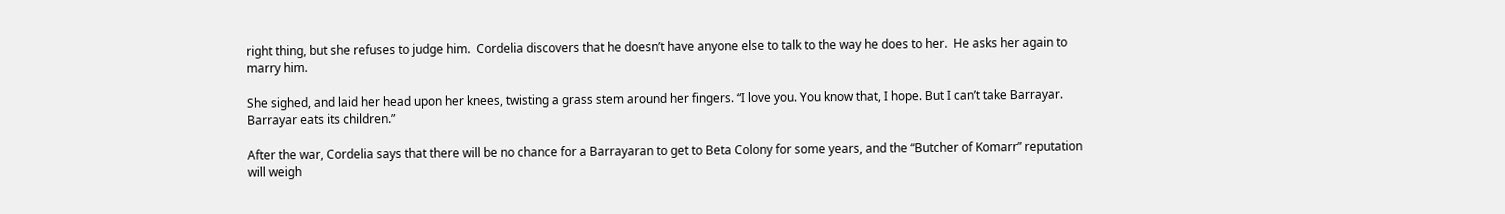right thing, but she refuses to judge him.  Cordelia discovers that he doesn’t have anyone else to talk to the way he does to her.  He asks her again to marry him.

She sighed, and laid her head upon her knees, twisting a grass stem around her fingers. “I love you. You know that, I hope. But I can’t take Barrayar. Barrayar eats its children.”

After the war, Cordelia says that there will be no chance for a Barrayaran to get to Beta Colony for some years, and the “Butcher of Komarr” reputation will weigh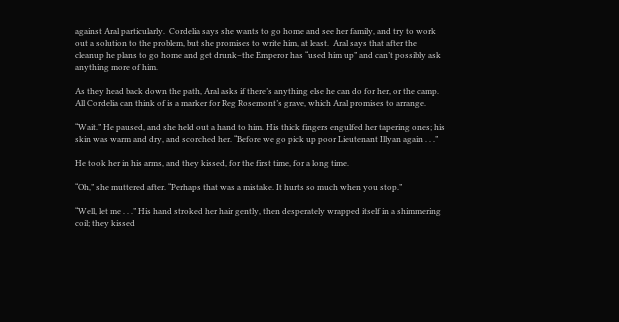against Aral particularly.  Cordelia says she wants to go home and see her family, and try to work out a solution to the problem, but she promises to write him, at least.  Aral says that after the cleanup he plans to go home and get drunk–the Emperor has “used him up” and can’t possibly ask anything more of him.

As they head back down the path, Aral asks if there’s anything else he can do for her, or the camp.  All Cordelia can think of is a marker for Reg Rosemont’s grave, which Aral promises to arrange.

“Wait.” He paused, and she held out a hand to him. His thick fingers engulfed her tapering ones; his skin was warm and dry, and scorched her. “Before we go pick up poor Lieutenant Illyan again . . .”

He took her in his arms, and they kissed, for the first time, for a long time.

“Oh,” she muttered after. “Perhaps that was a mistake. It hurts so much when you stop.”

“Well, let me . . .” His hand stroked her hair gently, then desperately wrapped itself in a shimmering coil; they kissed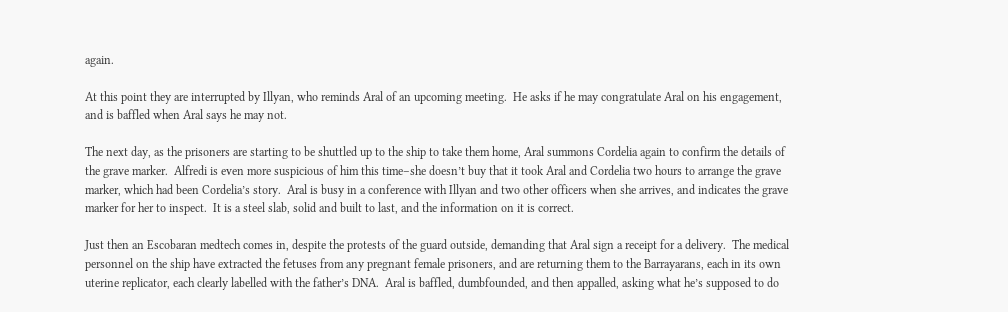again.

At this point they are interrupted by Illyan, who reminds Aral of an upcoming meeting.  He asks if he may congratulate Aral on his engagement, and is baffled when Aral says he may not.

The next day, as the prisoners are starting to be shuttled up to the ship to take them home, Aral summons Cordelia again to confirm the details of the grave marker.  Alfredi is even more suspicious of him this time–she doesn’t buy that it took Aral and Cordelia two hours to arrange the grave marker, which had been Cordelia’s story.  Aral is busy in a conference with Illyan and two other officers when she arrives, and indicates the grave marker for her to inspect.  It is a steel slab, solid and built to last, and the information on it is correct.

Just then an Escobaran medtech comes in, despite the protests of the guard outside, demanding that Aral sign a receipt for a delivery.  The medical personnel on the ship have extracted the fetuses from any pregnant female prisoners, and are returning them to the Barrayarans, each in its own uterine replicator, each clearly labelled with the father’s DNA.  Aral is baffled, dumbfounded, and then appalled, asking what he’s supposed to do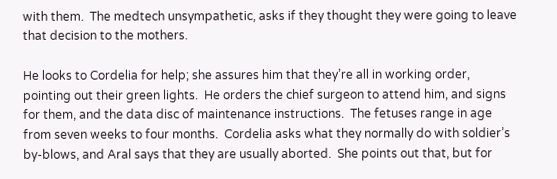with them.  The medtech unsympathetic, asks if they thought they were going to leave that decision to the mothers.

He looks to Cordelia for help; she assures him that they’re all in working order, pointing out their green lights.  He orders the chief surgeon to attend him, and signs for them, and the data disc of maintenance instructions.  The fetuses range in age from seven weeks to four months.  Cordelia asks what they normally do with soldier’s by-blows, and Aral says that they are usually aborted.  She points out that, but for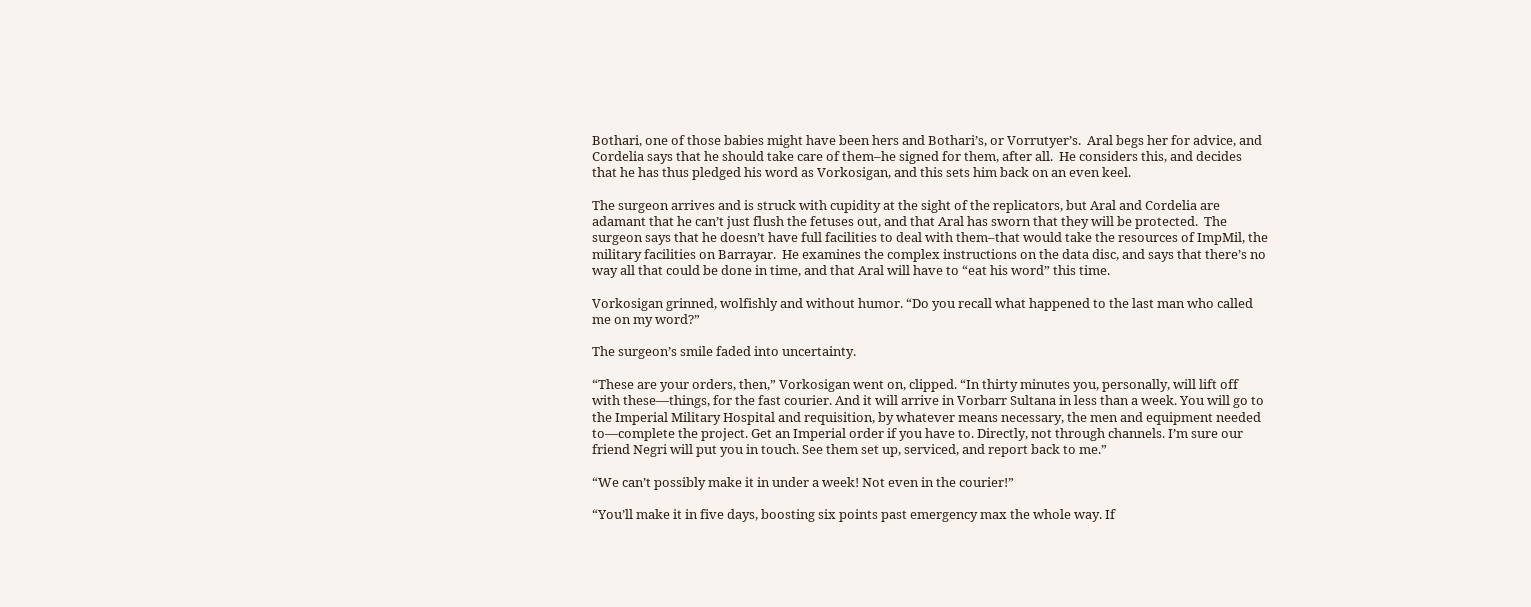Bothari, one of those babies might have been hers and Bothari’s, or Vorrutyer’s.  Aral begs her for advice, and Cordelia says that he should take care of them–he signed for them, after all.  He considers this, and decides that he has thus pledged his word as Vorkosigan, and this sets him back on an even keel.

The surgeon arrives and is struck with cupidity at the sight of the replicators, but Aral and Cordelia are adamant that he can’t just flush the fetuses out, and that Aral has sworn that they will be protected.  The surgeon says that he doesn’t have full facilities to deal with them–that would take the resources of ImpMil, the military facilities on Barrayar.  He examines the complex instructions on the data disc, and says that there’s no way all that could be done in time, and that Aral will have to “eat his word” this time.

Vorkosigan grinned, wolfishly and without humor. “Do you recall what happened to the last man who called me on my word?”

The surgeon’s smile faded into uncertainty.

“These are your orders, then,” Vorkosigan went on, clipped. “In thirty minutes you, personally, will lift off with these—things, for the fast courier. And it will arrive in Vorbarr Sultana in less than a week. You will go to the Imperial Military Hospital and requisition, by whatever means necessary, the men and equipment needed to—complete the project. Get an Imperial order if you have to. Directly, not through channels. I’m sure our friend Negri will put you in touch. See them set up, serviced, and report back to me.”

“We can’t possibly make it in under a week! Not even in the courier!”

“You’ll make it in five days, boosting six points past emergency max the whole way. If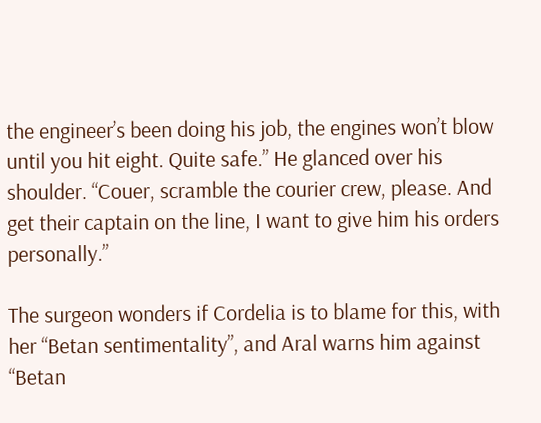the engineer’s been doing his job, the engines won’t blow until you hit eight. Quite safe.” He glanced over his shoulder. “Couer, scramble the courier crew, please. And get their captain on the line, I want to give him his orders personally.”

The surgeon wonders if Cordelia is to blame for this, with her “Betan sentimentality”, and Aral warns him against “Betan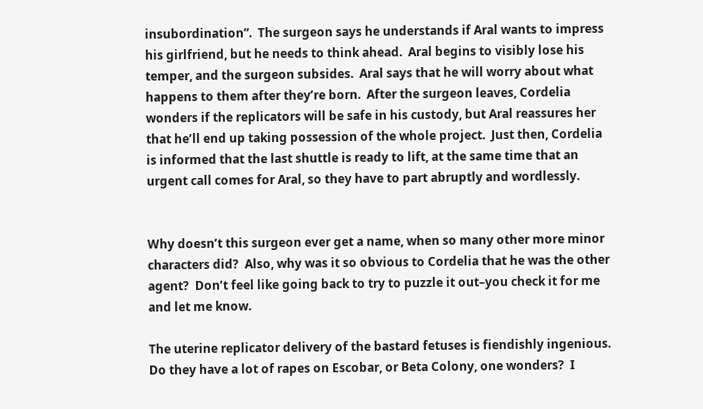insubordination”.  The surgeon says he understands if Aral wants to impress his girlfriend, but he needs to think ahead.  Aral begins to visibly lose his temper, and the surgeon subsides.  Aral says that he will worry about what happens to them after they’re born.  After the surgeon leaves, Cordelia wonders if the replicators will be safe in his custody, but Aral reassures her that he’ll end up taking possession of the whole project.  Just then, Cordelia is informed that the last shuttle is ready to lift, at the same time that an urgent call comes for Aral, so they have to part abruptly and wordlessly.


Why doesn’t this surgeon ever get a name, when so many other more minor characters did?  Also, why was it so obvious to Cordelia that he was the other agent?  Don’t feel like going back to try to puzzle it out–you check it for me and let me know.

The uterine replicator delivery of the bastard fetuses is fiendishly ingenious.  Do they have a lot of rapes on Escobar, or Beta Colony, one wonders?  I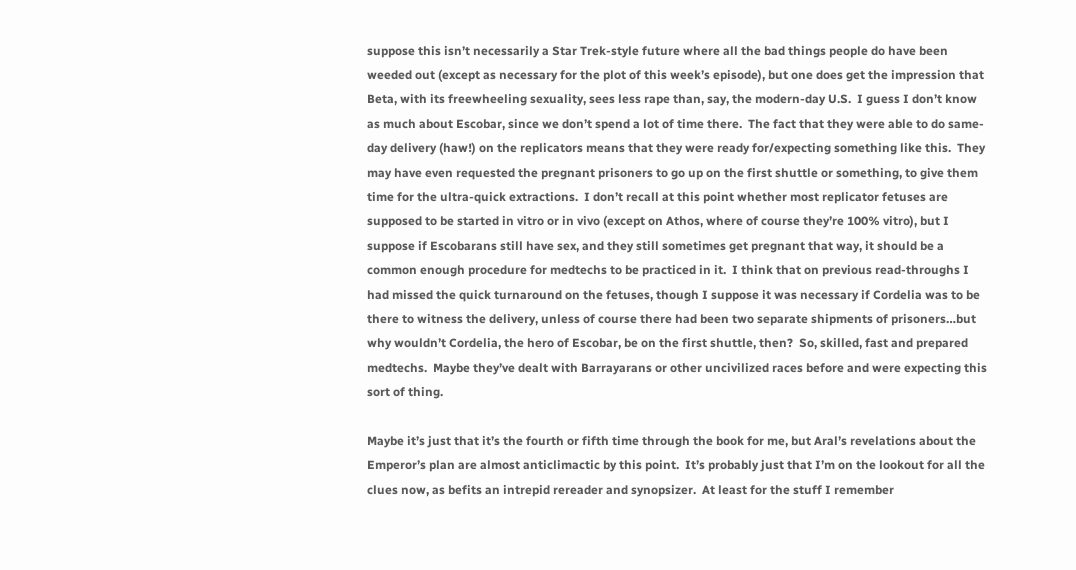suppose this isn’t necessarily a Star Trek-style future where all the bad things people do have been weeded out (except as necessary for the plot of this week’s episode), but one does get the impression that Beta, with its freewheeling sexuality, sees less rape than, say, the modern-day U.S.  I guess I don’t know as much about Escobar, since we don’t spend a lot of time there.  The fact that they were able to do same-day delivery (haw!) on the replicators means that they were ready for/expecting something like this.  They may have even requested the pregnant prisoners to go up on the first shuttle or something, to give them time for the ultra-quick extractions.  I don’t recall at this point whether most replicator fetuses are supposed to be started in vitro or in vivo (except on Athos, where of course they’re 100% vitro), but I suppose if Escobarans still have sex, and they still sometimes get pregnant that way, it should be a common enough procedure for medtechs to be practiced in it.  I think that on previous read-throughs I had missed the quick turnaround on the fetuses, though I suppose it was necessary if Cordelia was to be there to witness the delivery, unless of course there had been two separate shipments of prisoners…but why wouldn’t Cordelia, the hero of Escobar, be on the first shuttle, then?  So, skilled, fast and prepared medtechs.  Maybe they’ve dealt with Barrayarans or other uncivilized races before and were expecting this sort of thing.

Maybe it’s just that it’s the fourth or fifth time through the book for me, but Aral’s revelations about the Emperor’s plan are almost anticlimactic by this point.  It’s probably just that I’m on the lookout for all the clues now, as befits an intrepid rereader and synopsizer.  At least for the stuff I remember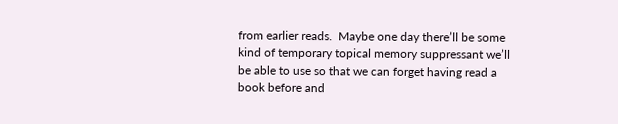from earlier reads.  Maybe one day there’ll be some kind of temporary topical memory suppressant we’ll be able to use so that we can forget having read a book before and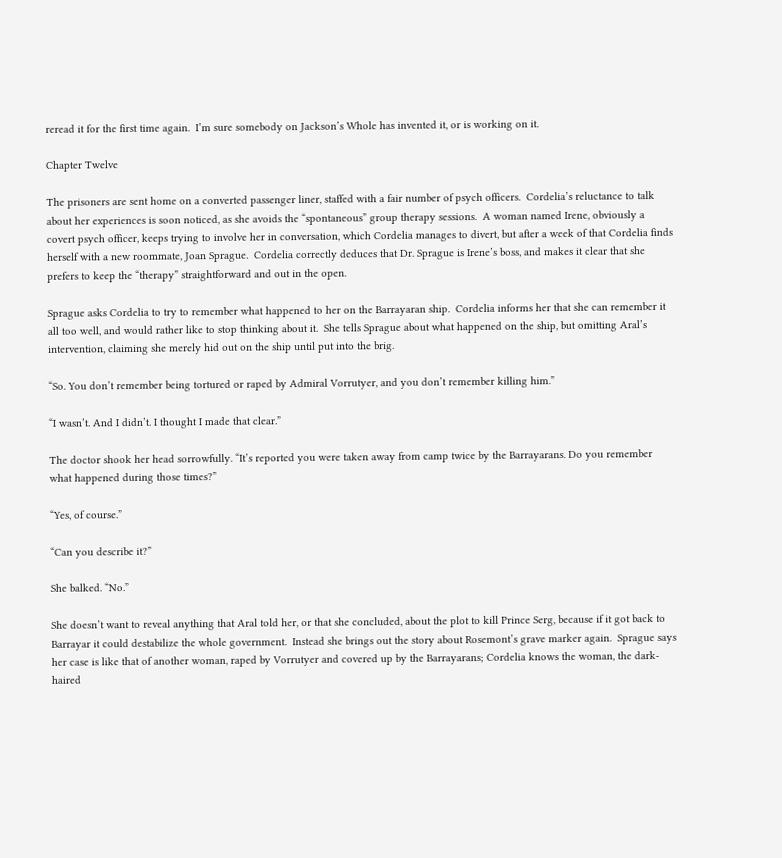reread it for the first time again.  I’m sure somebody on Jackson’s Whole has invented it, or is working on it.

Chapter Twelve

The prisoners are sent home on a converted passenger liner, staffed with a fair number of psych officers.  Cordelia’s reluctance to talk about her experiences is soon noticed, as she avoids the “spontaneous” group therapy sessions.  A woman named Irene, obviously a covert psych officer, keeps trying to involve her in conversation, which Cordelia manages to divert, but after a week of that Cordelia finds herself with a new roommate, Joan Sprague.  Cordelia correctly deduces that Dr. Sprague is Irene’s boss, and makes it clear that she prefers to keep the “therapy” straightforward and out in the open.

Sprague asks Cordelia to try to remember what happened to her on the Barrayaran ship.  Cordelia informs her that she can remember it all too well, and would rather like to stop thinking about it.  She tells Sprague about what happened on the ship, but omitting Aral’s intervention, claiming she merely hid out on the ship until put into the brig.

“So. You don’t remember being tortured or raped by Admiral Vorrutyer, and you don’t remember killing him.”

“I wasn’t. And I didn’t. I thought I made that clear.”

The doctor shook her head sorrowfully. “It’s reported you were taken away from camp twice by the Barrayarans. Do you remember what happened during those times?”

“Yes, of course.”

“Can you describe it?”

She balked. “No.”

She doesn’t want to reveal anything that Aral told her, or that she concluded, about the plot to kill Prince Serg, because if it got back to Barrayar it could destabilize the whole government.  Instead she brings out the story about Rosemont’s grave marker again.  Sprague says her case is like that of another woman, raped by Vorrutyer and covered up by the Barrayarans; Cordelia knows the woman, the dark-haired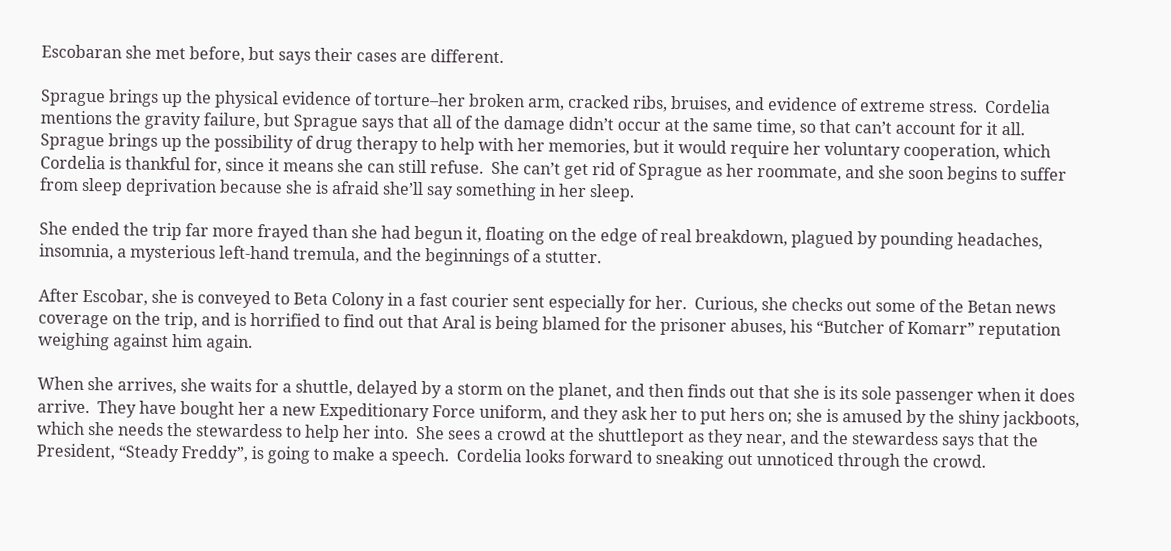Escobaran she met before, but says their cases are different.

Sprague brings up the physical evidence of torture–her broken arm, cracked ribs, bruises, and evidence of extreme stress.  Cordelia mentions the gravity failure, but Sprague says that all of the damage didn’t occur at the same time, so that can’t account for it all.  Sprague brings up the possibility of drug therapy to help with her memories, but it would require her voluntary cooperation, which Cordelia is thankful for, since it means she can still refuse.  She can’t get rid of Sprague as her roommate, and she soon begins to suffer from sleep deprivation because she is afraid she’ll say something in her sleep.

She ended the trip far more frayed than she had begun it, floating on the edge of real breakdown, plagued by pounding headaches, insomnia, a mysterious left-hand tremula, and the beginnings of a stutter.

After Escobar, she is conveyed to Beta Colony in a fast courier sent especially for her.  Curious, she checks out some of the Betan news coverage on the trip, and is horrified to find out that Aral is being blamed for the prisoner abuses, his “Butcher of Komarr” reputation weighing against him again.

When she arrives, she waits for a shuttle, delayed by a storm on the planet, and then finds out that she is its sole passenger when it does arrive.  They have bought her a new Expeditionary Force uniform, and they ask her to put hers on; she is amused by the shiny jackboots, which she needs the stewardess to help her into.  She sees a crowd at the shuttleport as they near, and the stewardess says that the President, “Steady Freddy”, is going to make a speech.  Cordelia looks forward to sneaking out unnoticed through the crowd.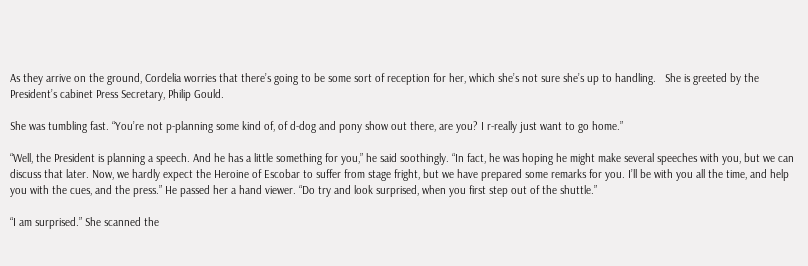As they arrive on the ground, Cordelia worries that there’s going to be some sort of reception for her, which she’s not sure she’s up to handling.   She is greeted by the President’s cabinet Press Secretary, Philip Gould.

She was tumbling fast. “You’re not p-planning some kind of, of d-dog and pony show out there, are you? I r-really just want to go home.”

“Well, the President is planning a speech. And he has a little something for you,” he said soothingly. “In fact, he was hoping he might make several speeches with you, but we can discuss that later. Now, we hardly expect the Heroine of Escobar to suffer from stage fright, but we have prepared some remarks for you. I’ll be with you all the time, and help you with the cues, and the press.” He passed her a hand viewer. “Do try and look surprised, when you first step out of the shuttle.”

“I am surprised.” She scanned the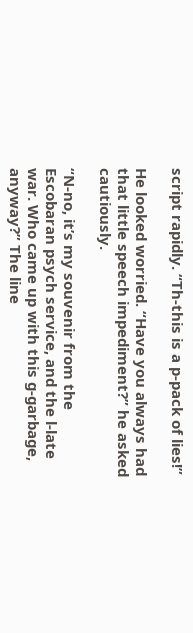script rapidly. “Th-this is a p-pack of lies!”

He looked worried. “Have you always had that little speech impediment?” he asked cautiously.

“N-no, it’s my souvenir from the Escobaran psych service, and the l-late war. Who came up with this g-garbage, anyway?” The line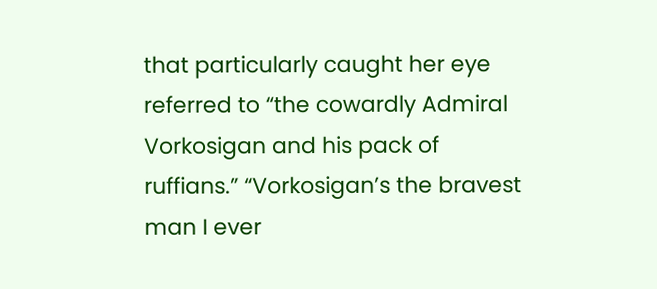that particularly caught her eye referred to “the cowardly Admiral Vorkosigan and his pack of ruffians.” “Vorkosigan’s the bravest man I ever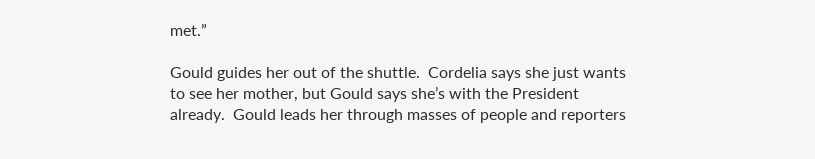met.”

Gould guides her out of the shuttle.  Cordelia says she just wants to see her mother, but Gould says she’s with the President already.  Gould leads her through masses of people and reporters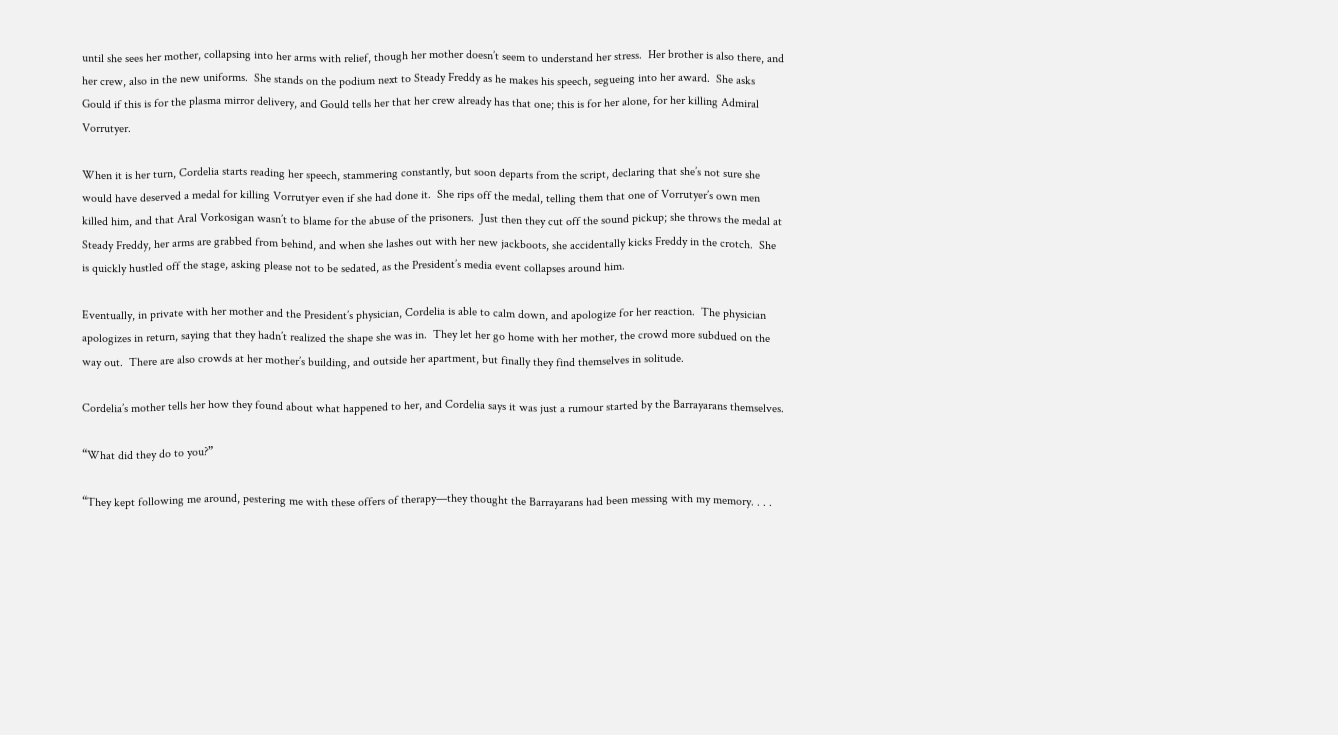until she sees her mother, collapsing into her arms with relief, though her mother doesn’t seem to understand her stress.  Her brother is also there, and her crew, also in the new uniforms.  She stands on the podium next to Steady Freddy as he makes his speech, segueing into her award.  She asks Gould if this is for the plasma mirror delivery, and Gould tells her that her crew already has that one; this is for her alone, for her killing Admiral Vorrutyer.

When it is her turn, Cordelia starts reading her speech, stammering constantly, but soon departs from the script, declaring that she’s not sure she would have deserved a medal for killing Vorrutyer even if she had done it.  She rips off the medal, telling them that one of Vorrutyer’s own men killed him, and that Aral Vorkosigan wasn’t to blame for the abuse of the prisoners.  Just then they cut off the sound pickup; she throws the medal at Steady Freddy, her arms are grabbed from behind, and when she lashes out with her new jackboots, she accidentally kicks Freddy in the crotch.  She is quickly hustled off the stage, asking please not to be sedated, as the President’s media event collapses around him.

Eventually, in private with her mother and the President’s physician, Cordelia is able to calm down, and apologize for her reaction.  The physician apologizes in return, saying that they hadn’t realized the shape she was in.  They let her go home with her mother, the crowd more subdued on the way out.  There are also crowds at her mother’s building, and outside her apartment, but finally they find themselves in solitude.

Cordelia’s mother tells her how they found about what happened to her, and Cordelia says it was just a rumour started by the Barrayarans themselves.

“What did they do to you?”

“They kept following me around, pestering me with these offers of therapy—they thought the Barrayarans had been messing with my memory. . . .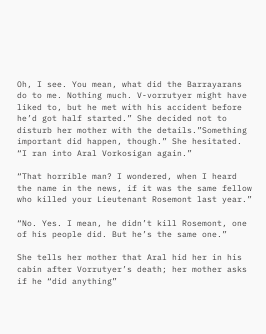Oh, I see. You mean, what did the Barrayarans do to me. Nothing much. V-vorrutyer might have liked to, but he met with his accident before he’d got half started.” She decided not to disturb her mother with the details.”Something important did happen, though.” She hesitated. “I ran into Aral Vorkosigan again.”

“That horrible man? I wondered, when I heard the name in the news, if it was the same fellow who killed your Lieutenant Rosemont last year.”

“No. Yes. I mean, he didn’t kill Rosemont, one of his people did. But he’s the same one.”

She tells her mother that Aral hid her in his cabin after Vorrutyer’s death; her mother asks if he “did anything”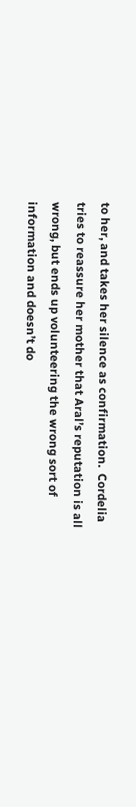to her, and takes her silence as confirmation.  Cordelia tries to reassure her mother that Aral’s reputation is all wrong, but ends up volunteering the wrong sort of information and doesn’t do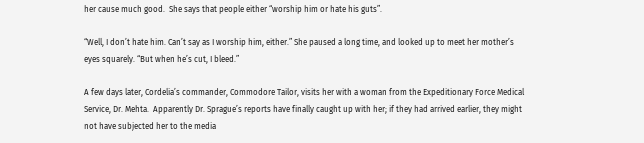her cause much good.  She says that people either “worship him or hate his guts”.

“Well, I don’t hate him. Can’t say as I worship him, either.” She paused a long time, and looked up to meet her mother’s eyes squarely. “But when he’s cut, I bleed.”

A few days later, Cordelia’s commander, Commodore Tailor, visits her with a woman from the Expeditionary Force Medical Service, Dr. Mehta.  Apparently Dr. Sprague’s reports have finally caught up with her; if they had arrived earlier, they might not have subjected her to the media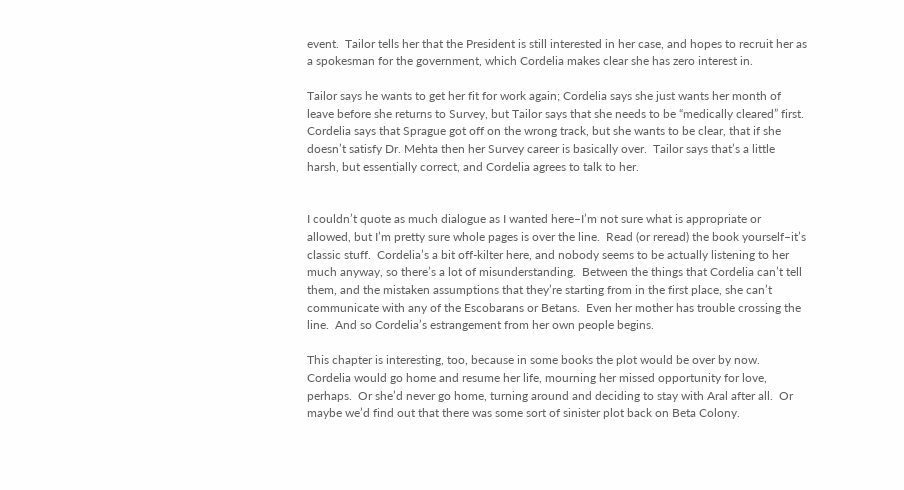event.  Tailor tells her that the President is still interested in her case, and hopes to recruit her as a spokesman for the government, which Cordelia makes clear she has zero interest in.

Tailor says he wants to get her fit for work again; Cordelia says she just wants her month of leave before she returns to Survey, but Tailor says that she needs to be “medically cleared” first.  Cordelia says that Sprague got off on the wrong track, but she wants to be clear, that if she doesn’t satisfy Dr. Mehta then her Survey career is basically over.  Tailor says that’s a little harsh, but essentially correct, and Cordelia agrees to talk to her.


I couldn’t quote as much dialogue as I wanted here–I’m not sure what is appropriate or allowed, but I’m pretty sure whole pages is over the line.  Read (or reread) the book yourself–it’s classic stuff.  Cordelia’s a bit off-kilter here, and nobody seems to be actually listening to her much anyway, so there’s a lot of misunderstanding.  Between the things that Cordelia can’t tell them, and the mistaken assumptions that they’re starting from in the first place, she can’t communicate with any of the Escobarans or Betans.  Even her mother has trouble crossing the line.  And so Cordelia’s estrangement from her own people begins.

This chapter is interesting, too, because in some books the plot would be over by now.  Cordelia would go home and resume her life, mourning her missed opportunity for love, perhaps.  Or she’d never go home, turning around and deciding to stay with Aral after all.  Or maybe we’d find out that there was some sort of sinister plot back on Beta Colony.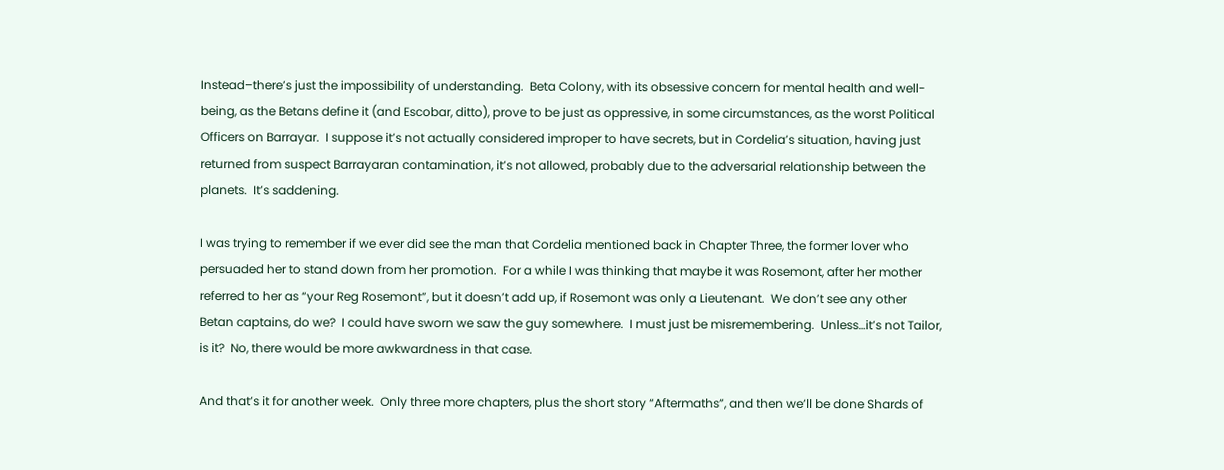Instead–there’s just the impossibility of understanding.  Beta Colony, with its obsessive concern for mental health and well-being, as the Betans define it (and Escobar, ditto), prove to be just as oppressive, in some circumstances, as the worst Political Officers on Barrayar.  I suppose it’s not actually considered improper to have secrets, but in Cordelia’s situation, having just returned from suspect Barrayaran contamination, it’s not allowed, probably due to the adversarial relationship between the planets.  It’s saddening.

I was trying to remember if we ever did see the man that Cordelia mentioned back in Chapter Three, the former lover who persuaded her to stand down from her promotion.  For a while I was thinking that maybe it was Rosemont, after her mother referred to her as “your Reg Rosemont”, but it doesn’t add up, if Rosemont was only a Lieutenant.  We don’t see any other Betan captains, do we?  I could have sworn we saw the guy somewhere.  I must just be misremembering.  Unless…it’s not Tailor, is it?  No, there would be more awkwardness in that case.

And that’s it for another week.  Only three more chapters, plus the short story “Aftermaths”, and then we’ll be done Shards of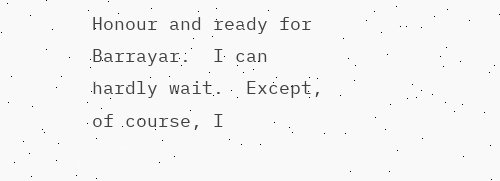Honour and ready for Barrayar.  I can hardly wait.  Except, of course, I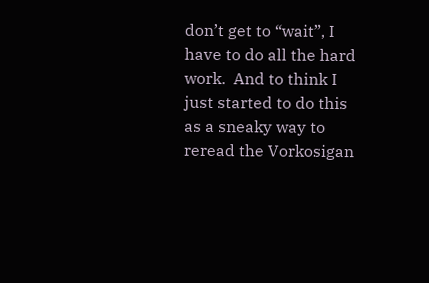don’t get to “wait”, I have to do all the hard work.  And to think I just started to do this as a sneaky way to reread the Vorkosigan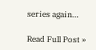series again…

Read Full Post »